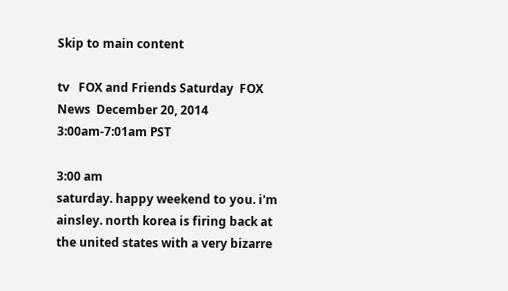Skip to main content

tv   FOX and Friends Saturday  FOX News  December 20, 2014 3:00am-7:01am PST

3:00 am
saturday. happy weekend to you. i'm ainsley. north korea is firing back at the united states with a very bizarre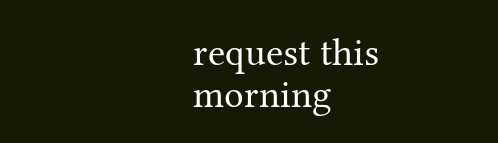request this morning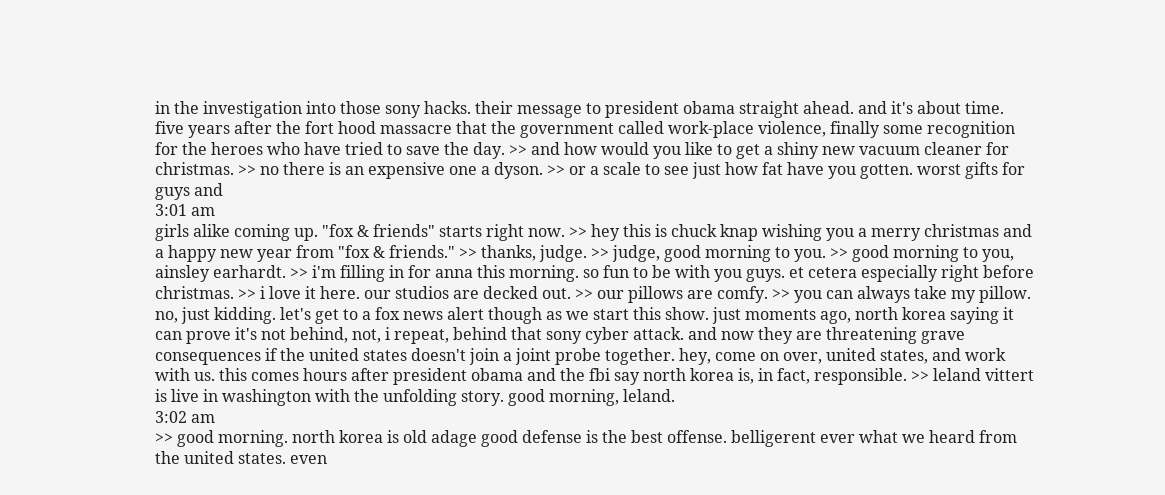in the investigation into those sony hacks. their message to president obama straight ahead. and it's about time. five years after the fort hood massacre that the government called work-place violence, finally some recognition for the heroes who have tried to save the day. >> and how would you like to get a shiny new vacuum cleaner for christmas. >> no there is an expensive one a dyson. >> or a scale to see just how fat have you gotten. worst gifts for guys and
3:01 am
girls alike coming up. "fox & friends" starts right now. >> hey this is chuck knap wishing you a merry christmas and a happy new year from "fox & friends." >> thanks, judge. >> judge, good morning to you. >> good morning to you, ainsley earhardt. >> i'm filling in for anna this morning. so fun to be with you guys. et cetera especially right before christmas. >> i love it here. our studios are decked out. >> our pillows are comfy. >> you can always take my pillow. no, just kidding. let's get to a fox news alert though as we start this show. just moments ago, north korea saying it can prove it's not behind, not, i repeat, behind that sony cyber attack. and now they are threatening grave consequences if the united states doesn't join a joint probe together. hey, come on over, united states, and work with us. this comes hours after president obama and the fbi say north korea is, in fact, responsible. >> leland vittert is live in washington with the unfolding story. good morning, leland.
3:02 am
>> good morning. north korea is old adage good defense is the best offense. belligerent ever what we heard from the united states. even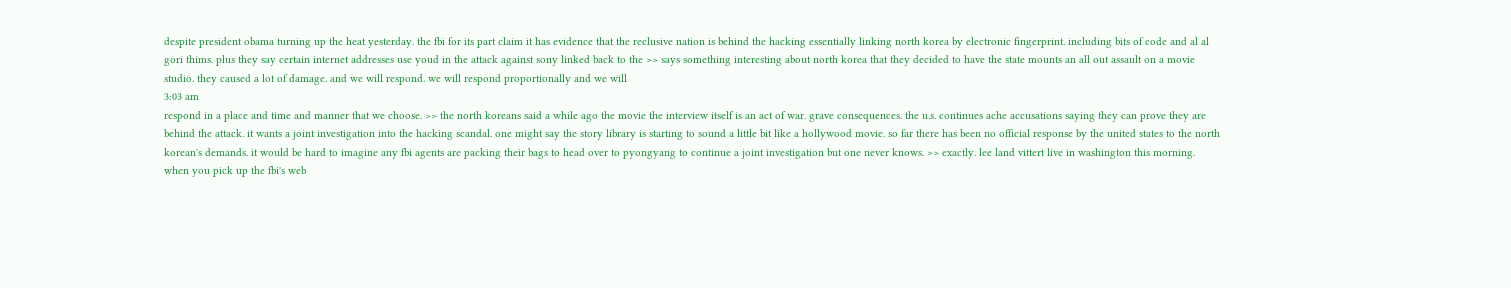despite president obama turning up the heat yesterday. the fbi for its part claim it has evidence that the reclusive nation is behind the hacking essentially linking north korea by electronic fingerprint. including bits of code and al al gori thims. plus they say certain internet addresses use youd in the attack against sony linked back to the >> says something interesting about north korea that they decided to have the state mounts an all out assault on a movie studio. they caused a lot of damage. and we will respond. we will respond proportionally and we will
3:03 am
respond in a place and time and manner that we choose. >> the north koreans said a while ago the movie the interview itself is an act of war. grave consequences. the u.s. continues ache accusations saying they can prove they are behind the attack. it wants a joint investigation into the hacking scandal. one might say the story library is starting to sound a little bit like a hollywood movie. so far there has been no official response by the united states to the north korean's demands. it would be hard to imagine any fbi agents are packing their bags to head over to pyongyang to continue a joint investigation but one never knows. >> exactly. lee land vittert live in washington this morning. when you pick up the fbi's web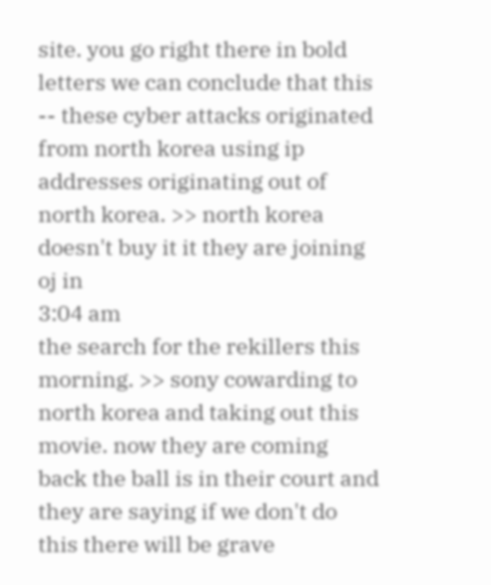site. you go right there in bold letters we can conclude that this -- these cyber attacks originated from north korea using ip addresses originating out of north korea. >> north korea doesn't buy it it they are joining oj in
3:04 am
the search for the rekillers this morning. >> sony cowarding to north korea and taking out this movie. now they are coming back the ball is in their court and they are saying if we don't do this there will be grave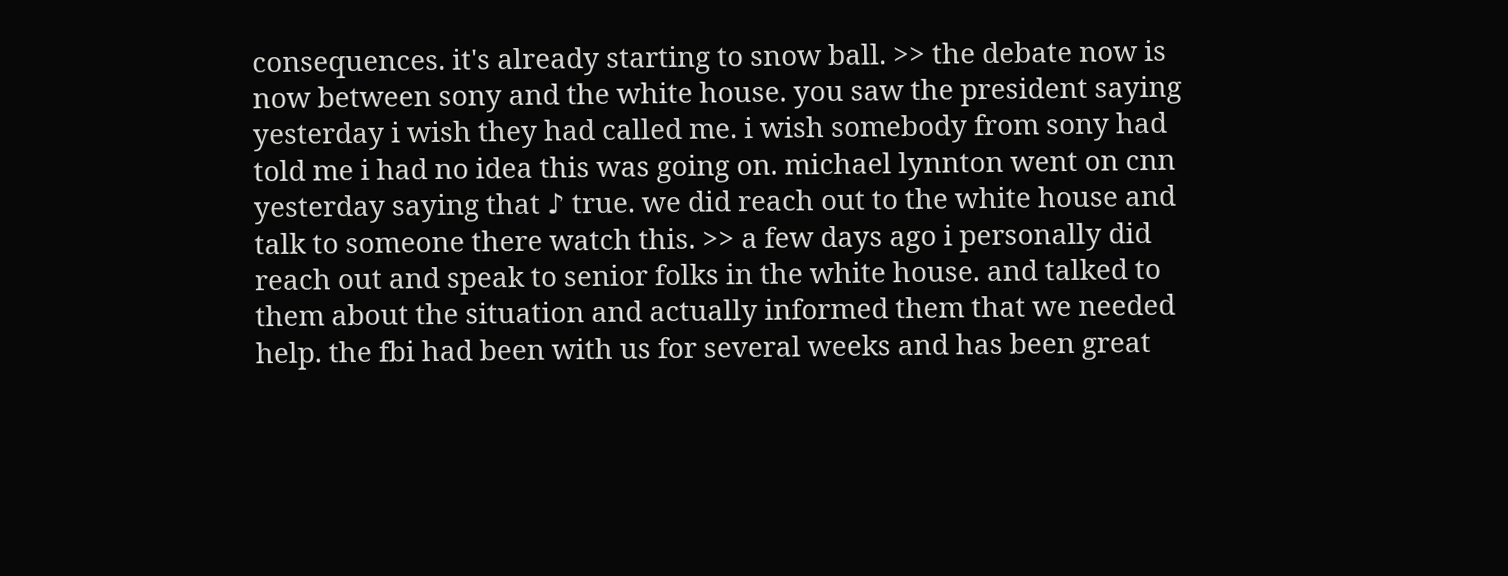consequences. it's already starting to snow ball. >> the debate now is now between sony and the white house. you saw the president saying yesterday i wish they had called me. i wish somebody from sony had told me i had no idea this was going on. michael lynnton went on cnn yesterday saying that ♪ true. we did reach out to the white house and talk to someone there watch this. >> a few days ago i personally did reach out and speak to senior folks in the white house. and talked to them about the situation and actually informed them that we needed help. the fbi had been with us for several weeks and has been great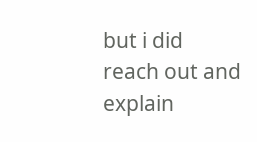but i did reach out and explain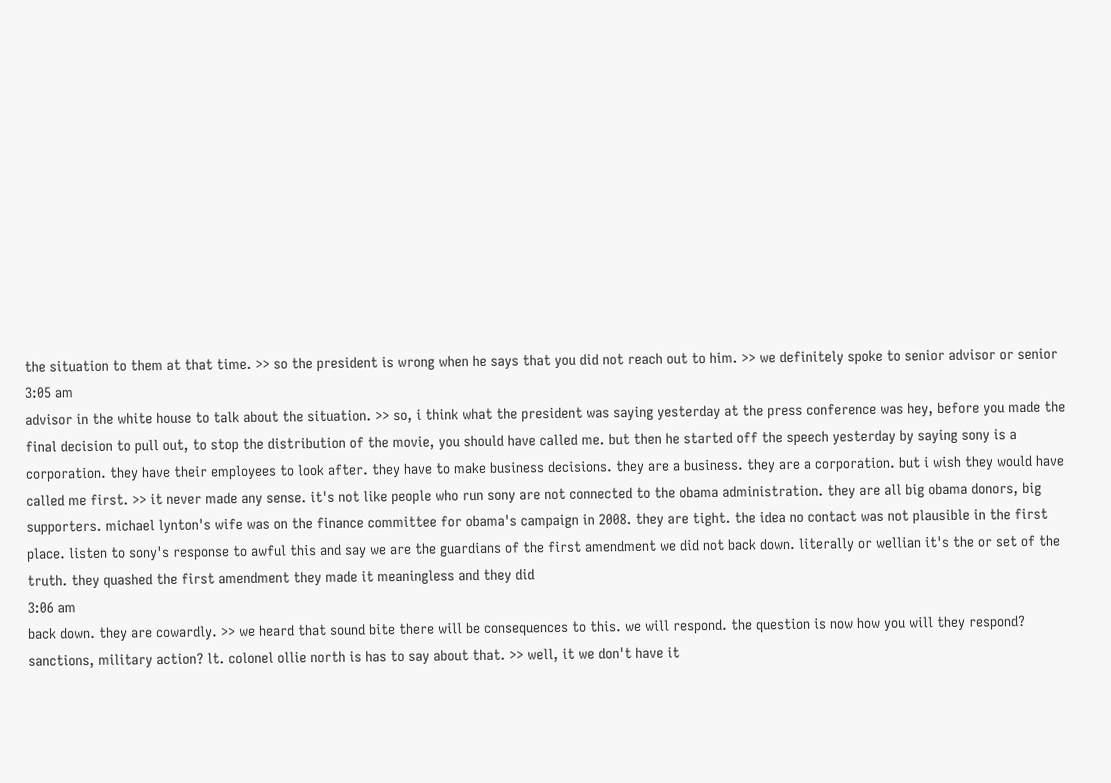the situation to them at that time. >> so the president is wrong when he says that you did not reach out to him. >> we definitely spoke to senior advisor or senior
3:05 am
advisor in the white house to talk about the situation. >> so, i think what the president was saying yesterday at the press conference was hey, before you made the final decision to pull out, to stop the distribution of the movie, you should have called me. but then he started off the speech yesterday by saying sony is a corporation. they have their employees to look after. they have to make business decisions. they are a business. they are a corporation. but i wish they would have called me first. >> it never made any sense. it's not like people who run sony are not connected to the obama administration. they are all big obama donors, big supporters. michael lynton's wife was on the finance committee for obama's campaign in 2008. they are tight. the idea no contact was not plausible in the first place. listen to sony's response to awful this and say we are the guardians of the first amendment we did not back down. literally or wellian it's the or set of the truth. they quashed the first amendment they made it meaningless and they did
3:06 am
back down. they are cowardly. >> we heard that sound bite there will be consequences to this. we will respond. the question is now how you will they respond? sanctions, military action? lt. colonel ollie north is has to say about that. >> well, it we don't have it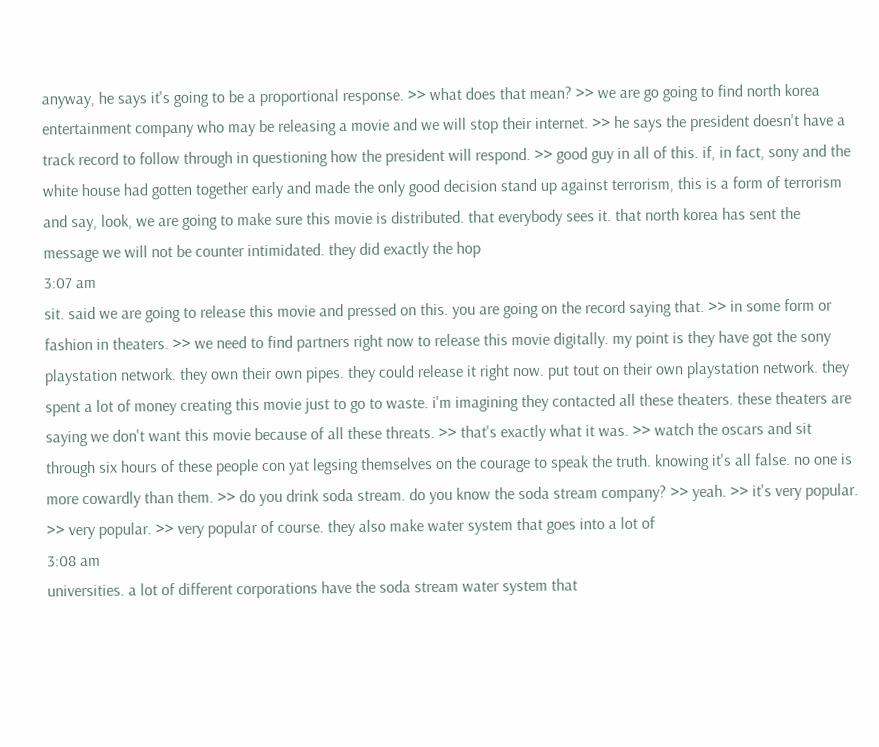anyway, he says it's going to be a proportional response. >> what does that mean? >> we are go going to find north korea entertainment company who may be releasing a movie and we will stop their internet. >> he says the president doesn't have a track record to follow through in questioning how the president will respond. >> good guy in all of this. if, in fact, sony and the white house had gotten together early and made the only good decision stand up against terrorism, this is a form of terrorism and say, look, we are going to make sure this movie is distributed. that everybody sees it. that north korea has sent the message we will not be counter intimidated. they did exactly the hop
3:07 am
sit. said we are going to release this movie and pressed on this. you are going on the record saying that. >> in some form or fashion in theaters. >> we need to find partners right now to release this movie digitally. my point is they have got the sony playstation network. they own their own pipes. they could release it right now. put tout on their own playstation network. they spent a lot of money creating this movie just to go to waste. i'm imagining they contacted all these theaters. these theaters are saying we don't want this movie because of all these threats. >> that's exactly what it was. >> watch the oscars and sit through six hours of these people con yat legsing themselves on the courage to speak the truth. knowing it's all false. no one is more cowardly than them. >> do you drink soda stream. do you know the soda stream company? >> yeah. >> it's very popular. >> very popular. >> very popular of course. they also make water system that goes into a lot of
3:08 am
universities. a lot of different corporations have the soda stream water system that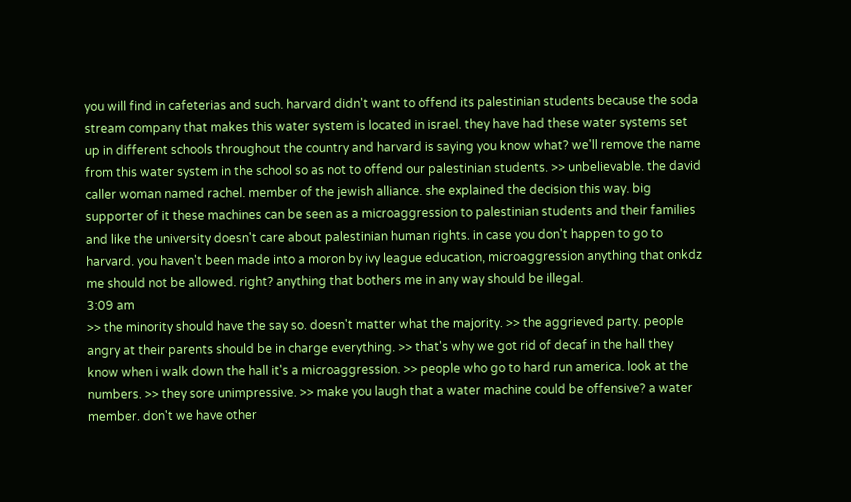you will find in cafeterias and such. harvard didn't want to offend its palestinian students because the soda stream company that makes this water system is located in israel. they have had these water systems set up in different schools throughout the country and harvard is saying you know what? we'll remove the name from this water system in the school so as not to offend our palestinian students. >> unbelievable. the david caller woman named rachel. member of the jewish alliance. she explained the decision this way. big supporter of it these machines can be seen as a microaggression to palestinian students and their families and like the university doesn't care about palestinian human rights. in case you don't happen to go to harvard. you haven't been made into a moron by ivy league education, microaggression anything that onkdz me should not be allowed. right? anything that bothers me in any way should be illegal.
3:09 am
>> the minority should have the say so. doesn't matter what the majority. >> the aggrieved party. people angry at their parents should be in charge everything. >> that's why we got rid of decaf in the hall they know when i walk down the hall it's a microaggression. >> people who go to hard run america. look at the numbers. >> they sore unimpressive. >> make you laugh that a water machine could be offensive? a water member. don't we have other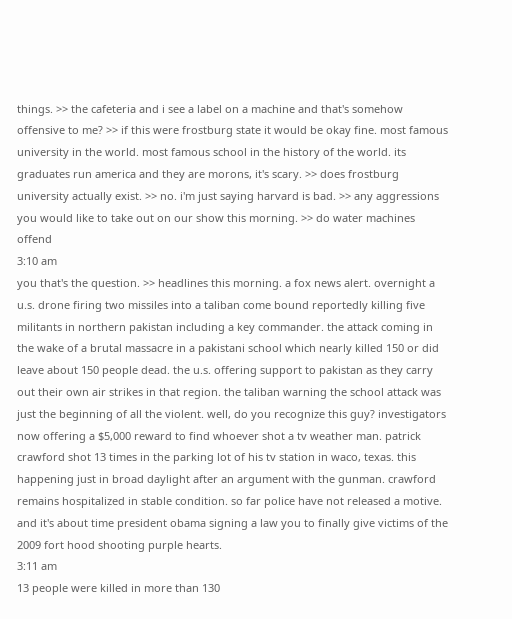things. >> the cafeteria and i see a label on a machine and that's somehow offensive to me? >> if this were frostburg state it would be okay fine. most famous university in the world. most famous school in the history of the world. its graduates run america and they are morons, it's scary. >> does frostburg university actually exist. >> no. i'm just saying harvard is bad. >> any aggressions you would like to take out on our show this morning. >> do water machines offend
3:10 am
you that's the question. >> headlines this morning. a fox news alert. overnight a u.s. drone firing two missiles into a taliban come bound reportedly killing five militants in northern pakistan including a key commander. the attack coming in the wake of a brutal massacre in a pakistani school which nearly killed 150 or did leave about 150 people dead. the u.s. offering support to pakistan as they carry out their own air strikes in that region. the taliban warning the school attack was just the beginning of all the violent. well, do you recognize this guy? investigators now offering a $5,000 reward to find whoever shot a tv weather man. patrick crawford shot 13 times in the parking lot of his tv station in waco, texas. this happening just in broad daylight after an argument with the gunman. crawford remains hospitalized in stable condition. so far police have not released a motive. and it's about time president obama signing a law you to finally give victims of the 2009 fort hood shooting purple hearts.
3:11 am
13 people were killed in more than 130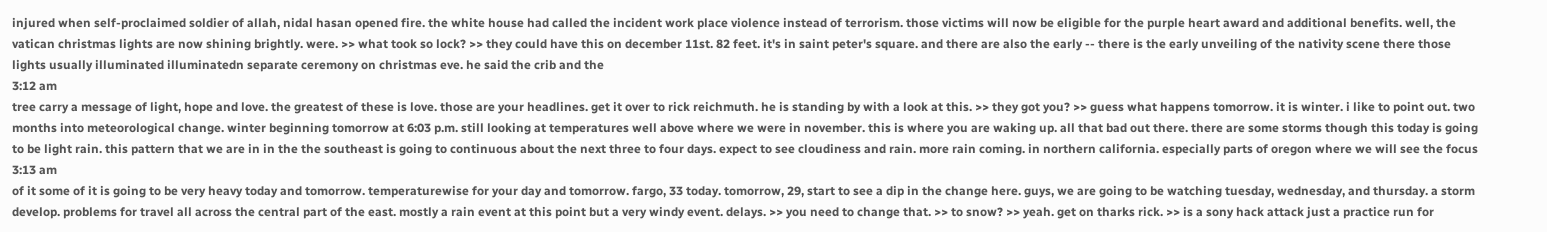injured when self-proclaimed soldier of allah, nidal hasan opened fire. the white house had called the incident work place violence instead of terrorism. those victims will now be eligible for the purple heart award and additional benefits. well, the vatican christmas lights are now shining brightly. were. >> what took so lock? >> they could have this on december 11st. 82 feet. it's in saint peter's square. and there are also the early -- there is the early unveiling of the nativity scene there those lights usually illuminated illuminatedn separate ceremony on christmas eve. he said the crib and the
3:12 am
tree carry a message of light, hope and love. the greatest of these is love. those are your headlines. get it over to rick reichmuth. he is standing by with a look at this. >> they got you? >> guess what happens tomorrow. it is winter. i like to point out. two months into meteorological change. winter beginning tomorrow at 6:03 p.m. still looking at temperatures well above where we were in november. this is where you are waking up. all that bad out there. there are some storms though this today is going to be light rain. this pattern that we are in in the the southeast is going to continuous about the next three to four days. expect to see cloudiness and rain. more rain coming. in northern california. especially parts of oregon where we will see the focus
3:13 am
of it some of it is going to be very heavy today and tomorrow. temperaturewise for your day and tomorrow. fargo, 33 today. tomorrow, 29, start to see a dip in the change here. guys, we are going to be watching tuesday, wednesday, and thursday. a storm develop. problems for travel all across the central part of the east. mostly a rain event at this point but a very windy event. delays. >> you need to change that. >> to snow? >> yeah. get on tharks rick. >> is a sony hack attack just a practice run for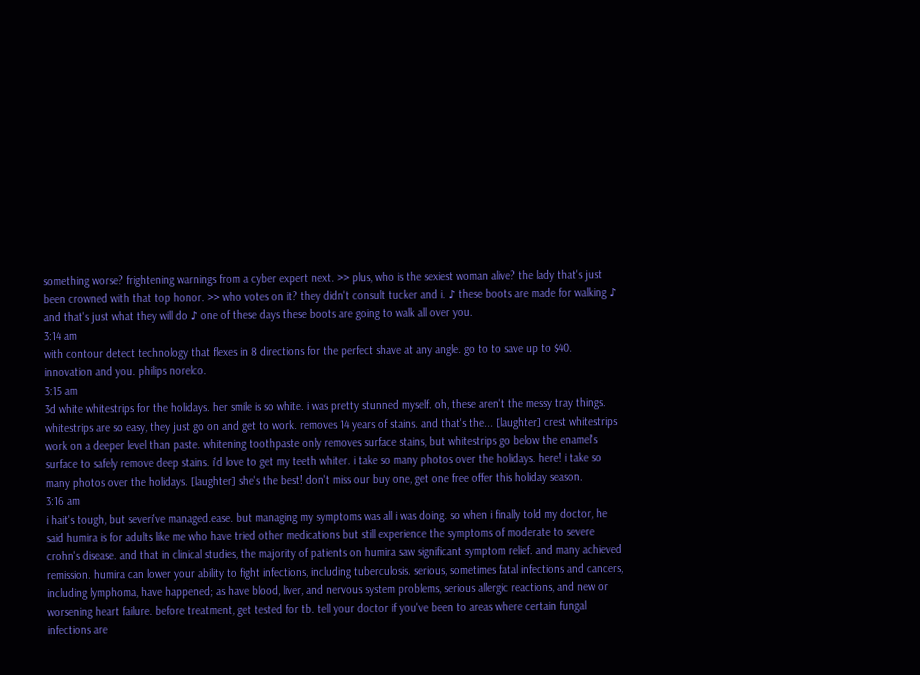something worse? frightening warnings from a cyber expert next. >> plus, who is the sexiest woman alive? the lady that's just been crowned with that top honor. >> who votes on it? they didn't consult tucker and i. ♪ these boots are made for walking ♪ and that's just what they will do ♪ one of these days these boots are going to walk all over you.
3:14 am
with contour detect technology that flexes in 8 directions for the perfect shave at any angle. go to to save up to $40. innovation and you. philips norelco.
3:15 am
3d white whitestrips for the holidays. her smile is so white. i was pretty stunned myself. oh, these aren't the messy tray things. whitestrips are so easy, they just go on and get to work. removes 14 years of stains. and that's the... [laughter] crest whitestrips work on a deeper level than paste. whitening toothpaste only removes surface stains, but whitestrips go below the enamel's surface to safely remove deep stains. i'd love to get my teeth whiter. i take so many photos over the holidays. here! i take so many photos over the holidays. [laughter] she's the best! don't miss our buy one, get one free offer this holiday season.
3:16 am
i hait's tough, but severi've managed.ease. but managing my symptoms was all i was doing. so when i finally told my doctor, he said humira is for adults like me who have tried other medications but still experience the symptoms of moderate to severe crohn's disease. and that in clinical studies, the majority of patients on humira saw significant symptom relief. and many achieved remission. humira can lower your ability to fight infections, including tuberculosis. serious, sometimes fatal infections and cancers, including lymphoma, have happened; as have blood, liver, and nervous system problems, serious allergic reactions, and new or worsening heart failure. before treatment, get tested for tb. tell your doctor if you've been to areas where certain fungal infections are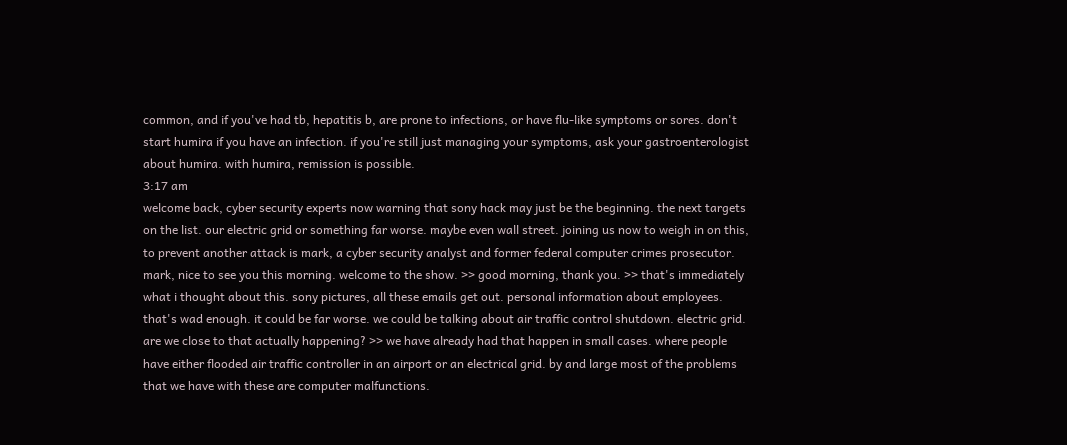common, and if you've had tb, hepatitis b, are prone to infections, or have flu-like symptoms or sores. don't start humira if you have an infection. if you're still just managing your symptoms, ask your gastroenterologist about humira. with humira, remission is possible.
3:17 am
welcome back, cyber security experts now warning that sony hack may just be the beginning. the next targets on the list. our electric grid or something far worse. maybe even wall street. joining us now to weigh in on this, to prevent another attack is mark, a cyber security analyst and former federal computer crimes prosecutor. mark, nice to see you this morning. welcome to the show. >> good morning, thank you. >> that's immediately what i thought about this. sony pictures, all these emails get out. personal information about employees. that's wad enough. it could be far worse. we could be talking about air traffic control shutdown. electric grid. are we close to that actually happening? >> we have already had that happen in small cases. where people have either flooded air traffic controller in an airport or an electrical grid. by and large most of the problems that we have with these are computer malfunctions.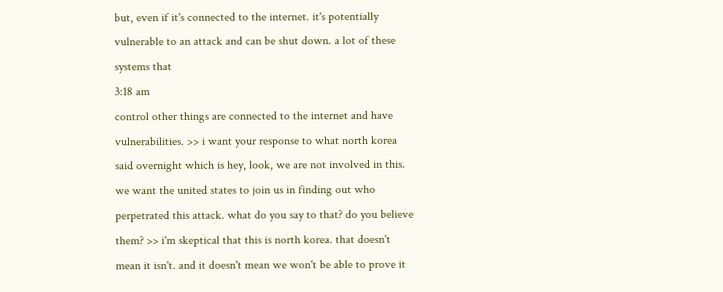but, even if it's connected to the internet. it's potentially vulnerable to an attack and can be shut down. a lot of these systems that
3:18 am
control other things are connected to the internet and have vulnerabilities. >> i want your response to what north korea said overnight which is hey, look, we are not involved in this. we want the united states to join us in finding out who perpetrated this attack. what do you say to that? do you believe them? >> i'm skeptical that this is north korea. that doesn't mean it isn't. and it doesn't mean we won't be able to prove it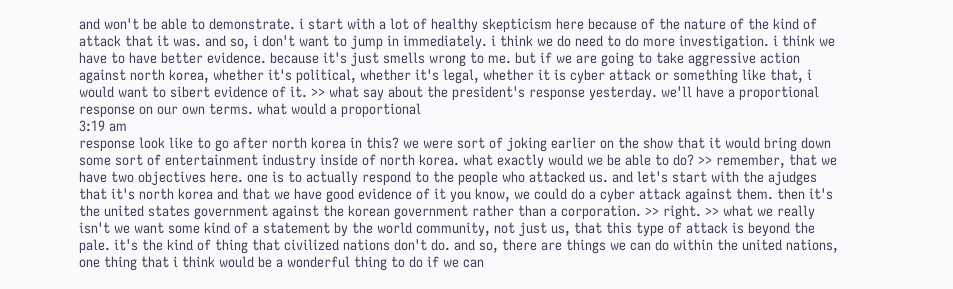and won't be able to demonstrate. i start with a lot of healthy skepticism here because of the nature of the kind of attack that it was. and so, i don't want to jump in immediately. i think we do need to do more investigation. i think we have to have better evidence. because it's just smells wrong to me. but if we are going to take aggressive action against north korea, whether it's political, whether it's legal, whether it is cyber attack or something like that, i would want to sibert evidence of it. >> what say about the president's response yesterday. we'll have a proportional response on our own terms. what would a proportional
3:19 am
response look like to go after north korea in this? we were sort of joking earlier on the show that it would bring down some sort of entertainment industry inside of north korea. what exactly would we be able to do? >> remember, that we have two objectives here. one is to actually respond to the people who attacked us. and let's start with the ajudges that it's north korea and that we have good evidence of it you know, we could do a cyber attack against them. then it's the united states government against the korean government rather than a corporation. >> right. >> what we really isn't we want some kind of a statement by the world community, not just us, that this type of attack is beyond the pale. it's the kind of thing that civilized nations don't do. and so, there are things we can do within the united nations, one thing that i think would be a wonderful thing to do if we can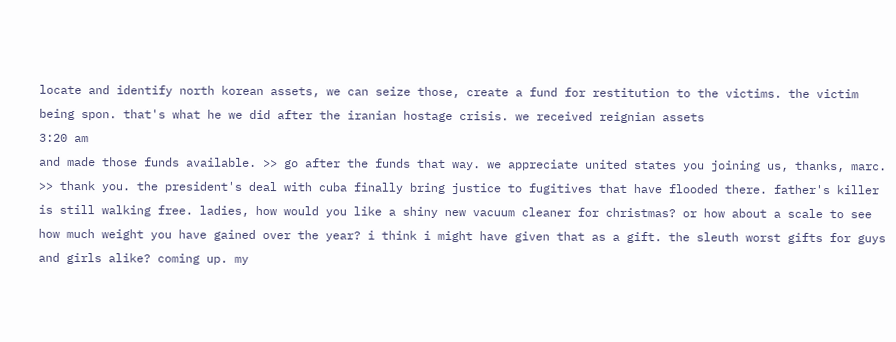locate and identify north korean assets, we can seize those, create a fund for restitution to the victims. the victim being spon. that's what he we did after the iranian hostage crisis. we received reignian assets
3:20 am
and made those funds available. >> go after the funds that way. we appreciate united states you joining us, thanks, marc. >> thank you. the president's deal with cuba finally bring justice to fugitives that have flooded there. father's killer is still walking free. ladies, how would you like a shiny new vacuum cleaner for christmas? or how about a scale to see how much weight you have gained over the year? i think i might have given that as a gift. the sleuth worst gifts for guys and girls alike? coming up. my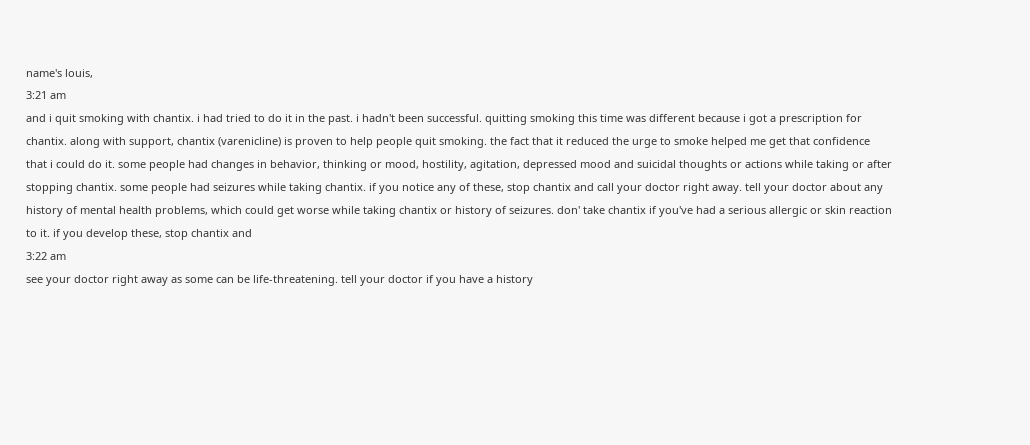name's louis,
3:21 am
and i quit smoking with chantix. i had tried to do it in the past. i hadn't been successful. quitting smoking this time was different because i got a prescription for chantix. along with support, chantix (varenicline) is proven to help people quit smoking. the fact that it reduced the urge to smoke helped me get that confidence that i could do it. some people had changes in behavior, thinking or mood, hostility, agitation, depressed mood and suicidal thoughts or actions while taking or after stopping chantix. some people had seizures while taking chantix. if you notice any of these, stop chantix and call your doctor right away. tell your doctor about any history of mental health problems, which could get worse while taking chantix or history of seizures. don' take chantix if you've had a serious allergic or skin reaction to it. if you develop these, stop chantix and
3:22 am
see your doctor right away as some can be life-threatening. tell your doctor if you have a history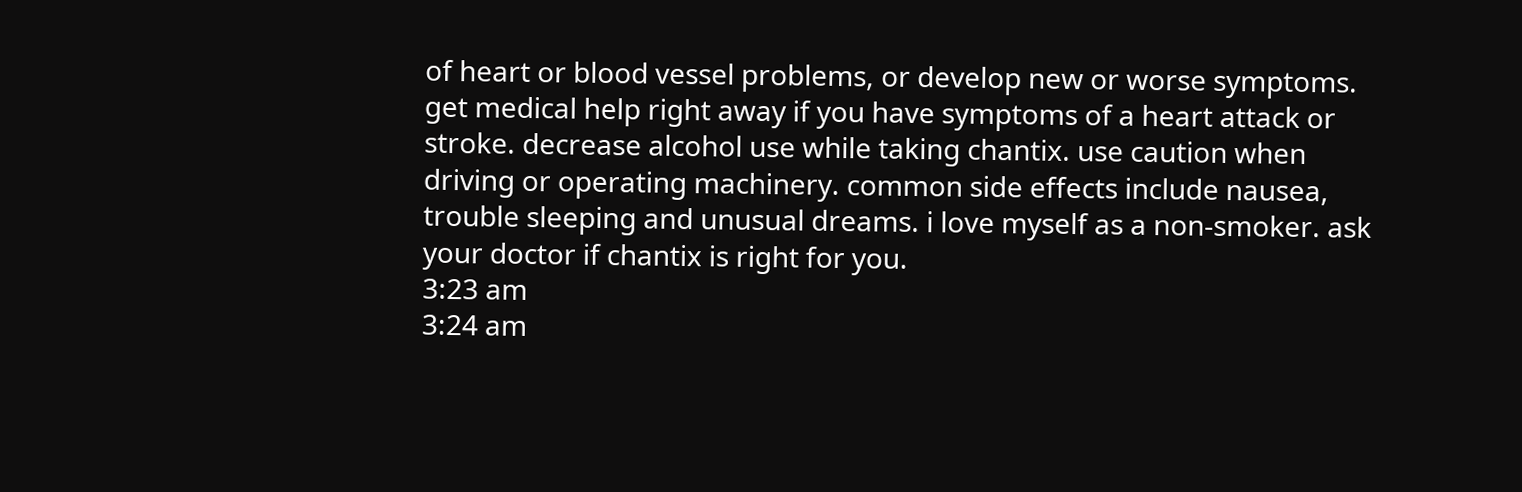of heart or blood vessel problems, or develop new or worse symptoms. get medical help right away if you have symptoms of a heart attack or stroke. decrease alcohol use while taking chantix. use caution when driving or operating machinery. common side effects include nausea, trouble sleeping and unusual dreams. i love myself as a non-smoker. ask your doctor if chantix is right for you.
3:23 am
3:24 am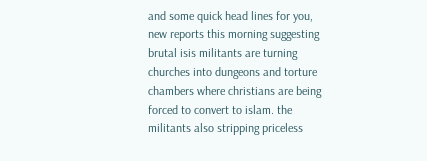and some quick head lines for you, new reports this morning suggesting brutal isis militants are turning churches into dungeons and torture chambers where christians are being forced to convert to islam. the militants also stripping priceless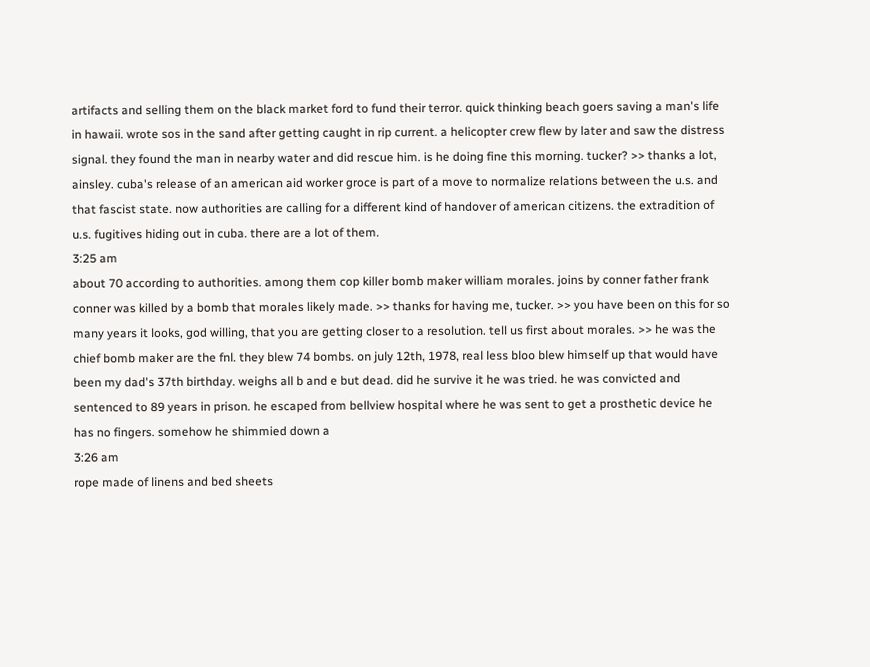artifacts and selling them on the black market ford to fund their terror. quick thinking beach goers saving a man's life in hawaii. wrote sos in the sand after getting caught in rip current. a helicopter crew flew by later and saw the distress signal. they found the man in nearby water and did rescue him. is he doing fine this morning. tucker? >> thanks a lot, ainsley. cuba's release of an american aid worker groce is part of a move to normalize relations between the u.s. and that fascist state. now authorities are calling for a different kind of handover of american citizens. the extradition of u.s. fugitives hiding out in cuba. there are a lot of them.
3:25 am
about 70 according to authorities. among them cop killer bomb maker william morales. joins by conner father frank conner was killed by a bomb that morales likely made. >> thanks for having me, tucker. >> you have been on this for so many years it looks, god willing, that you are getting closer to a resolution. tell us first about morales. >> he was the chief bomb maker are the fnl. they blew 74 bombs. on july 12th, 1978, real less bloo blew himself up that would have been my dad's 37th birthday. weighs all b and e but dead. did he survive it he was tried. he was convicted and sentenced to 89 years in prison. he escaped from bellview hospital where he was sent to get a prosthetic device he has no fingers. somehow he shimmied down a
3:26 am
rope made of linens and bed sheets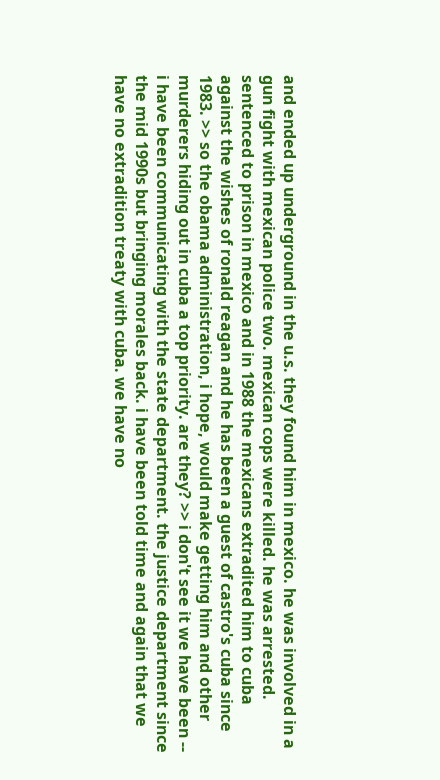and ended up underground in the u.s. they found him in mexico. he was involved in a gun fight with mexican police two. mexican cops were killed. he was arrested. sentenced to prison in mexico and in 1988 the mexicans extradited him to cuba against the wishes of ronald reagan and he has been a guest of castro's cuba since 1983. >> so the obama administration, i hope, would make getting him and other murderers hiding out in cuba a top priority. are they? >> i don't see it we have been -- i have been communicating with the state department. the justice department since the mid 1990s but bringing morales back. i have been told time and again that we have no extradition treaty with cuba. we have no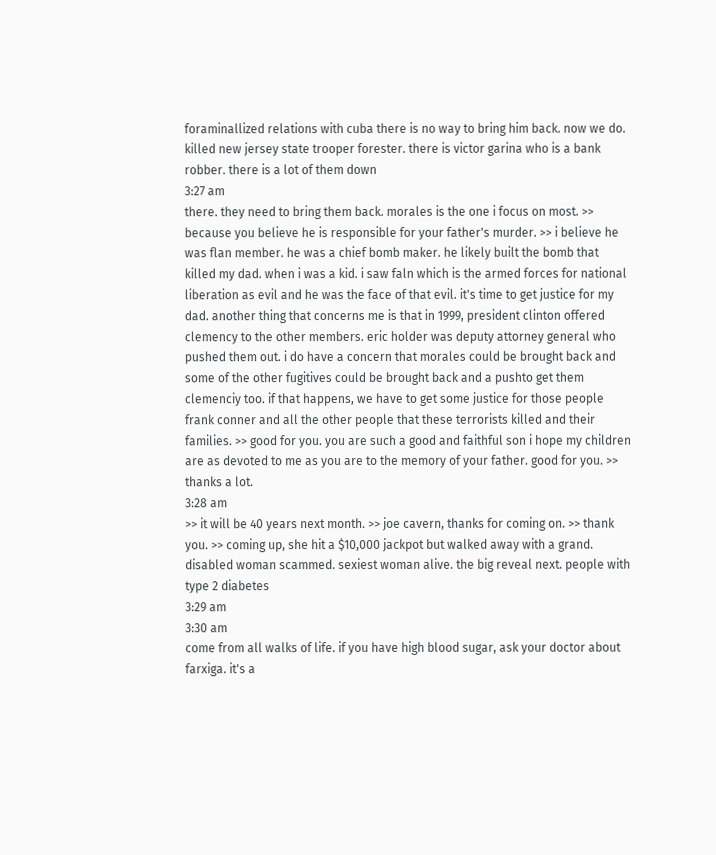foraminallized relations with cuba there is no way to bring him back. now we do. killed new jersey state trooper forester. there is victor garina who is a bank robber. there is a lot of them down
3:27 am
there. they need to bring them back. morales is the one i focus on most. >> because you believe he is responsible for your father's murder. >> i believe he was flan member. he was a chief bomb maker. he likely built the bomb that killed my dad. when i was a kid. i saw faln which is the armed forces for national liberation as evil and he was the face of that evil. it's time to get justice for my dad. another thing that concerns me is that in 1999, president clinton offered clemency to the other members. eric holder was deputy attorney general who pushed them out. i do have a concern that morales could be brought back and some of the other fugitives could be brought back and a pushto get them clemenciy too. if that happens, we have to get some justice for those people frank conner and all the other people that these terrorists killed and their families. >> good for you. you are such a good and faithful son i hope my children are as devoted to me as you are to the memory of your father. good for you. >> thanks a lot.
3:28 am
>> it will be 40 years next month. >> joe cavern, thanks for coming on. >> thank you. >> coming up, she hit a $10,000 jackpot but walked away with a grand. disabled woman scammed. sexiest woman alive. the big reveal next. people with type 2 diabetes
3:29 am
3:30 am
come from all walks of life. if you have high blood sugar, ask your doctor about farxiga. it's a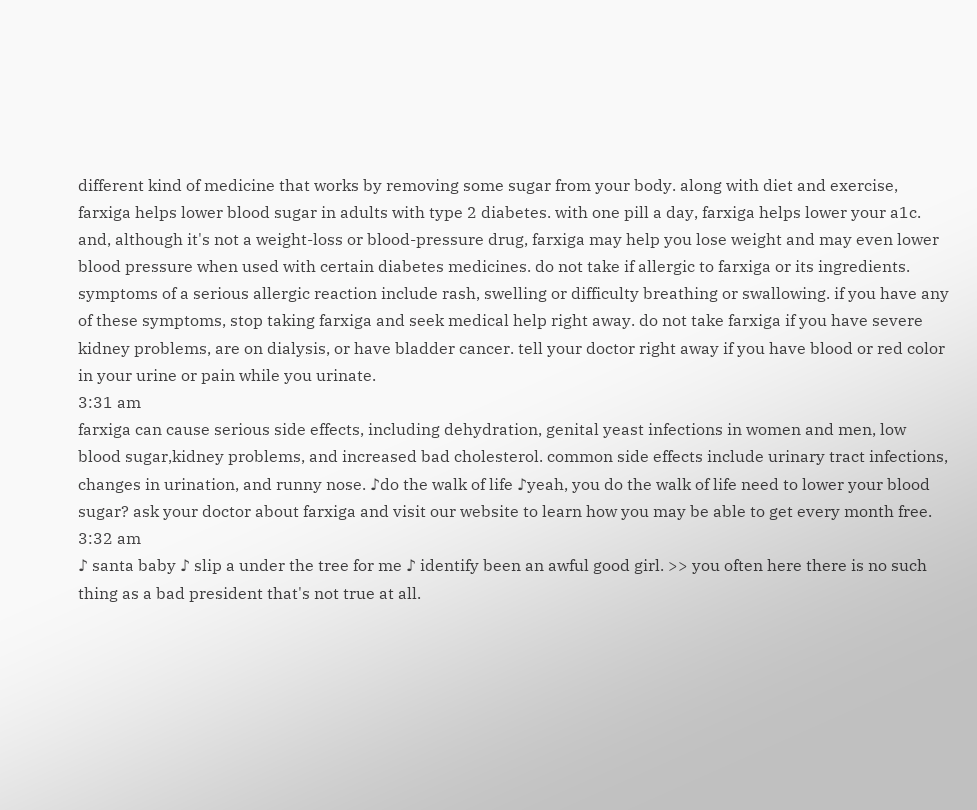different kind of medicine that works by removing some sugar from your body. along with diet and exercise, farxiga helps lower blood sugar in adults with type 2 diabetes. with one pill a day, farxiga helps lower your a1c. and, although it's not a weight-loss or blood-pressure drug, farxiga may help you lose weight and may even lower blood pressure when used with certain diabetes medicines. do not take if allergic to farxiga or its ingredients. symptoms of a serious allergic reaction include rash, swelling or difficulty breathing or swallowing. if you have any of these symptoms, stop taking farxiga and seek medical help right away. do not take farxiga if you have severe kidney problems, are on dialysis, or have bladder cancer. tell your doctor right away if you have blood or red color in your urine or pain while you urinate.
3:31 am
farxiga can cause serious side effects, including dehydration, genital yeast infections in women and men, low blood sugar,kidney problems, and increased bad cholesterol. common side effects include urinary tract infections, changes in urination, and runny nose. ♪do the walk of life ♪yeah, you do the walk of life need to lower your blood sugar? ask your doctor about farxiga and visit our website to learn how you may be able to get every month free.
3:32 am
♪ santa baby ♪ slip a under the tree for me ♪ identify been an awful good girl. >> you often here there is no such thing as a bad president that's not true at all.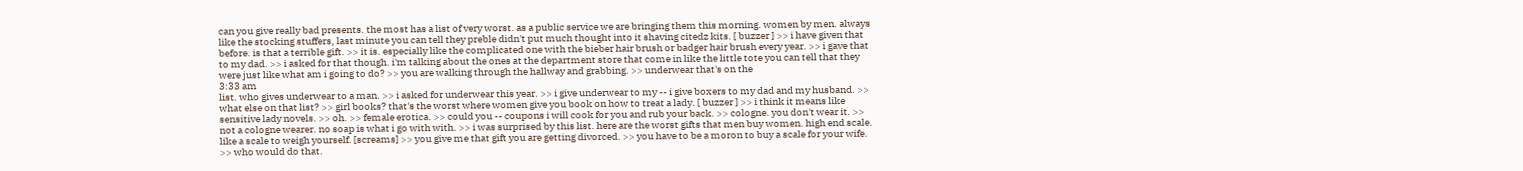can you give really bad presents. the most has a list of very worst. as a public service we are bringing them this morning. women by men. always like the stocking stuffers, last minute you can tell they preble didn't put much thought into it shaving citedz kits. [ buzzer ] >> i have given that before. is that a terrible gift. >> it is. especially like the complicated one with the bieber hair brush or badger hair brush every year. >> i gave that to my dad. >> i asked for that though. i'm talking about the ones at the department store that come in like the little tote you can tell that they were just like what am i going to do? >> you are walking through the hallway and grabbing. >> underwear that's on the
3:33 am
list. who gives underwear to a man. >> i asked for underwear this year. >> i give underwear to my -- i give boxers to my dad and my husband. >> what else on that list? >> girl books? that's the worst where women give you book on how to treat a lady. [ buzzer ] >> i think it means like sensitive lady novels. >> oh. >> female erotica. >> could you -- coupons i will cook for you and rub your back. >> cologne. you don't wear it. >> not a cologne wearer. no soap is what i go with with. >> i was surprised by this list. here are the worst gifts that men buy women. high end scale. like a scale to weigh yourself. [screams] >> you give me that gift you are getting divorced. >> you have to be a moron to buy a scale for your wife. >> who would do that.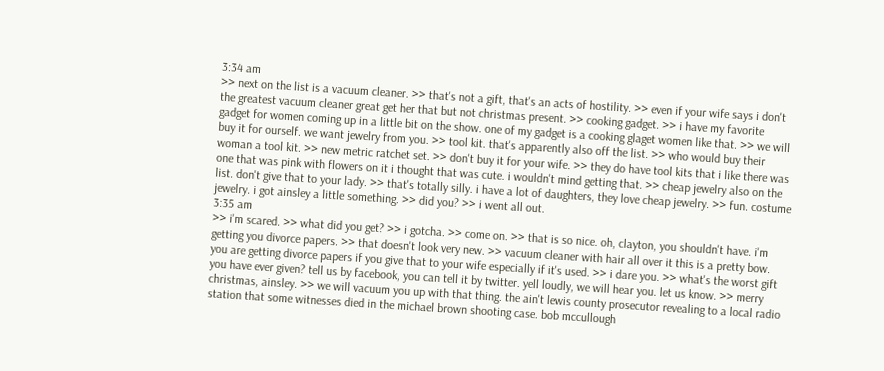3:34 am
>> next on the list is a vacuum cleaner. >> that's not a gift, that's an acts of hostility. >> even if your wife says i don't the greatest vacuum cleaner great get her that but not christmas present. >> cooking gadget. >> i have my favorite gadget for women coming up in a little bit on the show. one of my gadget is a cooking glaget women like that. >> we will buy it for ourself. we want jewelry from you. >> tool kit. that's apparently also off the list. >> who would buy their woman a tool kit. >> new metric ratchet set. >> don't buy it for your wife. >> they do have tool kits that i like there was one that was pink with flowers on it i thought that was cute. i wouldn't mind getting that. >> cheap jewelry also on the list. don't give that to your lady. >> that's totally silly. i have a lot of daughters, they love cheap jewelry. >> fun. costume jewelry. i got ainsley a little something. >> did you? >> i went all out.
3:35 am
>> i'm scared. >> what did you get? >> i gotcha. >> come on. >> that is so nice. oh, clayton, you shouldn't have. i'm getting you divorce papers. >> that doesn't look very new. >> vacuum cleaner with hair all over it this is a pretty bow. you are getting divorce papers if you give that to your wife especially if it's used. >> i dare you. >> what's the worst gift you have ever given? tell us by facebook, you can tell it by twitter. yell loudly, we will hear you. let us know. >> merry christmas, ainsley. >> we will vacuum you up with that thing. the ain't lewis county prosecutor revealing to a local radio station that some witnesses died in the michael brown shooting case. bob mccullough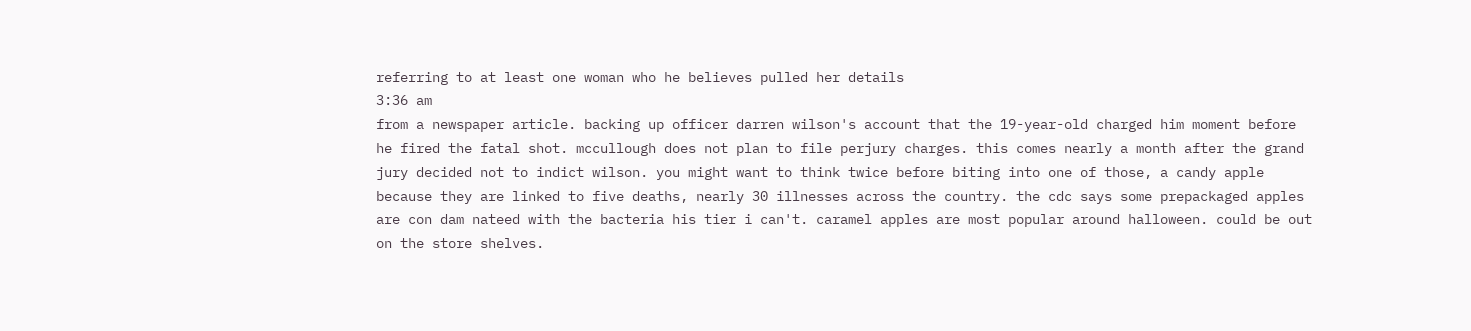referring to at least one woman who he believes pulled her details
3:36 am
from a newspaper article. backing up officer darren wilson's account that the 19-year-old charged him moment before he fired the fatal shot. mccullough does not plan to file perjury charges. this comes nearly a month after the grand jury decided not to indict wilson. you might want to think twice before biting into one of those, a candy apple because they are linked to five deaths, nearly 30 illnesses across the country. the cdc says some prepackaged apples are con dam nateed with the bacteria his tier i can't. caramel apples are most popular around halloween. could be out on the store shelves.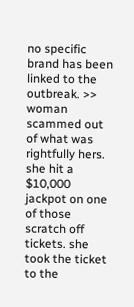no specific brand has been linked to the outbreak. >> woman scammed out of what was rightfully hers. she hit a $10,000 jackpot on one of those scratch off tickets. she took the ticket to the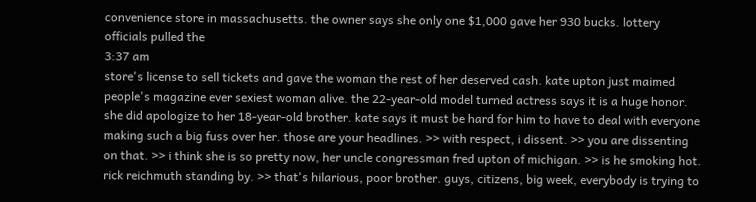convenience store in massachusetts. the owner says she only one $1,000 gave her 930 bucks. lottery officials pulled the
3:37 am
store's license to sell tickets and gave the woman the rest of her deserved cash. kate upton just maimed people's magazine ever sexiest woman alive. the 22-year-old model turned actress says it is a huge honor. she did apologize to her 18-year-old brother. kate says it must be hard for him to have to deal with everyone making such a big fuss over her. those are your headlines. >> with respect, i dissent. >> you are dissenting on that. >> i think she is so pretty now, her uncle congressman fred upton of michigan. >> is he smoking hot. rick reichmuth standing by. >> that's hilarious, poor brother. guys, citizens, big week, everybody is trying to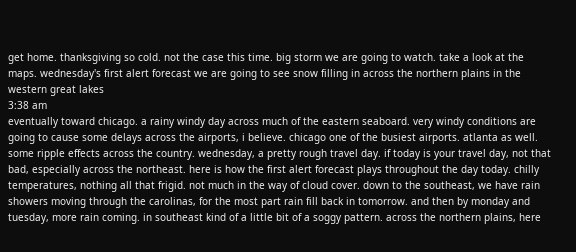get home. thanksgiving so cold. not the case this time. big storm we are going to watch. take a look at the maps. wednesday's first alert forecast we are going to see snow filling in across the northern plains in the western great lakes
3:38 am
eventually toward chicago. a rainy windy day across much of the eastern seaboard. very windy conditions are going to cause some delays across the airports, i believe. chicago one of the busiest airports. atlanta as well. some ripple effects across the country. wednesday, a pretty rough travel day. if today is your travel day, not that bad, especially across the northeast. here is how the first alert forecast plays throughout the day today. chilly temperatures, nothing all that frigid. not much in the way of cloud cover. down to the southeast, we have rain showers moving through the carolinas, for the most part rain fill back in tomorrow. and then by monday and tuesday, more rain coming. in southeast kind of a little bit of a soggy pattern. across the northern plains, here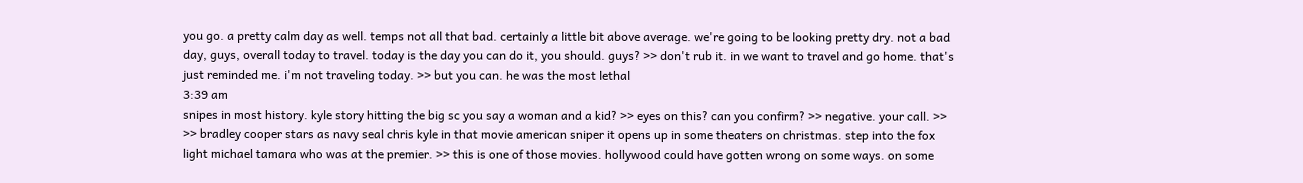you go. a pretty calm day as well. temps not all that bad. certainly a little bit above average. we're going to be looking pretty dry. not a bad day, guys, overall today to travel. today is the day you can do it, you should. guys? >> don't rub it. in we want to travel and go home. that's just reminded me. i'm not traveling today. >> but you can. he was the most lethal
3:39 am
snipes in most history. kyle story hitting the big sc you say a woman and a kid? >> eyes on this? can you confirm? >> negative. your call. >> >> bradley cooper stars as navy seal chris kyle in that movie american sniper it opens up in some theaters on christmas. step into the fox light michael tamara who was at the premier. >> this is one of those movies. hollywood could have gotten wrong on some ways. on some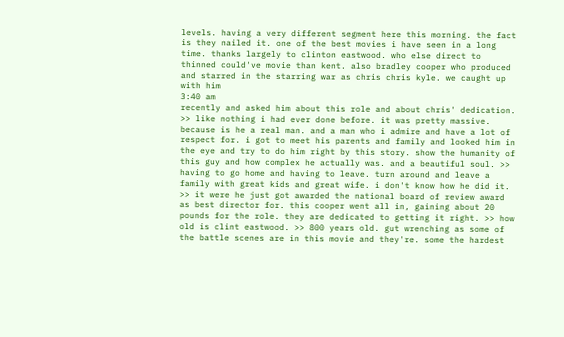levels. having a very different segment here this morning. the fact is they nailed it. one of the best movies i have seen in a long time. thanks largely to clinton eastwood. who else direct to thinned could've movie than kent. also bradley cooper who produced and starred in the starring war as chris chris kyle. we caught up with him
3:40 am
recently and asked him about this role and about chris' dedication. >> like nothing i had ever done before. it was pretty massive. because is he a real man. and a man who i admire and have a lot of respect for. i got to meet his parents and family and looked him in the eye and try to do him right by this story. show the humanity of this guy and how complex he actually was. and a beautiful soul. >> having to go home and having to leave. turn around and leave a family with great kids and great wife. i don't know how he did it. >> it were he just got awarded the national board of review award as best director for. this cooper went all in, gaining about 20 pounds for the role. they are dedicated to getting it right. >> how old is clint eastwood. >> 800 years old. gut wrenching as some of the battle scenes are in this movie and they're. some the hardest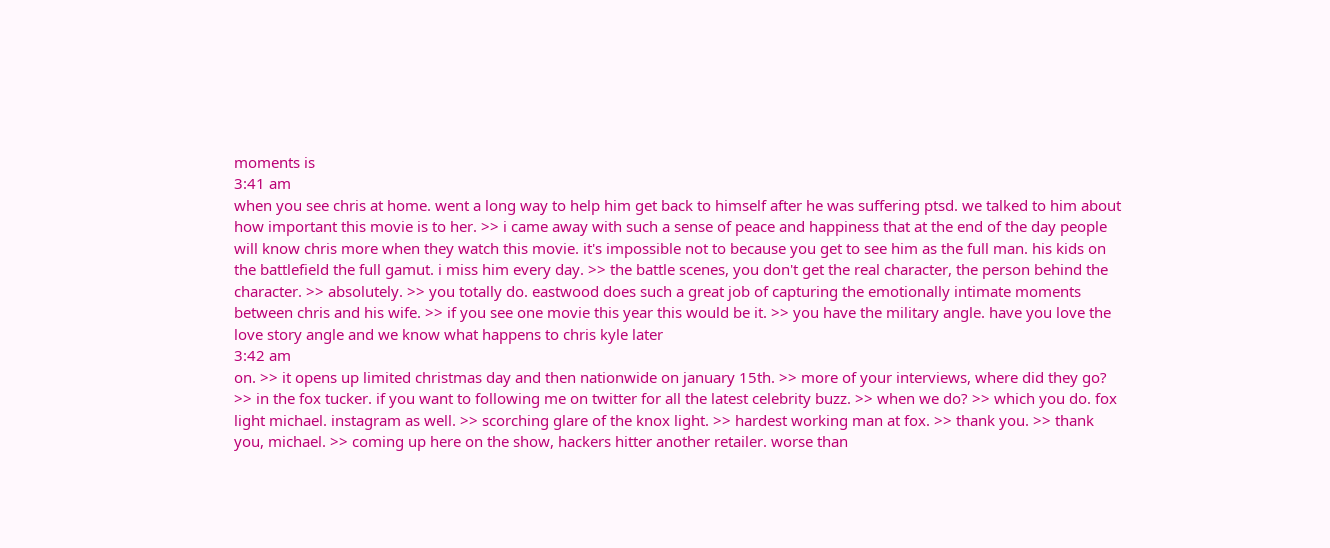moments is
3:41 am
when you see chris at home. went a long way to help him get back to himself after he was suffering ptsd. we talked to him about how important this movie is to her. >> i came away with such a sense of peace and happiness that at the end of the day people will know chris more when they watch this movie. it's impossible not to because you get to see him as the full man. his kids on the battlefield the full gamut. i miss him every day. >> the battle scenes, you don't get the real character, the person behind the character. >> absolutely. >> you totally do. eastwood does such a great job of capturing the emotionally intimate moments between chris and his wife. >> if you see one movie this year this would be it. >> you have the military angle. have you love the love story angle and we know what happens to chris kyle later
3:42 am
on. >> it opens up limited christmas day and then nationwide on january 15th. >> more of your interviews, where did they go? >> in the fox tucker. if you want to following me on twitter for all the latest celebrity buzz. >> when we do? >> which you do. fox light michael. instagram as well. >> scorching glare of the knox light. >> hardest working man at fox. >> thank you. >> thank you, michael. >> coming up here on the show, hackers hitter another retailer. worse than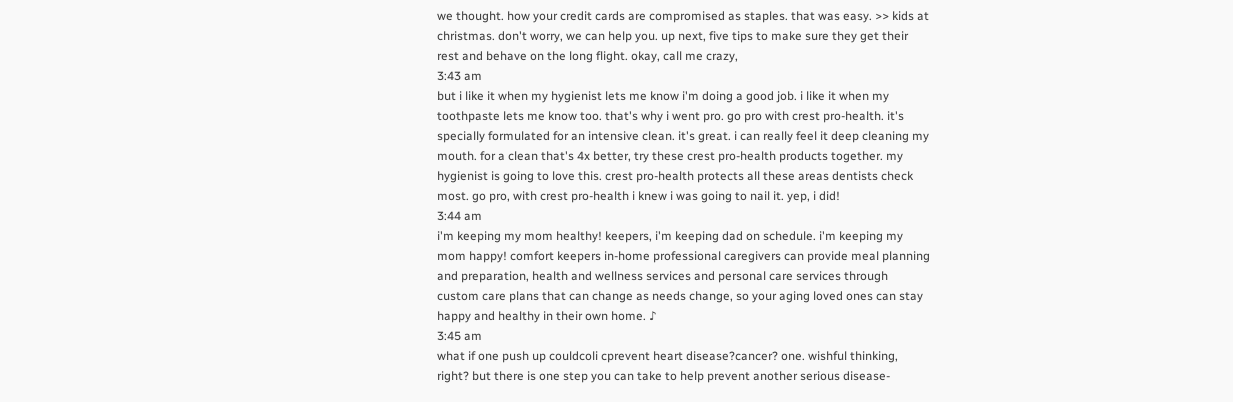we thought. how your credit cards are compromised as staples. that was easy. >> kids at christmas. don't worry, we can help you. up next, five tips to make sure they get their rest and behave on the long flight. okay, call me crazy,
3:43 am
but i like it when my hygienist lets me know i'm doing a good job. i like it when my toothpaste lets me know too. that's why i went pro. go pro with crest pro-health. it's specially formulated for an intensive clean. it's great. i can really feel it deep cleaning my mouth. for a clean that's 4x better, try these crest pro-health products together. my hygienist is going to love this. crest pro-health protects all these areas dentists check most. go pro, with crest pro-health i knew i was going to nail it. yep, i did!
3:44 am
i'm keeping my mom healthy! keepers, i'm keeping dad on schedule. i'm keeping my mom happy! comfort keepers in-home professional caregivers can provide meal planning and preparation, health and wellness services and personal care services through custom care plans that can change as needs change, so your aging loved ones can stay happy and healthy in their own home. ♪
3:45 am
what if one push up couldcoli cprevent heart disease?cancer? one. wishful thinking, right? but there is one step you can take to help prevent another serious disease-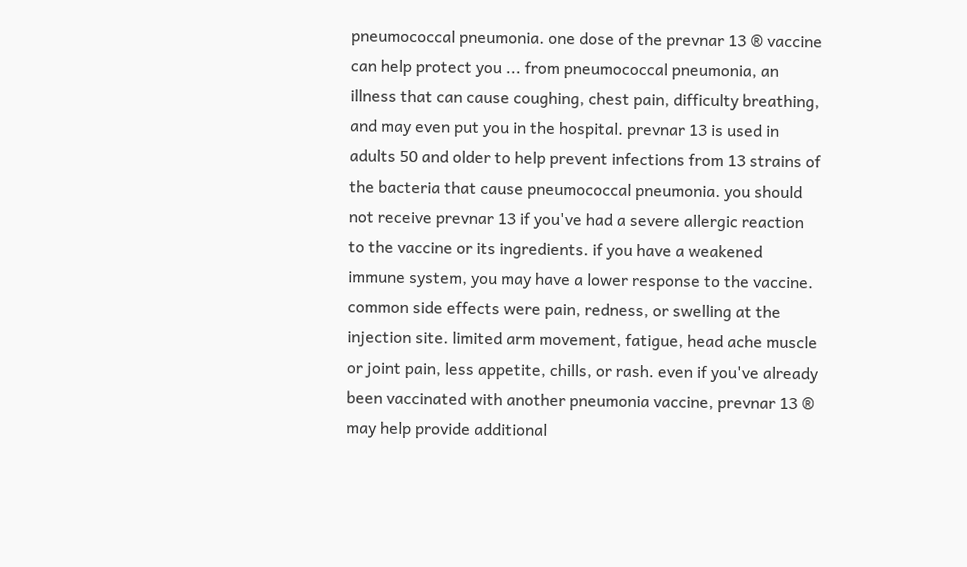pneumococcal pneumonia. one dose of the prevnar 13 ® vaccine can help protect you ... from pneumococcal pneumonia, an illness that can cause coughing, chest pain, difficulty breathing, and may even put you in the hospital. prevnar 13 is used in adults 50 and older to help prevent infections from 13 strains of the bacteria that cause pneumococcal pneumonia. you should not receive prevnar 13 if you've had a severe allergic reaction to the vaccine or its ingredients. if you have a weakened immune system, you may have a lower response to the vaccine. common side effects were pain, redness, or swelling at the injection site. limited arm movement, fatigue, head ache muscle or joint pain, less appetite, chills, or rash. even if you've already been vaccinated with another pneumonia vaccine, prevnar 13 ® may help provide additional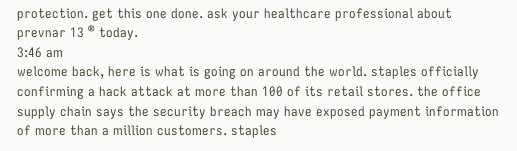protection. get this one done. ask your healthcare professional about prevnar 13 ® today.
3:46 am
welcome back, here is what is going on around the world. staples officially confirming a hack attack at more than 100 of its retail stores. the office supply chain says the security breach may have exposed payment information of more than a million customers. staples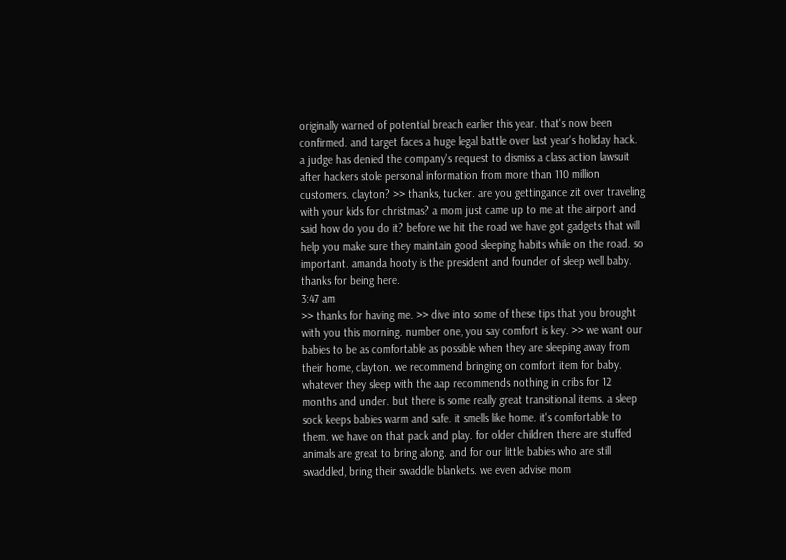originally warned of potential breach earlier this year. that's now been confirmed. and target faces a huge legal battle over last year's holiday hack. a judge has denied the company's request to dismiss a class action lawsuit after hackers stole personal information from more than 110 million customers. clayton? >> thanks, tucker. are you gettingance zit over traveling with your kids for christmas? a mom just came up to me at the airport and said how do you do it? before we hit the road we have got gadgets that will help you make sure they maintain good sleeping habits while on the road. so important. amanda hooty is the president and founder of sleep well baby. thanks for being here.
3:47 am
>> thanks for having me. >> dive into some of these tips that you brought with you this morning. number one, you say comfort is key. >> we want our babies to be as comfortable as possible when they are sleeping away from their home, clayton. we recommend bringing on comfort item for baby. whatever they sleep with the aap recommends nothing in cribs for 12 months and under. but there is some really great transitional items. a sleep sock keeps babies warm and safe. it smells like home. it's comfortable to them. we have on that pack and play. for older children there are stuffed animals are great to bring along. and for our little babies who are still swaddled, bring their swaddle blankets. we even advise mom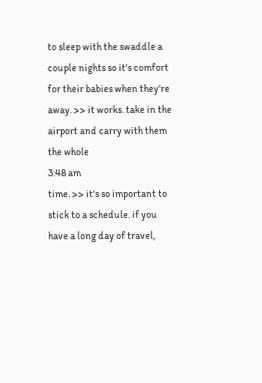to sleep with the swaddle a couple nights so it's comfort for their babies when they're away. >> it works. take in the airport and carry with them the whole
3:48 am
time. >> it's so important to stick to a schedule. if you have a long day of travel,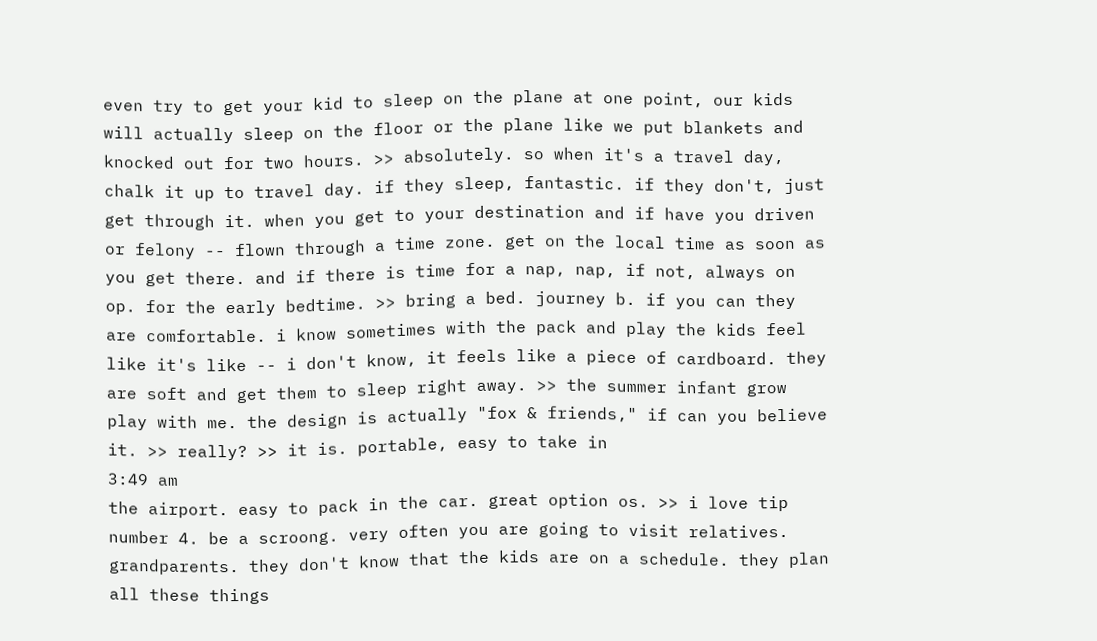even try to get your kid to sleep on the plane at one point, our kids will actually sleep on the floor or the plane like we put blankets and knocked out for two hours. >> absolutely. so when it's a travel day, chalk it up to travel day. if they sleep, fantastic. if they don't, just get through it. when you get to your destination and if have you driven or felony -- flown through a time zone. get on the local time as soon as you get there. and if there is time for a nap, nap, if not, always on op. for the early bedtime. >> bring a bed. journey b. if you can they are comfortable. i know sometimes with the pack and play the kids feel like it's like -- i don't know, it feels like a piece of cardboard. they are soft and get them to sleep right away. >> the summer infant grow play with me. the design is actually "fox & friends," if can you believe it. >> really? >> it is. portable, easy to take in
3:49 am
the airport. easy to pack in the car. great option os. >> i love tip number 4. be a scroong. very often you are going to visit relatives. grandparents. they don't know that the kids are on a schedule. they plan all these things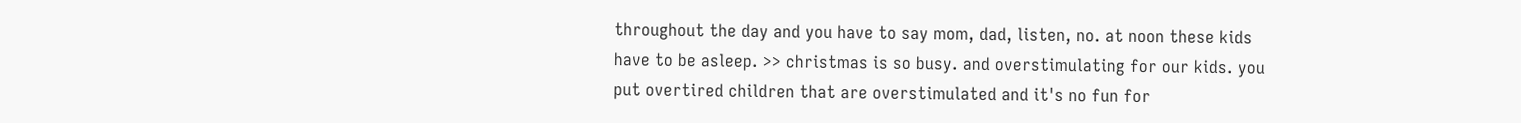throughout the day and you have to say mom, dad, listen, no. at noon these kids have to be asleep. >> christmas is so busy. and overstimulating for our kids. you put overtired children that are overstimulated and it's no fun for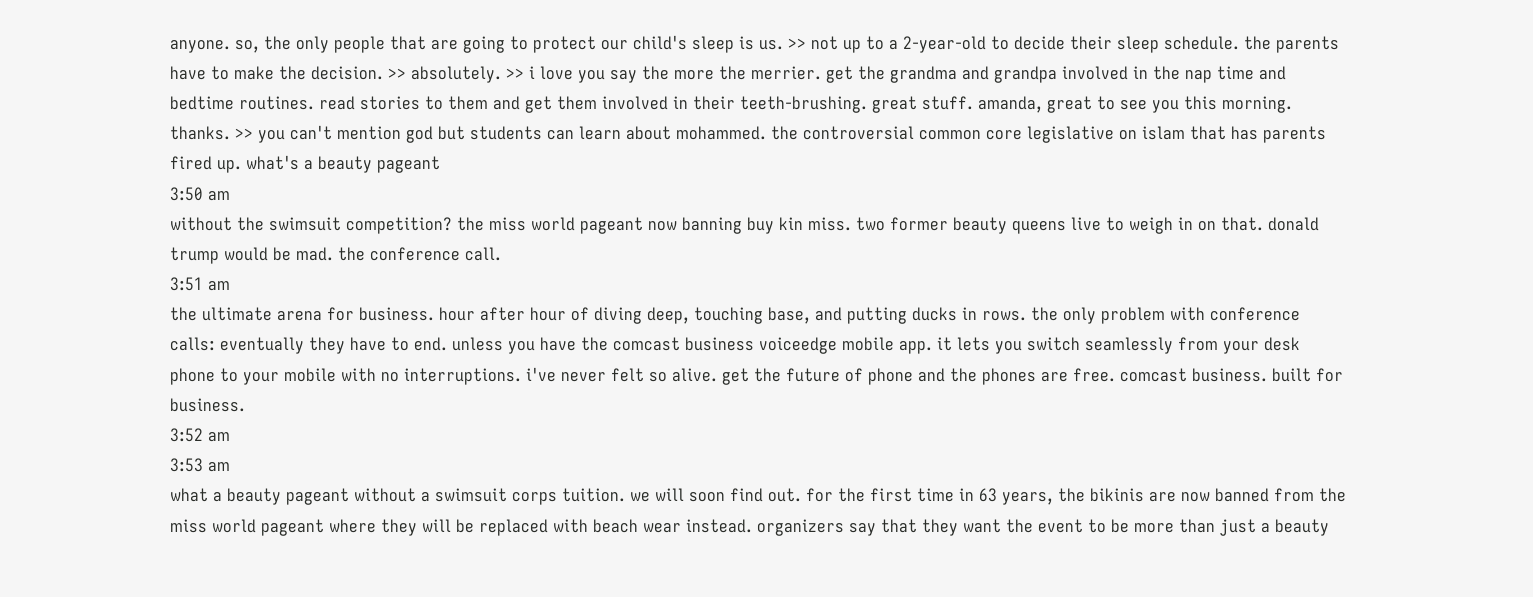anyone. so, the only people that are going to protect our child's sleep is us. >> not up to a 2-year-old to decide their sleep schedule. the parents have to make the decision. >> absolutely. >> i love you say the more the merrier. get the grandma and grandpa involved in the nap time and bedtime routines. read stories to them and get them involved in their teeth-brushing. great stuff. amanda, great to see you this morning. thanks. >> you can't mention god but students can learn about mohammed. the controversial common core legislative on islam that has parents fired up. what's a beauty pageant
3:50 am
without the swimsuit competition? the miss world pageant now banning buy kin miss. two former beauty queens live to weigh in on that. donald trump would be mad. the conference call.
3:51 am
the ultimate arena for business. hour after hour of diving deep, touching base, and putting ducks in rows. the only problem with conference calls: eventually they have to end. unless you have the comcast business voiceedge mobile app. it lets you switch seamlessly from your desk phone to your mobile with no interruptions. i've never felt so alive. get the future of phone and the phones are free. comcast business. built for business.
3:52 am
3:53 am
what a beauty pageant without a swimsuit corps tuition. we will soon find out. for the first time in 63 years, the bikinis are now banned from the miss world pageant where they will be replaced with beach wear instead. organizers say that they want the event to be more than just a beauty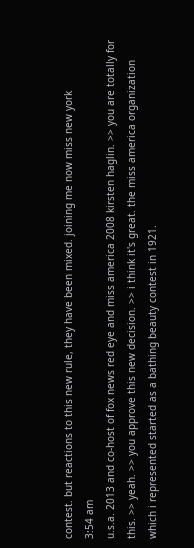contest. but reactions to this new rule, they have been mixed. joining me now miss new york
3:54 am
u.s.a. 2013 and co-host of fox news red eye and miss america 2008 kirsten haglin. >> you are totally for this. >> yeah. >> you approve this new decision. >> i think it's great. the miss america organization which i represented started as a bathing beauty contest in 1921.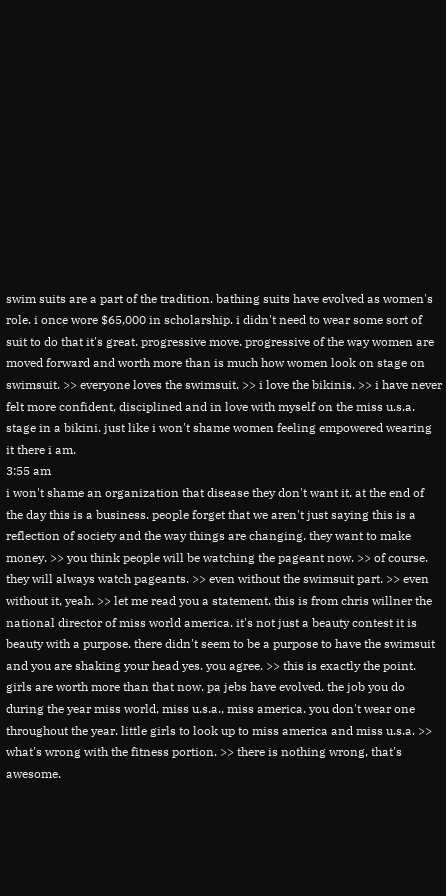swim suits are a part of the tradition. bathing suits have evolved as women's role. i once wore $65,000 in scholarship. i didn't need to wear some sort of suit to do that it's great. progressive move. progressive of the way women are moved forward and worth more than is much how women look on stage on swimsuit. >> everyone loves the swimsuit. >> i love the bikinis. >> i have never felt more confident, disciplined and in love with myself on the miss u.s.a. stage in a bikini. just like i won't shame women feeling empowered wearing it there i am.
3:55 am
i won't shame an organization that disease they don't want it. at the end of the day this is a business. people forget that we aren't just saying this is a reflection of society and the way things are changing. they want to make money. >> you think people will be watching the pageant now. >> of course. they will always watch pageants. >> even without the swimsuit part. >> even without it, yeah. >> let me read you a statement. this is from chris willner the national director of miss world america. it's not just a beauty contest it is beauty with a purpose. there didn't seem to be a purpose to have the swimsuit and you are shaking your head yes. you agree. >> this is exactly the point. girls are worth more than that now. pa jebs have evolved. the job you do during the year miss world, miss u.s.a., miss america. you don't wear one throughout the year. little girls to look up to miss america and miss u.s.a. >> what's wrong with the fitness portion. >> there is nothing wrong, that's awesome.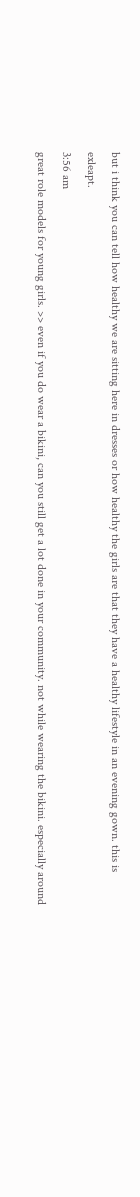but i think you can tell how healthy we are sitting here in dresses or how healthy the girls are that they have a healthy lifestyle in an evening gown. this is exleapt.
3:56 am
great role models for young girls. >> even if you do wear a bikini, can you still get a lot done in your community. not while wearing the bikini. especially around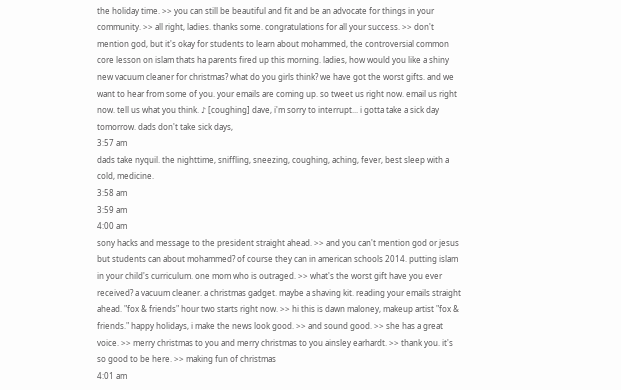the holiday time. >> you can still be beautiful and fit and be an advocate for things in your community. >> all right, ladies. thanks some. congratulations for all your success. >> don't mention god, but it's okay for students to learn about mohammed, the controversial common core lesson on islam thats ha parents fired up this morning. ladies, how would you like a shiny new vacuum cleaner for christmas? what do you girls think? we have got the worst gifts. and we want to hear from some of you. your emails are coming up. so tweet us right now. email us right now. tell us what you think. ♪ [coughing] dave, i'm sorry to interrupt... i gotta take a sick day tomorrow. dads don't take sick days,
3:57 am
dads take nyquil. the nighttime, sniffling, sneezing, coughing, aching, fever, best sleep with a cold, medicine.
3:58 am
3:59 am
4:00 am
sony hacks and message to the president straight ahead. >> and you can't mention god or jesus but students can about mohammed? of course they can in american schools 2014. putting islam in your child's curriculum. one mom who is outraged. >> what's the worst gift have you ever received? a vacuum cleaner. a christmas gadget. maybe a shaving kit. reading your emails straight ahead. "fox & friends" hour two starts right now. >> hi this is dawn maloney, makeup artist "fox & friends." happy holidays, i make the news look good. >> and sound good. >> she has a great voice. >> merry christmas to you and merry christmas to you ainsley earhardt. >> thank you. it's so good to be here. >> making fun of christmas
4:01 am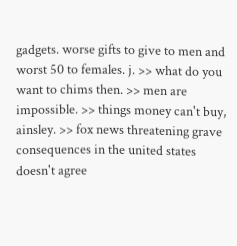gadgets. worse gifts to give to men and worst 50 to females. j. >> what do you want to chims then. >> men are impossible. >> things money can't buy, ainsley. >> fox news threatening grave consequences in the united states doesn't agree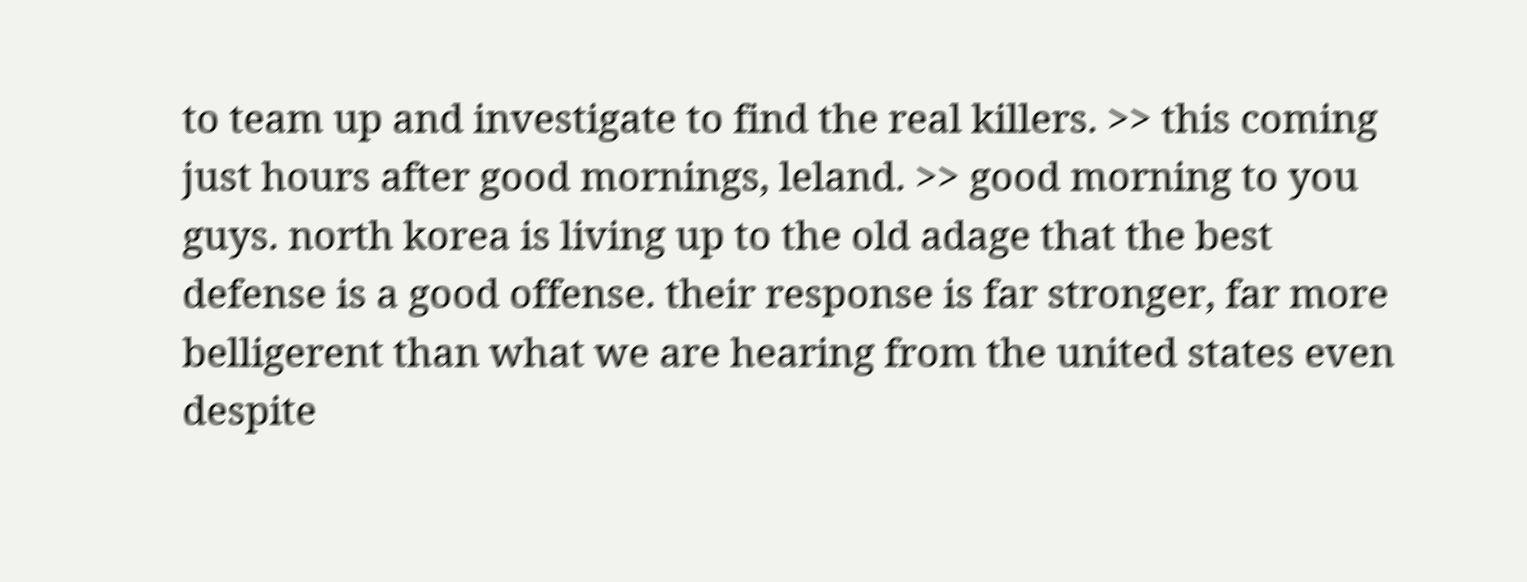to team up and investigate to find the real killers. >> this coming just hours after good mornings, leland. >> good morning to you guys. north korea is living up to the old adage that the best defense is a good offense. their response is far stronger, far more belligerent than what we are hearing from the united states even despite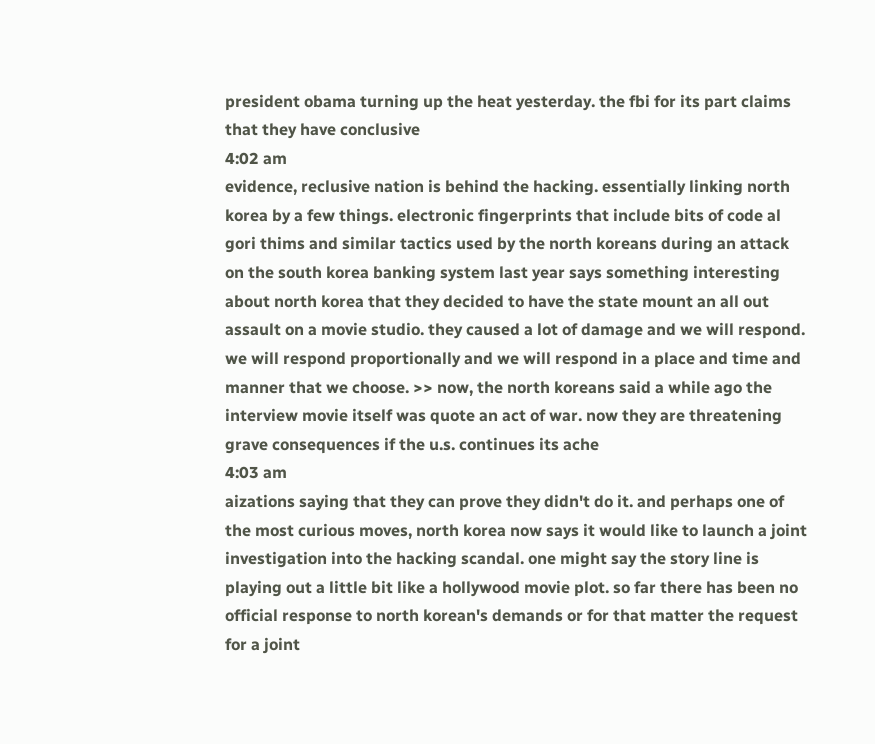president obama turning up the heat yesterday. the fbi for its part claims that they have conclusive
4:02 am
evidence, reclusive nation is behind the hacking. essentially linking north korea by a few things. electronic fingerprints that include bits of code al gori thims and similar tactics used by the north koreans during an attack on the south korea banking system last year says something interesting about north korea that they decided to have the state mount an all out assault on a movie studio. they caused a lot of damage and we will respond. we will respond proportionally and we will respond in a place and time and manner that we choose. >> now, the north koreans said a while ago the interview movie itself was quote an act of war. now they are threatening grave consequences if the u.s. continues its ache
4:03 am
aizations saying that they can prove they didn't do it. and perhaps one of the most curious moves, north korea now says it would like to launch a joint investigation into the hacking scandal. one might say the story line is playing out a little bit like a hollywood movie plot. so far there has been no official response to north korean's demands or for that matter the request for a joint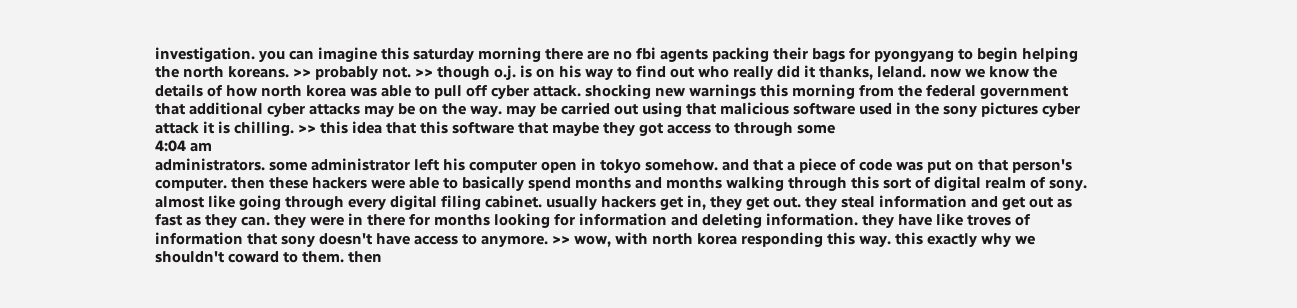investigation. you can imagine this saturday morning there are no fbi agents packing their bags for pyongyang to begin helping the north koreans. >> probably not. >> though o.j. is on his way to find out who really did it thanks, leland. now we know the details of how north korea was able to pull off cyber attack. shocking new warnings this morning from the federal government that additional cyber attacks may be on the way. may be carried out using that malicious software used in the sony pictures cyber attack it is chilling. >> this idea that this software that maybe they got access to through some
4:04 am
administrators. some administrator left his computer open in tokyo somehow. and that a piece of code was put on that person's computer. then these hackers were able to basically spend months and months walking through this sort of digital realm of sony. almost like going through every digital filing cabinet. usually hackers get in, they get out. they steal information and get out as fast as they can. they were in there for months looking for information and deleting information. they have like troves of information that sony doesn't have access to anymore. >> wow, with north korea responding this way. this exactly why we shouldn't coward to them. then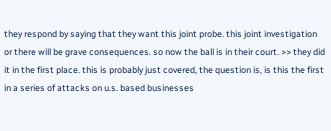they respond by saying that they want this joint probe. this joint investigation or there will be grave consequences. so now the ball is in their court. >> they did it in the first place. this is probably just covered, the question is, is this the first in a series of attacks on u.s. based businesses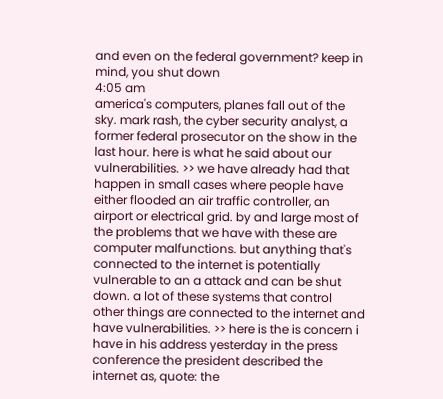and even on the federal government? keep in mind, you shut down
4:05 am
america's computers, planes fall out of the sky. mark rash, the cyber security analyst, a former federal prosecutor on the show in the last hour. here is what he said about our vulnerabilities. >> we have already had that happen in small cases where people have either flooded an air traffic controller, an airport or electrical grid. by and large most of the problems that we have with these are computer malfunctions. but anything that's connected to the internet is potentially vulnerable to an a attack and can be shut down. a lot of these systems that control other things are connected to the internet and have vulnerabilities. >> here is the is concern i have in his address yesterday in the press conference the president described the internet as, quote: the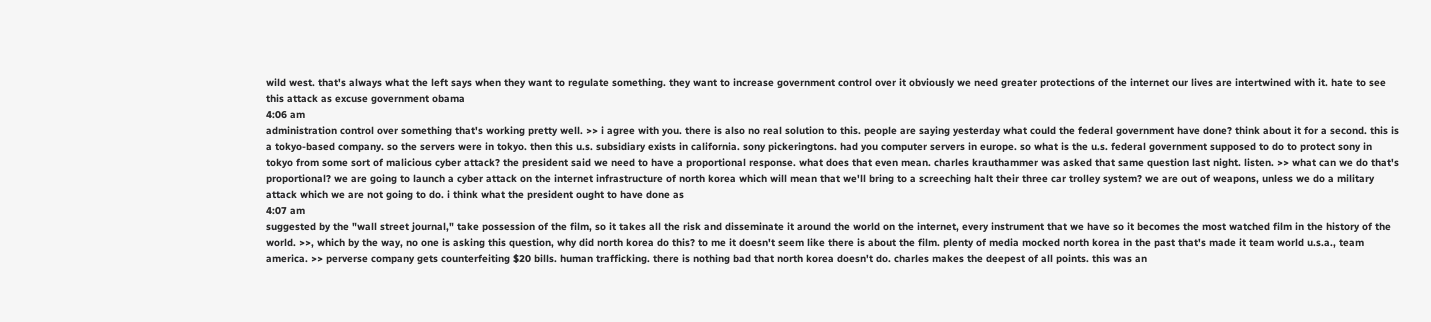wild west. that's always what the left says when they want to regulate something. they want to increase government control over it obviously we need greater protections of the internet our lives are intertwined with it. hate to see this attack as excuse government obama
4:06 am
administration control over something that's working pretty well. >> i agree with you. there is also no real solution to this. people are saying yesterday what could the federal government have done? think about it for a second. this is a tokyo-based company. so the servers were in tokyo. then this u.s. subsidiary exists in california. sony pickeringtons. had you computer servers in europe. so what is the u.s. federal government supposed to do to protect sony in tokyo from some sort of malicious cyber attack? the president said we need to have a proportional response. what does that even mean. charles krauthammer was asked that same question last night. listen. >> what can we do that's proportional? we are going to launch a cyber attack on the internet infrastructure of north korea which will mean that we'll bring to a screeching halt their three car trolley system? we are out of weapons, unless we do a military attack which we are not going to do. i think what the president ought to have done as
4:07 am
suggested by the "wall street journal," take possession of the film, so it takes all the risk and disseminate it around the world on the internet, every instrument that we have so it becomes the most watched film in the history of the world. >>, which by the way, no one is asking this question, why did north korea do this? to me it doesn't seem like there is about the film. plenty of media mocked north korea in the past that's made it team world u.s.a., team america. >> perverse company gets counterfeiting $20 bills. human trafficking. there is nothing bad that north korea doesn't do. charles makes the deepest of all points. this was an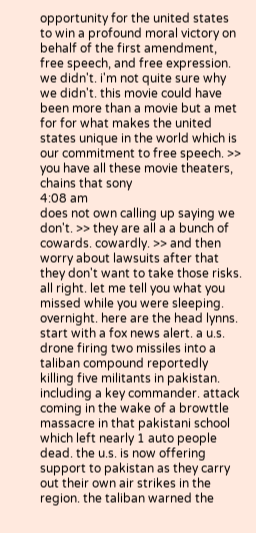opportunity for the united states to win a profound moral victory on behalf of the first amendment, free speech, and free expression. we didn't. i'm not quite sure why we didn't. this movie could have been more than a movie but a met for for what makes the united states unique in the world which is our commitment to free speech. >> you have all these movie theaters, chains that sony
4:08 am
does not own calling up saying we don't. >> they are all a a bunch of cowards. cowardly. >> and then worry about lawsuits after that they don't want to take those risks. all right. let me tell you what you missed while you were sleeping. overnight. here are the head lynns. start with a fox news alert. a u.s. drone firing two missiles into a taliban compound reportedly killing five militants in pakistan. including a key commander. attack coming in the wake of a browttle massacre in that pakistani school which left nearly 1 auto people dead. the u.s. is now offering support to pakistan as they carry out their own air strikes in the region. the taliban warned the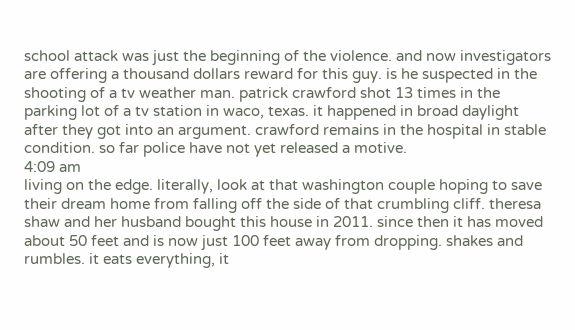school attack was just the beginning of the violence. and now investigators are offering a thousand dollars reward for this guy. is he suspected in the shooting of a tv weather man. patrick crawford shot 13 times in the parking lot of a tv station in waco, texas. it happened in broad daylight after they got into an argument. crawford remains in the hospital in stable condition. so far police have not yet released a motive.
4:09 am
living on the edge. literally, look at that washington couple hoping to save their dream home from falling off the side of that crumbling cliff. theresa shaw and her husband bought this house in 2011. since then it has moved about 50 feet and is now just 100 feet away from dropping. shakes and rumbles. it eats everything, it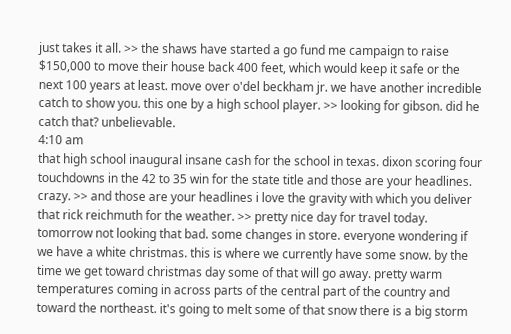just takes it all. >> the shaws have started a go fund me campaign to raise $150,000 to move their house back 400 feet, which would keep it safe or the next 100 years at least. move over o'del beckham jr. we have another incredible catch to show you. this one by a high school player. >> looking for gibson. did he catch that? unbelievable.
4:10 am
that high school inaugural insane cash for the school in texas. dixon scoring four touchdowns in the 42 to 35 win for the state title and those are your headlines. crazy. >> and those are your headlines i love the gravity with which you deliver that rick reichmuth for the weather. >> pretty nice day for travel today. tomorrow not looking that bad. some changes in store. everyone wondering if we have a white christmas. this is where we currently have some snow. by the time we get toward christmas day some of that will go away. pretty warm temperatures coming in across parts of the central part of the country and toward the northeast. it's going to melt some of that snow there is a big storm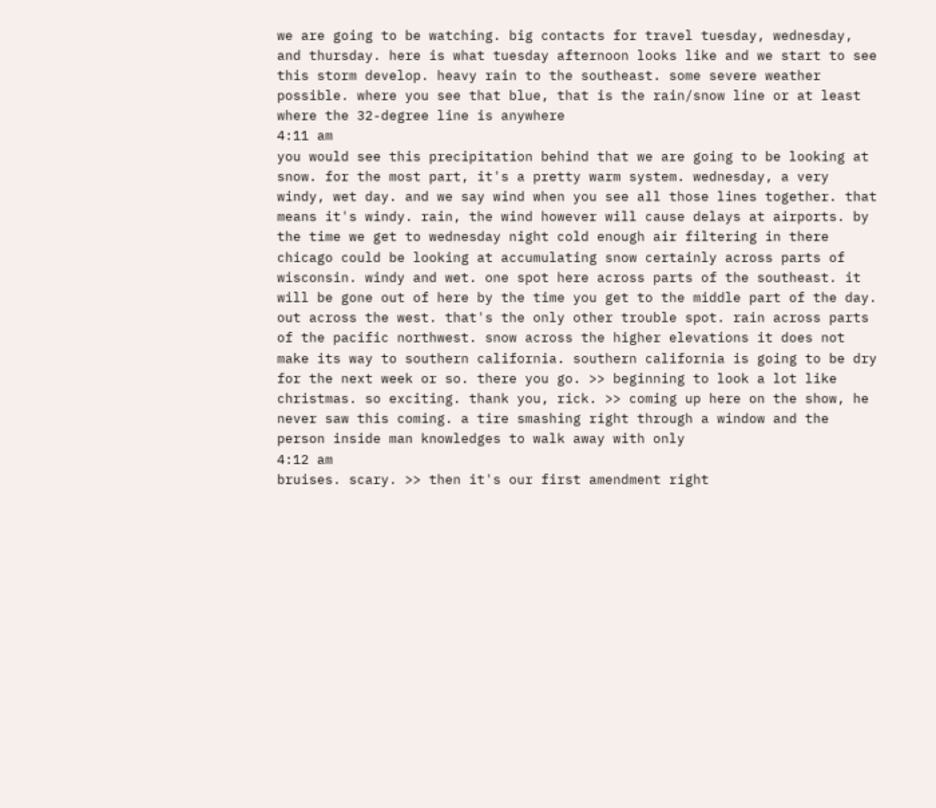we are going to be watching. big contacts for travel tuesday, wednesday, and thursday. here is what tuesday afternoon looks like and we start to see this storm develop. heavy rain to the southeast. some severe weather possible. where you see that blue, that is the rain/snow line or at least where the 32-degree line is anywhere
4:11 am
you would see this precipitation behind that we are going to be looking at snow. for the most part, it's a pretty warm system. wednesday, a very windy, wet day. and we say wind when you see all those lines together. that means it's windy. rain, the wind however will cause delays at airports. by the time we get to wednesday night cold enough air filtering in there chicago could be looking at accumulating snow certainly across parts of wisconsin. windy and wet. one spot here across parts of the southeast. it will be gone out of here by the time you get to the middle part of the day. out across the west. that's the only other trouble spot. rain across parts of the pacific northwest. snow across the higher elevations it does not make its way to southern california. southern california is going to be dry for the next week or so. there you go. >> beginning to look a lot like christmas. so exciting. thank you, rick. >> coming up here on the show, he never saw this coming. a tire smashing right through a window and the person inside man knowledges to walk away with only
4:12 am
bruises. scary. >> then it's our first amendment right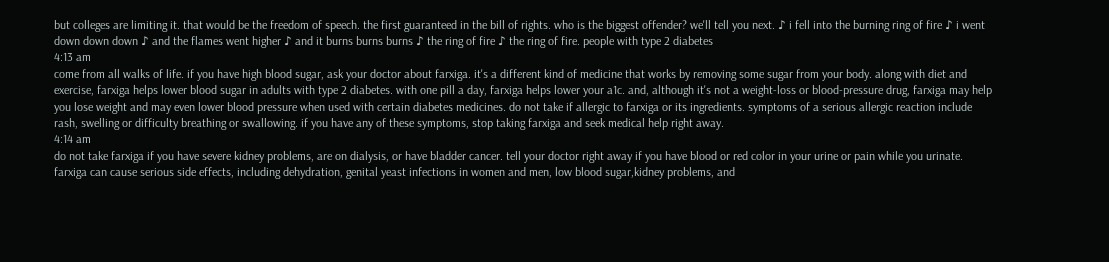but colleges are limiting it. that would be the freedom of speech. the first guaranteed in the bill of rights. who is the biggest offender? we'll tell you next. ♪ i fell into the burning ring of fire ♪ i went down down down ♪ and the flames went higher ♪ and it burns burns burns ♪ the ring of fire ♪ the ring of fire. people with type 2 diabetes
4:13 am
come from all walks of life. if you have high blood sugar, ask your doctor about farxiga. it's a different kind of medicine that works by removing some sugar from your body. along with diet and exercise, farxiga helps lower blood sugar in adults with type 2 diabetes. with one pill a day, farxiga helps lower your a1c. and, although it's not a weight-loss or blood-pressure drug, farxiga may help you lose weight and may even lower blood pressure when used with certain diabetes medicines. do not take if allergic to farxiga or its ingredients. symptoms of a serious allergic reaction include rash, swelling or difficulty breathing or swallowing. if you have any of these symptoms, stop taking farxiga and seek medical help right away.
4:14 am
do not take farxiga if you have severe kidney problems, are on dialysis, or have bladder cancer. tell your doctor right away if you have blood or red color in your urine or pain while you urinate. farxiga can cause serious side effects, including dehydration, genital yeast infections in women and men, low blood sugar,kidney problems, and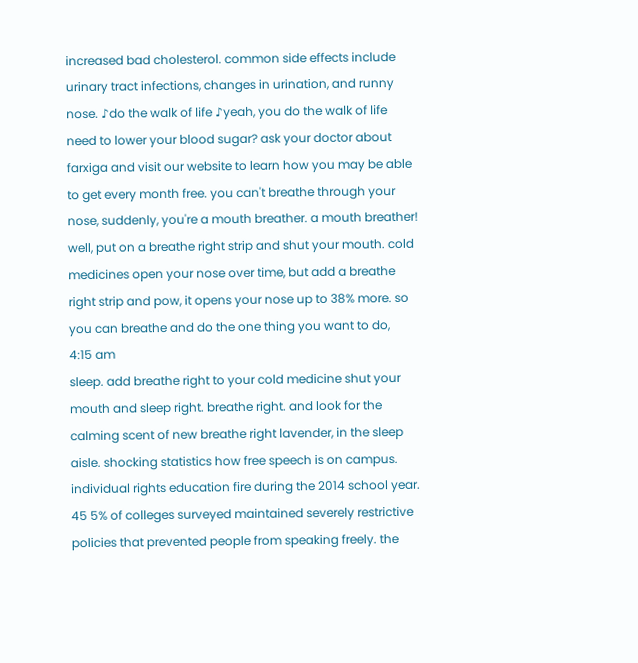increased bad cholesterol. common side effects include urinary tract infections, changes in urination, and runny nose. ♪do the walk of life ♪yeah, you do the walk of life need to lower your blood sugar? ask your doctor about farxiga and visit our website to learn how you may be able to get every month free. you can't breathe through your nose, suddenly, you're a mouth breather. a mouth breather! well, put on a breathe right strip and shut your mouth. cold medicines open your nose over time, but add a breathe right strip and pow, it opens your nose up to 38% more. so you can breathe and do the one thing you want to do,
4:15 am
sleep. add breathe right to your cold medicine shut your mouth and sleep right. breathe right. and look for the calming scent of new breathe right lavender, in the sleep aisle. shocking statistics how free speech is on campus. individual rights education fire during the 2014 school year. 45 5% of colleges surveyed maintained severely restrictive policies that prevented people from speaking freely. the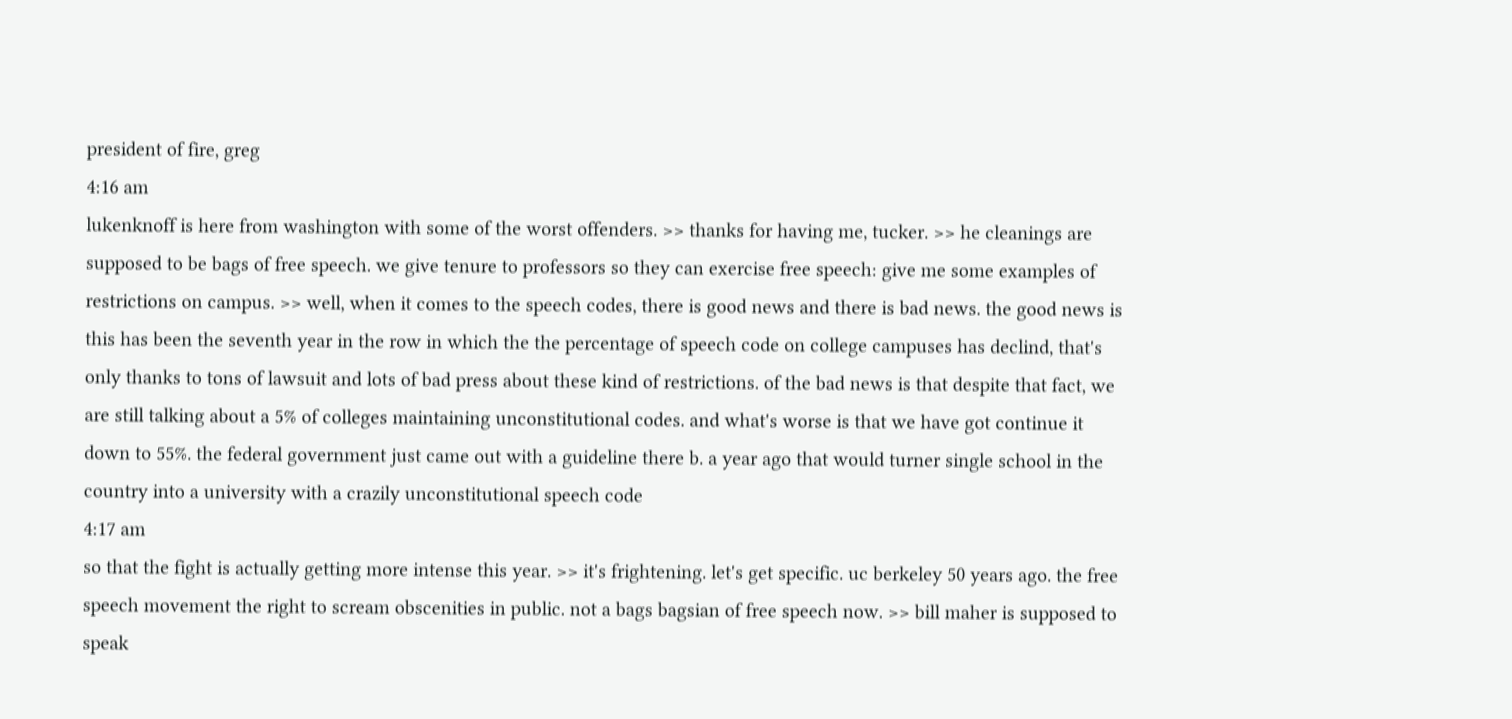president of fire, greg
4:16 am
lukenknoff is here from washington with some of the worst offenders. >> thanks for having me, tucker. >> he cleanings are supposed to be bags of free speech. we give tenure to professors so they can exercise free speech: give me some examples of restrictions on campus. >> well, when it comes to the speech codes, there is good news and there is bad news. the good news is this has been the seventh year in the row in which the the percentage of speech code on college campuses has declind, that's only thanks to tons of lawsuit and lots of bad press about these kind of restrictions. of the bad news is that despite that fact, we are still talking about a 5% of colleges maintaining unconstitutional codes. and what's worse is that we have got continue it down to 55%. the federal government just came out with a guideline there b. a year ago that would turner single school in the country into a university with a crazily unconstitutional speech code
4:17 am
so that the fight is actually getting more intense this year. >> it's frightening. let's get specific. uc berkeley 50 years ago. the free speech movement the right to scream obscenities in public. not a bags bagsian of free speech now. >> bill maher is supposed to speak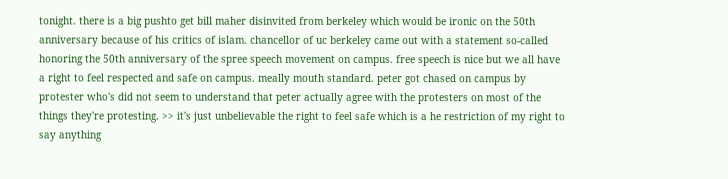tonight. there is a big pushto get bill maher disinvited from berkeley which would be ironic on the 50th anniversary because of his critics of islam. chancellor of uc berkeley came out with a statement so-called honoring the 50th anniversary of the spree speech movement on campus. free speech is nice but we all have a right to feel respected and safe on campus. meally mouth standard. peter got chased on campus by protester who's did not seem to understand that peter actually agree with the protesters on most of the things they're protesting. >> it's just unbelievable the right to feel safe which is a he restriction of my right to say anything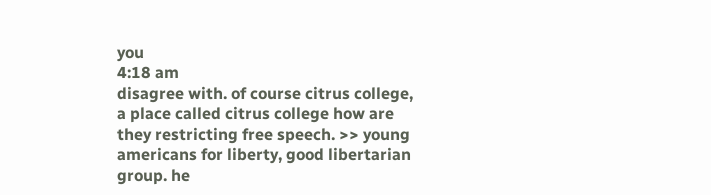you
4:18 am
disagree with. of course citrus college, a place called citrus college how are they restricting free speech. >> young americans for liberty, good libertarian group. he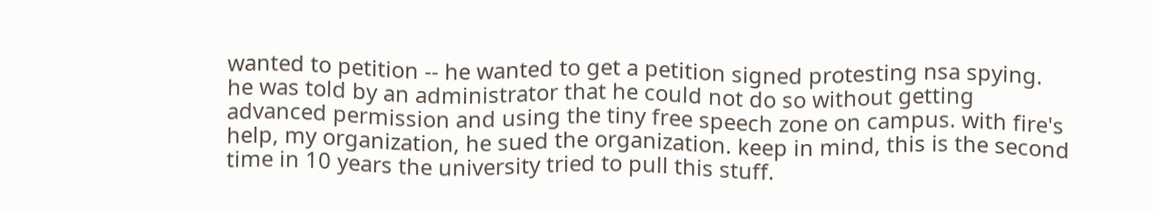wanted to petition -- he wanted to get a petition signed protesting nsa spying. he was told by an administrator that he could not do so without getting advanced permission and using the tiny free speech zone on campus. with fire's help, my organization, he sued the organization. keep in mind, this is the second time in 10 years the university tried to pull this stuff.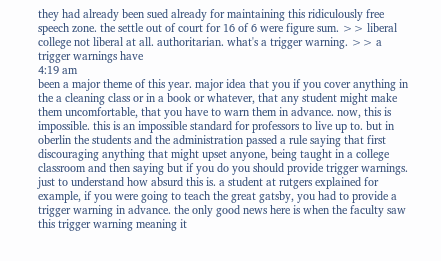they had already been sued already for maintaining this ridiculously free speech zone. the settle out of court for 16 of 6 were figure sum. >> liberal college not liberal at all. authoritarian. what's a trigger warning. >> a trigger warnings have
4:19 am
been a major theme of this year. major idea that you if you cover anything in the a cleaning class or in a book or whatever, that any student might make them uncomfortable, that you have to warn them in advance. now, this is impossible. this is an impossible standard for professors to live up to. but in oberlin the students and the administration passed a rule saying that first discouraging anything that might upset anyone, being taught in a college classroom and then saying but if you do you should provide trigger warnings. just to understand how absurd this is. a student at rutgers explained for example, if you were going to teach the great gatsby, you had to provide a trigger warning in advance. the only good news here is when the faculty saw this trigger warning meaning it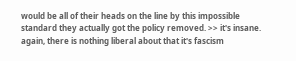would be all of their heads on the line by this impossible standard they actually got the policy removed. >> it's insane. again, there is nothing liberal about that it's fascism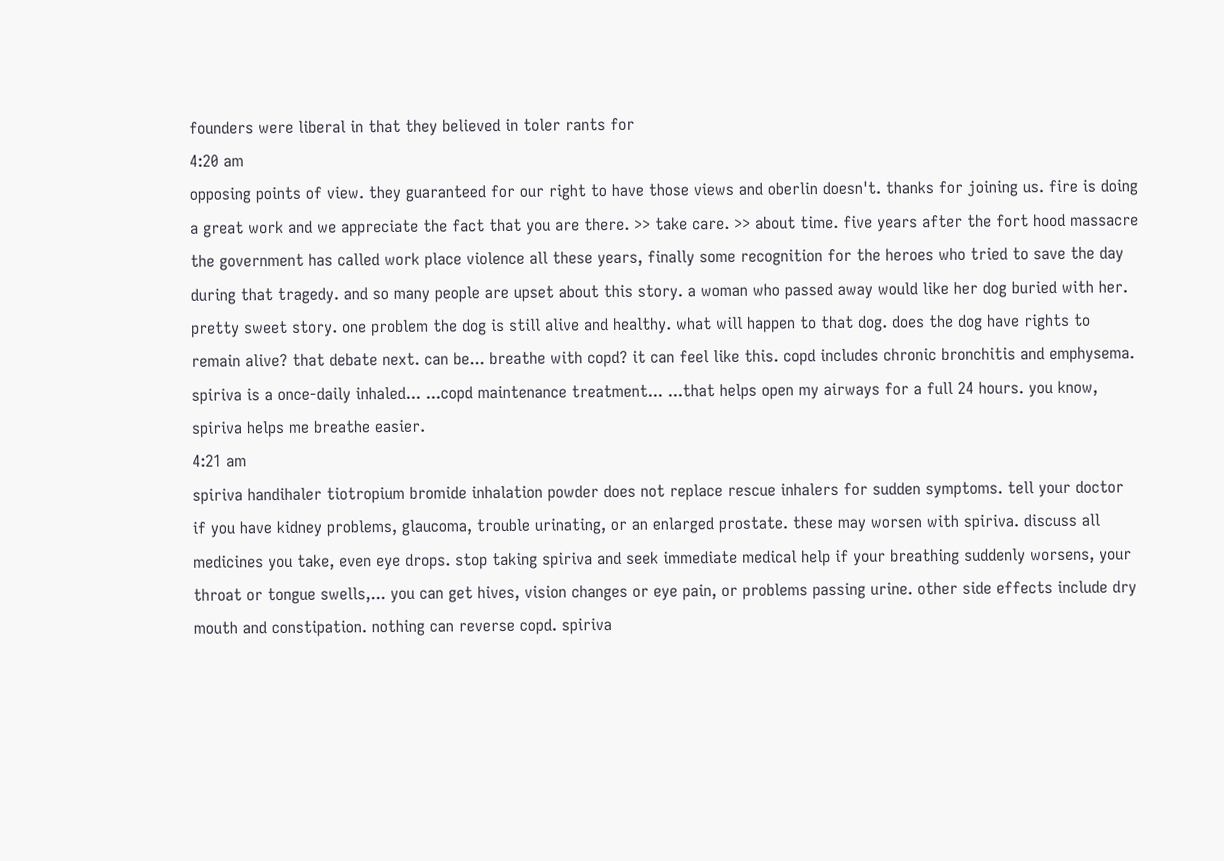founders were liberal in that they believed in toler rants for
4:20 am
opposing points of view. they guaranteed for our right to have those views and oberlin doesn't. thanks for joining us. fire is doing a great work and we appreciate the fact that you are there. >> take care. >> about time. five years after the fort hood massacre the government has called work place violence all these years, finally some recognition for the heroes who tried to save the day during that tragedy. and so many people are upset about this story. a woman who passed away would like her dog buried with her. pretty sweet story. one problem the dog is still alive and healthy. what will happen to that dog. does the dog have rights to remain alive? that debate next. can be... breathe with copd? it can feel like this. copd includes chronic bronchitis and emphysema. spiriva is a once-daily inhaled... ...copd maintenance treatment... ...that helps open my airways for a full 24 hours. you know, spiriva helps me breathe easier.
4:21 am
spiriva handihaler tiotropium bromide inhalation powder does not replace rescue inhalers for sudden symptoms. tell your doctor if you have kidney problems, glaucoma, trouble urinating, or an enlarged prostate. these may worsen with spiriva. discuss all medicines you take, even eye drops. stop taking spiriva and seek immediate medical help if your breathing suddenly worsens, your throat or tongue swells,... you can get hives, vision changes or eye pain, or problems passing urine. other side effects include dry mouth and constipation. nothing can reverse copd. spiriva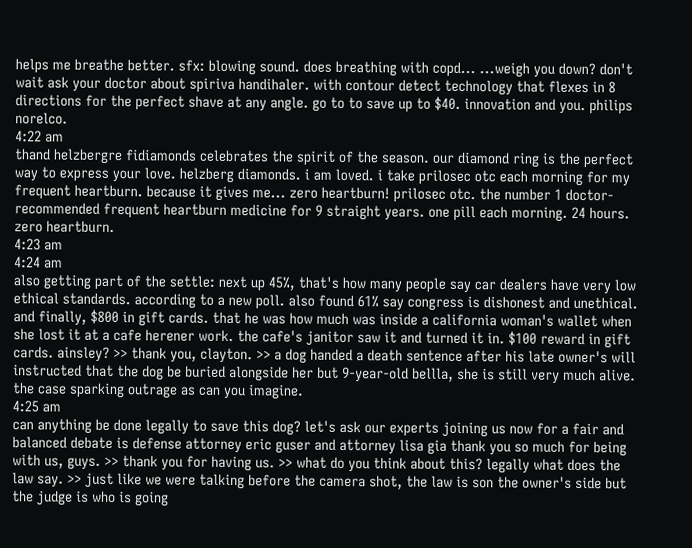helps me breathe better. sfx: blowing sound. does breathing with copd... ...weigh you down? don't wait ask your doctor about spiriva handihaler. with contour detect technology that flexes in 8 directions for the perfect shave at any angle. go to to save up to $40. innovation and you. philips norelco.
4:22 am
thand helzbergre fidiamonds celebrates the spirit of the season. our diamond ring is the perfect way to express your love. helzberg diamonds. i am loved. i take prilosec otc each morning for my frequent heartburn. because it gives me... zero heartburn! prilosec otc. the number 1 doctor-recommended frequent heartburn medicine for 9 straight years. one pill each morning. 24 hours. zero heartburn.
4:23 am
4:24 am
also getting part of the settle: next up 45%, that's how many people say car dealers have very low ethical standards. according to a new poll. also found 61% say congress is dishonest and unethical. and finally, $800 in gift cards. that he was how much was inside a california woman's wallet when she lost it at a cafe herener work. the cafe's janitor saw it and turned it in. $100 reward in gift cards. ainsley? >> thank you, clayton. >> a dog handed a death sentence after his late owner's will instructed that the dog be buried alongside her but 9-year-old bellla, she is still very much alive. the case sparking outrage as can you imagine.
4:25 am
can anything be done legally to save this dog? let's ask our experts joining us now for a fair and balanced debate is defense attorney eric guser and attorney lisa gia thank you so much for being with us, guys. >> thank you for having us. >> what do you think about this? legally what does the law say. >> just like we were talking before the camera shot, the law is son the owner's side but the judge is who is going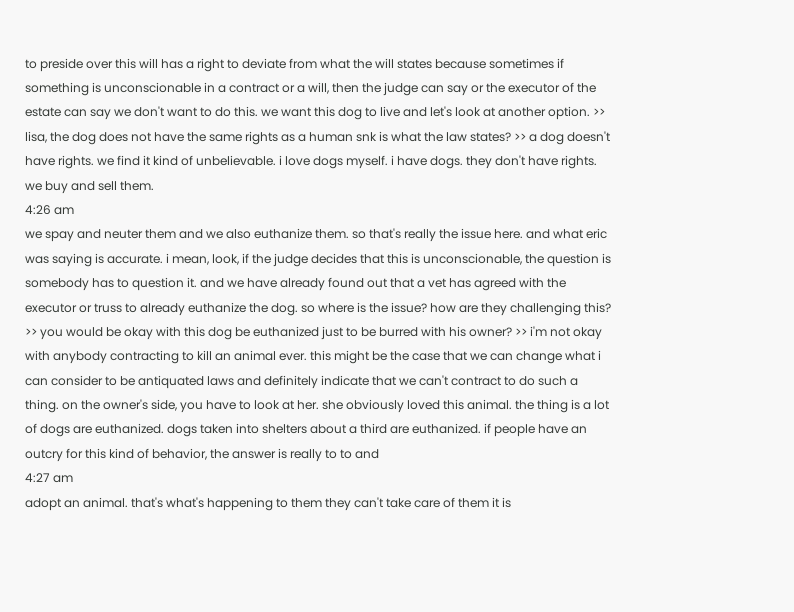to preside over this will has a right to deviate from what the will states because sometimes if something is unconscionable in a contract or a will, then the judge can say or the executor of the estate can say we don't want to do this. we want this dog to live and let's look at another option. >> lisa, the dog does not have the same rights as a human snk is what the law states? >> a dog doesn't have rights. we find it kind of unbelievable. i love dogs myself. i have dogs. they don't have rights. we buy and sell them.
4:26 am
we spay and neuter them and we also euthanize them. so that's really the issue here. and what eric was saying is accurate. i mean, look, if the judge decides that this is unconscionable, the question is somebody has to question it. and we have already found out that a vet has agreed with the executor or truss to already euthanize the dog. so where is the issue? how are they challenging this? >> you would be okay with this dog be euthanized just to be burred with his owner? >> i'm not okay with anybody contracting to kill an animal ever. this might be the case that we can change what i can consider to be antiquated laws and definitely indicate that we can't contract to do such a thing. on the owner's side, you have to look at her. she obviously loved this animal. the thing is a lot of dogs are euthanized. dogs taken into shelters about a third are euthanized. if people have an outcry for this kind of behavior, the answer is really to to and
4:27 am
adopt an animal. that's what's happening to them they can't take care of them it is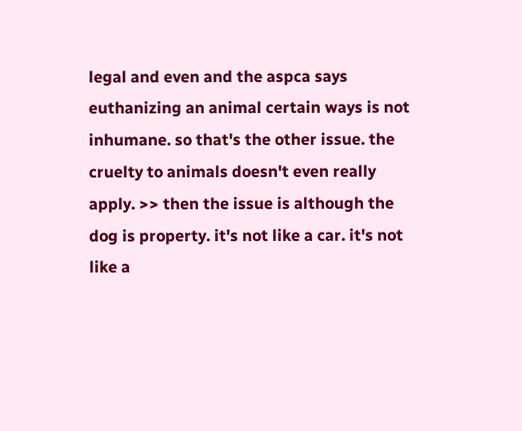legal and even and the aspca says euthanizing an animal certain ways is not inhumane. so that's the other issue. the cruelty to animals doesn't even really apply. >> then the issue is although the dog is property. it's not like a car. it's not like a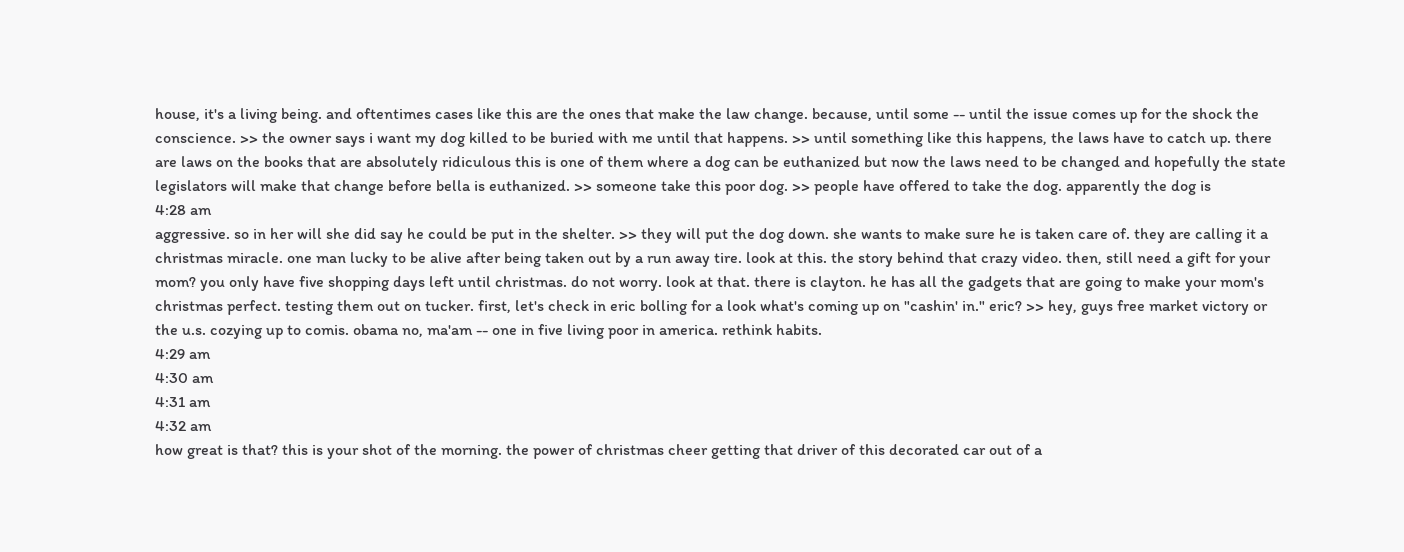house, it's a living being. and oftentimes cases like this are the ones that make the law change. because, until some -- until the issue comes up for the shock the conscience. >> the owner says i want my dog killed to be buried with me until that happens. >> until something like this happens, the laws have to catch up. there are laws on the books that are absolutely ridiculous this is one of them where a dog can be euthanized but now the laws need to be changed and hopefully the state legislators will make that change before bella is euthanized. >> someone take this poor dog. >> people have offered to take the dog. apparently the dog is
4:28 am
aggressive. so in her will she did say he could be put in the shelter. >> they will put the dog down. she wants to make sure he is taken care of. they are calling it a christmas miracle. one man lucky to be alive after being taken out by a run away tire. look at this. the story behind that crazy video. then, still need a gift for your mom? you only have five shopping days left until christmas. do not worry. look at that. there is clayton. he has all the gadgets that are going to make your mom's christmas perfect. testing them out on tucker. first, let's check in eric bolling for a look what's coming up on "cashin' in." eric? >> hey, guys free market victory or the u.s. cozying up to comis. obama no, ma'am -- one in five living poor in america. rethink habits.
4:29 am
4:30 am
4:31 am
4:32 am
how great is that? this is your shot of the morning. the power of christmas cheer getting that driver of this decorated car out of a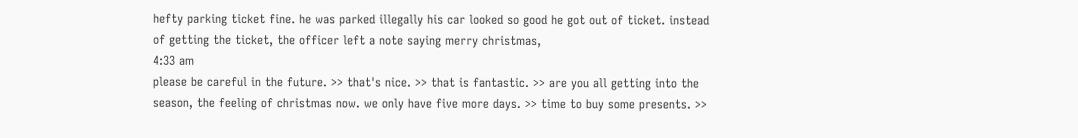hefty parking ticket fine. he was parked illegally his car looked so good he got out of ticket. instead of getting the ticket, the officer left a note saying merry christmas,
4:33 am
please be careful in the future. >> that's nice. >> that is fantastic. >> are you all getting into the season, the feeling of christmas now. we only have five more days. >> time to buy some presents. >>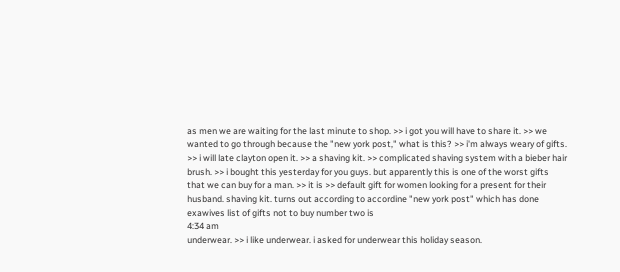as men we are waiting for the last minute to shop. >> i got you will have to share it. >> we wanted to go through because the "new york post," what is this? >> i'm always weary of gifts. >> i will late clayton open it. >> a shaving kit. >> complicated shaving system with a bieber hair brush. >> i bought this yesterday for you guys. but apparently this is one of the worst gifts that we can buy for a man. >> it is >> default gift for women looking for a present for their husband. shaving kit. turns out according to accordine "new york post" which has done exawives list of gifts not to buy number two is
4:34 am
underwear. >> i like underwear. i asked for underwear this holiday season.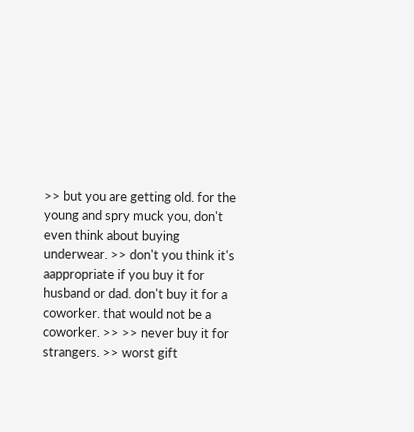>> but you are getting old. for the young and spry muck you, don't even think about buying underwear. >> don't you think it's aappropriate if you buy it for husband or dad. don't buy it for a coworker. that would not be a coworker. >> >> never buy it for strangers. >> worst gift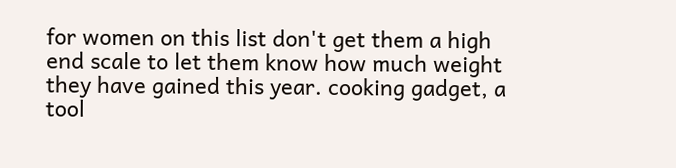for women on this list don't get them a high end scale to let them know how much weight they have gained this year. cooking gadget, a tool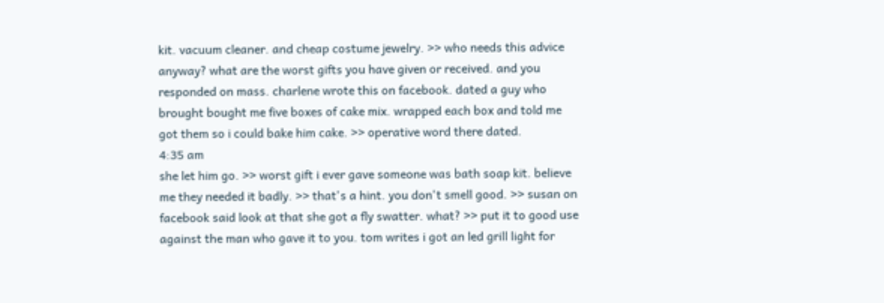kit. vacuum cleaner. and cheap costume jewelry. >> who needs this advice anyway? what are the worst gifts you have given or received. and you responded on mass. charlene wrote this on facebook. dated a guy who brought bought me five boxes of cake mix. wrapped each box and told me got them so i could bake him cake. >> operative word there dated.
4:35 am
she let him go. >> worst gift i ever gave someone was bath soap kit. believe me they needed it badly. >> that's a hint. you don't smell good. >> susan on facebook said look at that she got a fly swatter. what? >> put it to good use against the man who gave it to you. tom writes i got an led grill light for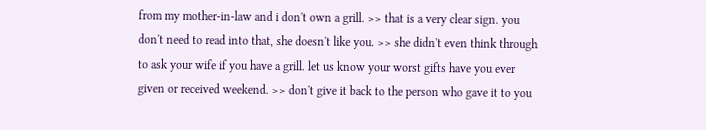from my mother-in-law and i don't own a grill. >> that is a very clear sign. you don't need to read into that, she doesn't like you. >> she didn't even think through to ask your wife if you have a grill. let us know your worst gifts have you ever given or received weekend. >> don't give it back to the person who gave it to you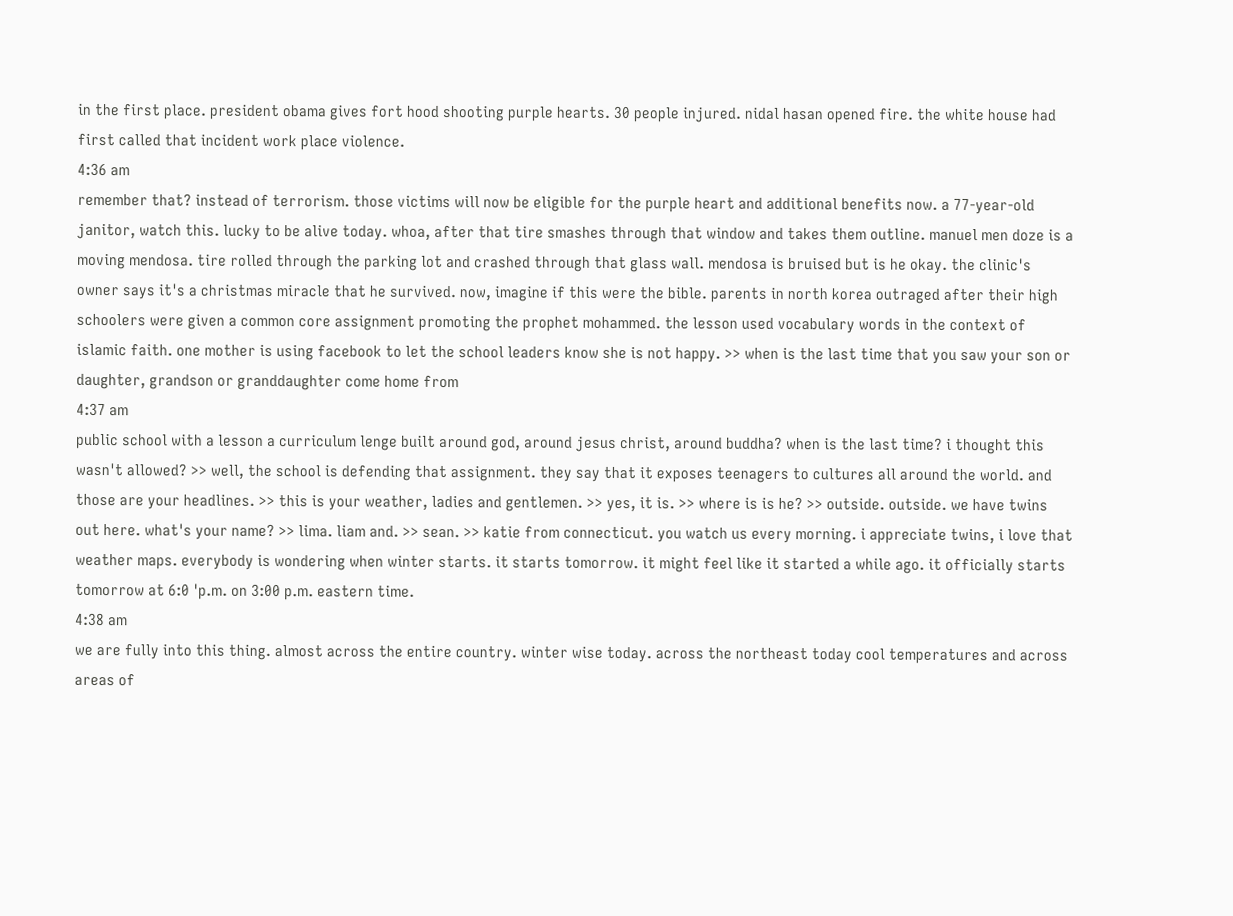in the first place. president obama gives fort hood shooting purple hearts. 30 people injured. nidal hasan opened fire. the white house had first called that incident work place violence.
4:36 am
remember that? instead of terrorism. those victims will now be eligible for the purple heart and additional benefits now. a 77-year-old janitor, watch this. lucky to be alive today. whoa, after that tire smashes through that window and takes them outline. manuel men doze is a moving mendosa. tire rolled through the parking lot and crashed through that glass wall. mendosa is bruised but is he okay. the clinic's owner says it's a christmas miracle that he survived. now, imagine if this were the bible. parents in north korea outraged after their high schoolers were given a common core assignment promoting the prophet mohammed. the lesson used vocabulary words in the context of islamic faith. one mother is using facebook to let the school leaders know she is not happy. >> when is the last time that you saw your son or daughter, grandson or granddaughter come home from
4:37 am
public school with a lesson a curriculum lenge built around god, around jesus christ, around buddha? when is the last time? i thought this wasn't allowed? >> well, the school is defending that assignment. they say that it exposes teenagers to cultures all around the world. and those are your headlines. >> this is your weather, ladies and gentlemen. >> yes, it is. >> where is is he? >> outside. outside. we have twins out here. what's your name? >> lima. liam and. >> sean. >> katie from connecticut. you watch us every morning. i appreciate twins, i love that weather maps. everybody is wondering when winter starts. it starts tomorrow. it might feel like it started a while ago. it officially starts tomorrow at 6:0 'p.m. on 3:00 p.m. eastern time.
4:38 am
we are fully into this thing. almost across the entire country. winter wise today. across the northeast today cool temperatures and across areas of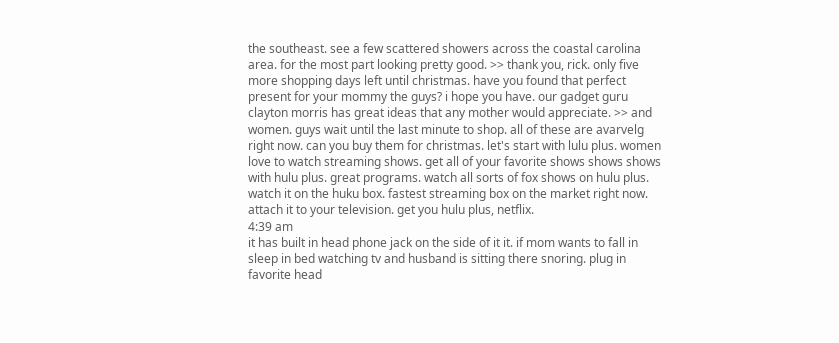the southeast. see a few scattered showers across the coastal carolina area. for the most part looking pretty good. >> thank you, rick. only five more shopping days left until christmas. have you found that perfect present for your mommy the guys? i hope you have. our gadget guru clayton morris has great ideas that any mother would appreciate. >> and women. guys wait until the last minute to shop. all of these are avarvelg right now. can you buy them for christmas. let's start with lulu plus. women love to watch streaming shows. get all of your favorite shows shows shows with hulu plus. great programs. watch all sorts of fox shows on hulu plus. watch it on the huku box. fastest streaming box on the market right now. attach it to your television. get you hulu plus, netflix.
4:39 am
it has built in head phone jack on the side of it it. if mom wants to fall in sleep in bed watching tv and husband is sitting there snoring. plug in favorite head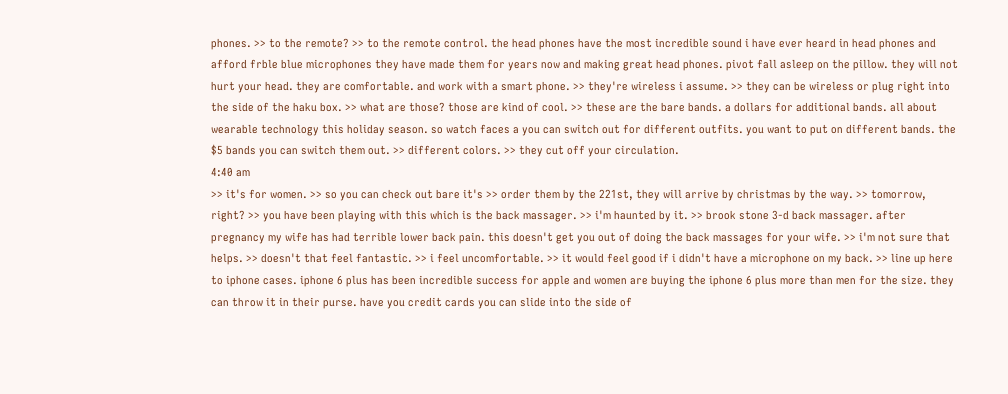phones. >> to the remote? >> to the remote control. the head phones have the most incredible sound i have ever heard in head phones and afford frble blue microphones they have made them for years now and making great head phones. pivot fall asleep on the pillow. they will not hurt your head. they are comfortable. and work with a smart phone. >> they're wireless i assume. >> they can be wireless or plug right into the side of the haku box. >> what are those? those are kind of cool. >> these are the bare bands. a dollars for additional bands. all about wearable technology this holiday season. so watch faces a you can switch out for different outfits. you want to put on different bands. the $5 bands you can switch them out. >> different colors. >> they cut off your circulation.
4:40 am
>> it's for women. >> so you can check out bare it's >> order them by the 221st, they will arrive by christmas by the way. >> tomorrow, right? >> you have been playing with this which is the back massager. >> i'm haunted by it. >> brook stone 3-d back massager. after pregnancy my wife has had terrible lower back pain. this doesn't get you out of doing the back massages for your wife. >> i'm not sure that helps. >> doesn't that feel fantastic. >> i feel uncomfortable. >> it would feel good if i didn't have a microphone on my back. >> line up here to iphone cases. iphone 6 plus has been incredible success for apple and women are buying the iphone 6 plus more than men for the size. they can throw it in their purse. have you credit cards you can slide into the side of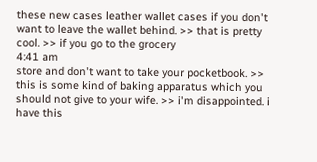these new cases leather wallet cases if you don't want to leave the wallet behind. >> that is pretty cool. >> if you go to the grocery
4:41 am
store and don't want to take your pocketbook. >> this is some kind of baking apparatus which you should not give to your wife. >> i'm disappointed. i have this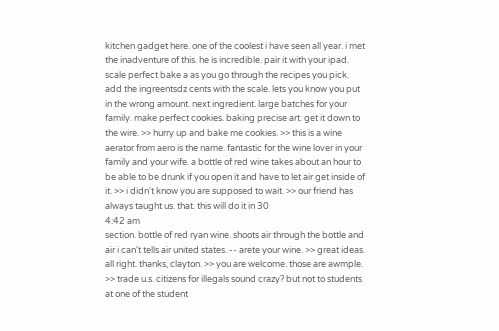kitchen gadget here. one of the coolest i have seen all year. i met the inadventure of this. he is incredible. pair it with your ipad. scale perfect bake a as you go through the recipes you pick. add the ingreentsdz cents with the scale. lets you know you put in the wrong amount. next ingredient. large batches for your family. make perfect cookies. baking precise art. get it down to the wire. >> hurry up and bake me cookies. >> this is a wine aerator from aero is the name. fantastic for the wine lover in your family and your wife. a bottle of red wine takes about an hour to be able to be drunk if you open it and have to let air get inside of it. >> i didn't know you are supposed to wait. >> our friend has always taught us. that. this will do it in 30
4:42 am
section. bottle of red ryan wine. shoots air through the bottle and air i can't tells air united states. -- arete your wine. >> great ideas. all right. thanks, clayton. >> you are welcome. those are awmple. >> trade u.s. citizens for illegals sound crazy? but not to students at one of the student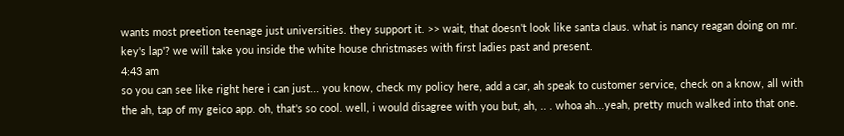wants most preetion teenage just universities. they support it. >> wait, that doesn't look like santa claus. what is nancy reagan doing on mr. key's lap'? we will take you inside the white house christmases with first ladies past and present.
4:43 am
so you can see like right here i can just... you know, check my policy here, add a car, ah speak to customer service, check on a know, all with the ah, tap of my geico app. oh, that's so cool. well, i would disagree with you but, ah, .. . whoa ah...yeah, pretty much walked into that one.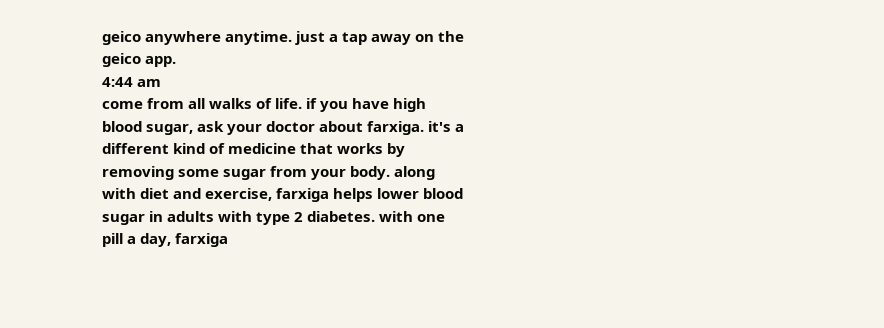geico anywhere anytime. just a tap away on the geico app.
4:44 am
come from all walks of life. if you have high blood sugar, ask your doctor about farxiga. it's a different kind of medicine that works by removing some sugar from your body. along with diet and exercise, farxiga helps lower blood sugar in adults with type 2 diabetes. with one pill a day, farxiga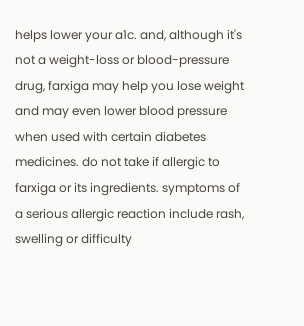helps lower your a1c. and, although it's not a weight-loss or blood-pressure drug, farxiga may help you lose weight and may even lower blood pressure when used with certain diabetes medicines. do not take if allergic to farxiga or its ingredients. symptoms of a serious allergic reaction include rash, swelling or difficulty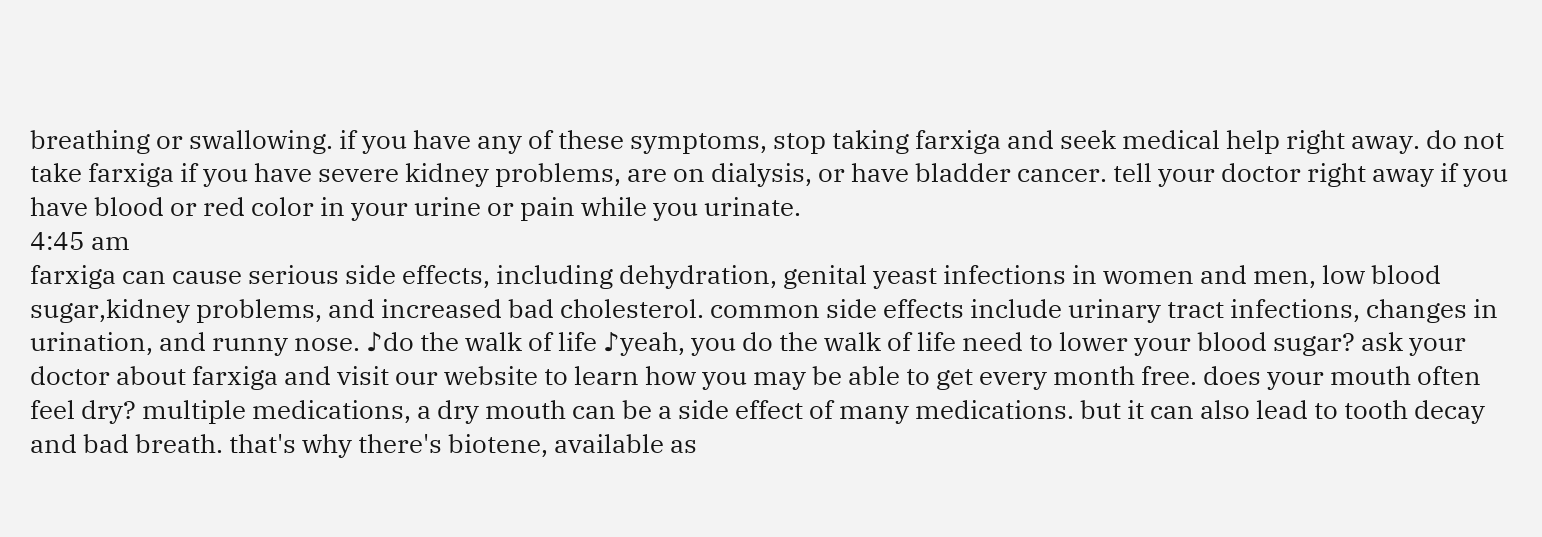breathing or swallowing. if you have any of these symptoms, stop taking farxiga and seek medical help right away. do not take farxiga if you have severe kidney problems, are on dialysis, or have bladder cancer. tell your doctor right away if you have blood or red color in your urine or pain while you urinate.
4:45 am
farxiga can cause serious side effects, including dehydration, genital yeast infections in women and men, low blood sugar,kidney problems, and increased bad cholesterol. common side effects include urinary tract infections, changes in urination, and runny nose. ♪do the walk of life ♪yeah, you do the walk of life need to lower your blood sugar? ask your doctor about farxiga and visit our website to learn how you may be able to get every month free. does your mouth often feel dry? multiple medications, a dry mouth can be a side effect of many medications. but it can also lead to tooth decay and bad breath. that's why there's biotene, available as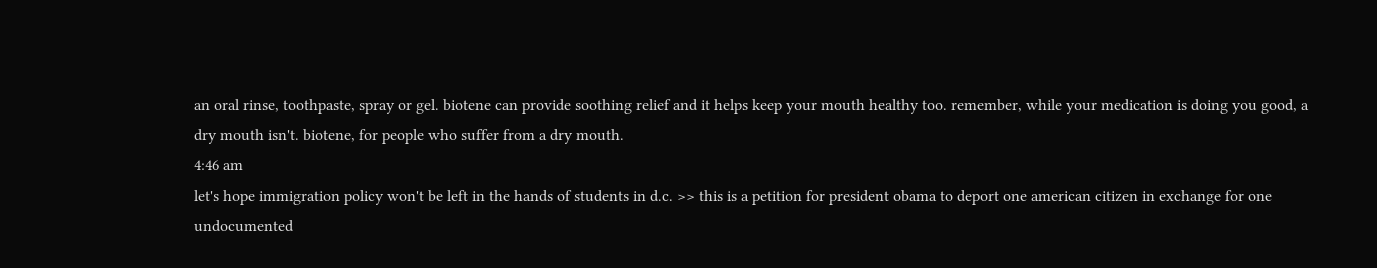an oral rinse, toothpaste, spray or gel. biotene can provide soothing relief and it helps keep your mouth healthy too. remember, while your medication is doing you good, a dry mouth isn't. biotene, for people who suffer from a dry mouth.
4:46 am
let's hope immigration policy won't be left in the hands of students in d.c. >> this is a petition for president obama to deport one american citizen in exchange for one undocumented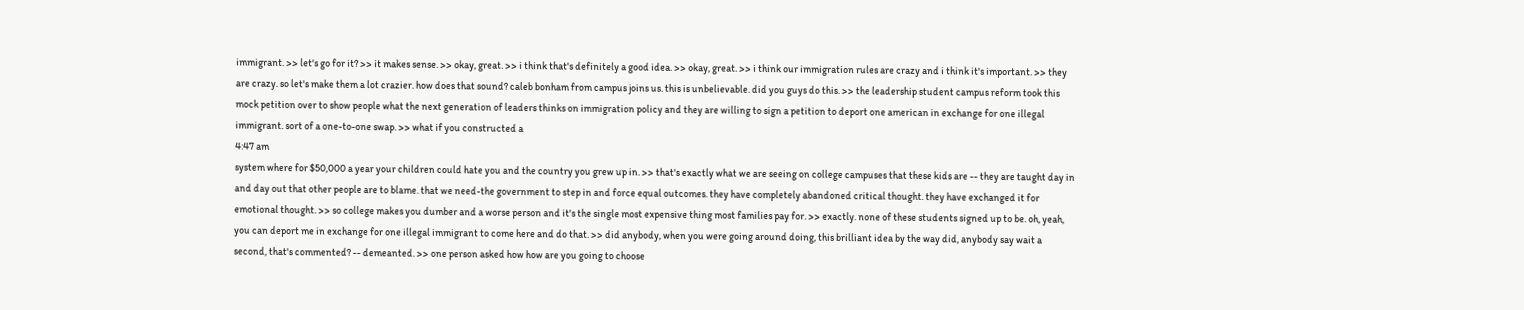immigrant. >> let's go for it? >> it makes sense. >> okay, great. >> i think that's definitely a good idea. >> okay, great. >> i think our immigration rules are crazy and i think it's important. >> they are crazy. so let's make them a lot crazier. how does that sound? caleb bonham from campus joins us. this is unbelievable. did you guys do this. >> the leadership student campus reform took this mock petition over to show people what the next generation of leaders thinks on immigration policy and they are willing to sign a petition to deport one american in exchange for one illegal immigrant. sort of a one-to-one swap. >> what if you constructed a
4:47 am
system where for $50,000 a year your children could hate you and the country you grew up in. >> that's exactly what we are seeing on college campuses that these kids are -- they are taught day in and day out that other people are to blame. that we need-the government to step in and force equal outcomes. they have completely abandoned critical thought. they have exchanged it for emotional thought. >> so college makes you dumber and a worse person and it's the single most expensive thing most families pay for. >> exactly. none of these students signed up to be. oh, yeah, you can deport me in exchange for one illegal immigrant to come here and do that. >> did anybody, when you were going around doing, this brilliant idea by the way did, anybody say wait a second, that's commented? -- demeanted. >> one person asked how how are you going to choose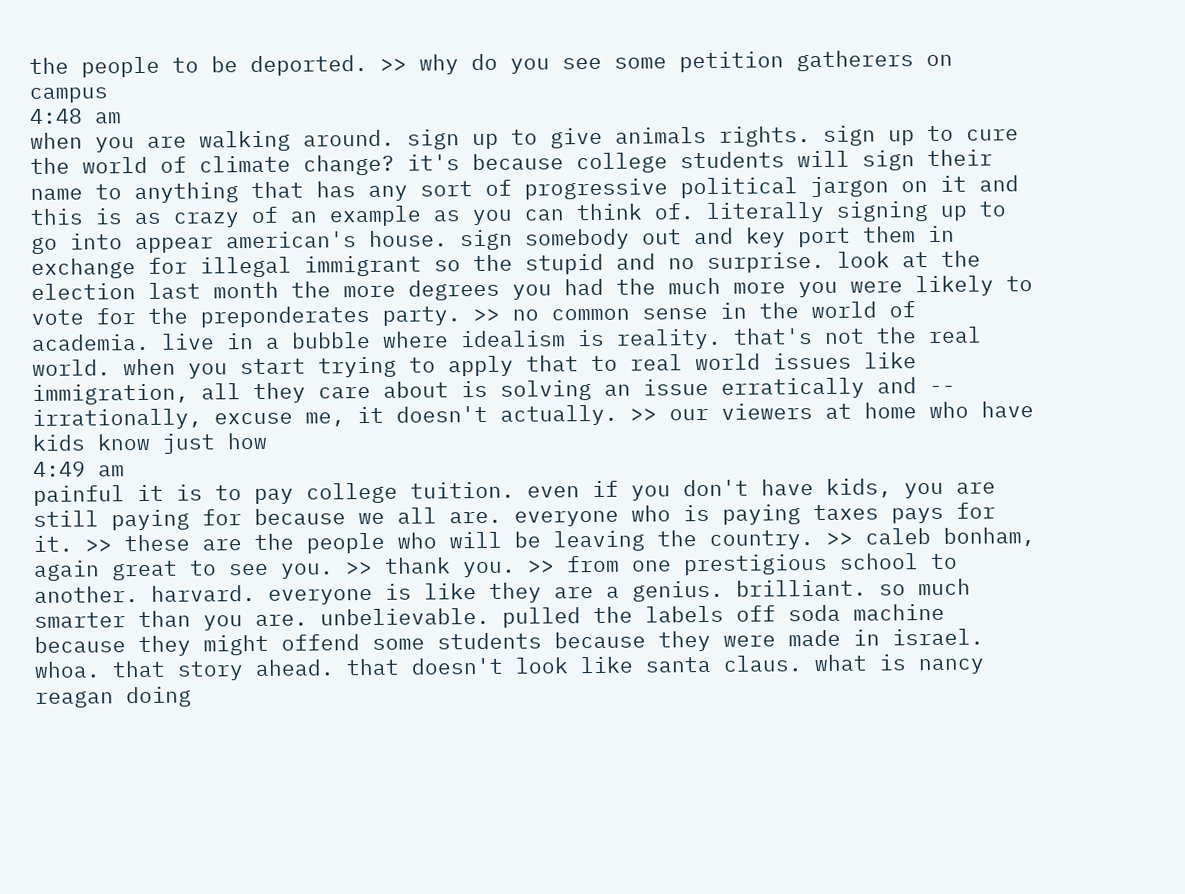the people to be deported. >> why do you see some petition gatherers on campus
4:48 am
when you are walking around. sign up to give animals rights. sign up to cure the world of climate change? it's because college students will sign their name to anything that has any sort of progressive political jargon on it and this is as crazy of an example as you can think of. literally signing up to go into appear american's house. sign somebody out and key port them in exchange for illegal immigrant so the stupid and no surprise. look at the election last month the more degrees you had the much more you were likely to vote for the preponderates party. >> no common sense in the world of academia. live in a bubble where idealism is reality. that's not the real world. when you start trying to apply that to real world issues like immigration, all they care about is solving an issue erratically and -- irrationally, excuse me, it doesn't actually. >> our viewers at home who have kids know just how
4:49 am
painful it is to pay college tuition. even if you don't have kids, you are still paying for because we all are. everyone who is paying taxes pays for it. >> these are the people who will be leaving the country. >> caleb bonham, again great to see you. >> thank you. >> from one prestigious school to another. harvard. everyone is like they are a genius. brilliant. so much smarter than you are. unbelievable. pulled the labels off soda machine because they might offend some students because they were made in israel. whoa. that story ahead. that doesn't look like santa claus. what is nancy reagan doing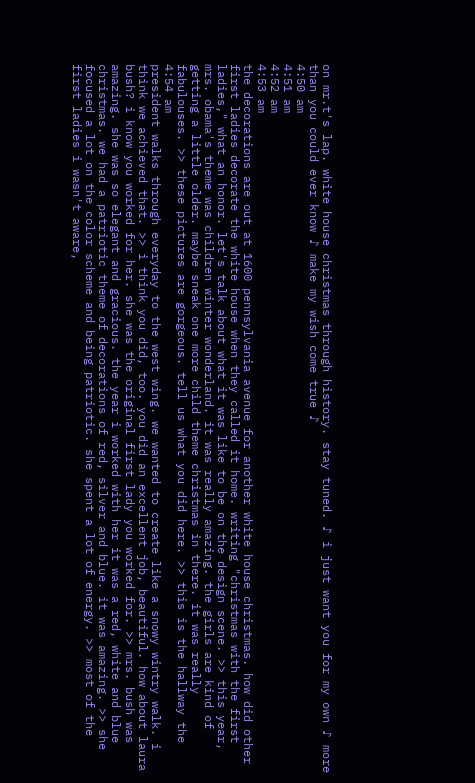on mr.t's lap. white house christmas through history. stay tuned. ♪ i just want you for my own ♪ more than you could ever know ♪ make my wish come true ♪
4:50 am
4:51 am
4:52 am
4:53 am
the decorations are out at 1600 pennsylvania avenue for another white house christmas. how did other first ladies decorate the white house when they called it home. writing "christmas with the first ladies," what an honor. let's talk about what it was like to be on the design scene. >> this year, mrs. obama's theme was children winter wonderland. it was really amazing. the girls are kind of getting a little older. maybe sneak one more child theme christmas in there. it was really fabulouses. >> these pictures are gorgeous. tell us what you did here. >> this is the hallway the
4:54 am
president walks through everyday to the west wing. we wanted to create like a snowy wintry walk. i think we achieved that. >> i think you did, too. you did an excellent job, beautiful. how about laura bush? i know you worked for her. she was the original first lady you worked for. >> mrs. bush was amazing. she was so elegant and gracious. the year i worked with her it was a red, white and blue christmas. we had a patriotic theme of decorations of red, silver and blue. it was amazing. >> she focused a lot on the color scheme and being patriotic. she spent a lot of energy. >> most of the first ladies i wasn't aware,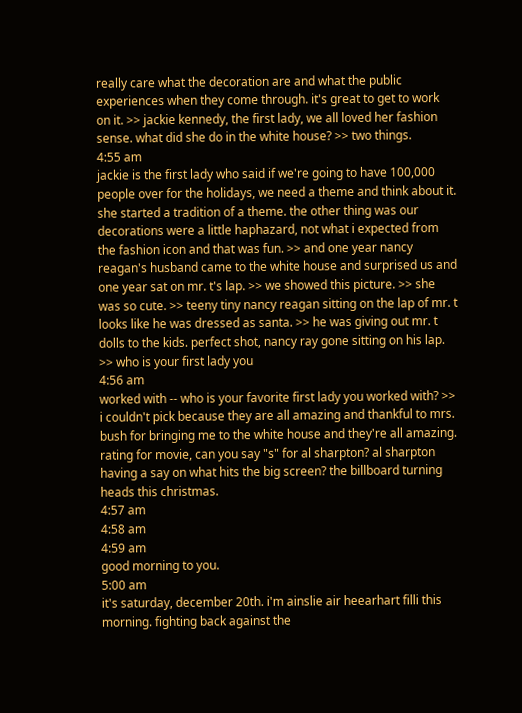really care what the decoration are and what the public experiences when they come through. it's great to get to work on it. >> jackie kennedy, the first lady, we all loved her fashion sense. what did she do in the white house? >> two things.
4:55 am
jackie is the first lady who said if we're going to have 100,000 people over for the holidays, we need a theme and think about it. she started a tradition of a theme. the other thing was our decorations were a little haphazard, not what i expected from the fashion icon and that was fun. >> and one year nancy reagan's husband came to the white house and surprised us and one year sat on mr. t's lap. >> we showed this picture. >> she was so cute. >> teeny tiny nancy reagan sitting on the lap of mr. t looks like he was dressed as santa. >> he was giving out mr. t dolls to the kids. perfect shot, nancy ray gone sitting on his lap. >> who is your first lady you
4:56 am
worked with -- who is your favorite first lady you worked with? >> i couldn't pick because they are all amazing and thankful to mrs. bush for bringing me to the white house and they're all amazing. rating for movie, can you say "s" for al sharpton? al sharpton having a say on what hits the big screen? the billboard turning heads this christmas.
4:57 am
4:58 am
4:59 am
good morning to you.
5:00 am
it's saturday, december 20th. i'm ainslie air heearhart filli this morning. fighting back against the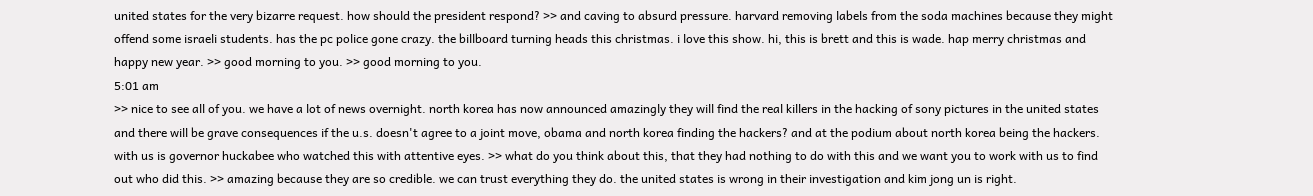united states for the very bizarre request. how should the president respond? >> and caving to absurd pressure. harvard removing labels from the soda machines because they might offend some israeli students. has the pc police gone crazy. the billboard turning heads this christmas. i love this show. hi, this is brett and this is wade. hap merry christmas and happy new year. >> good morning to you. >> good morning to you.
5:01 am
>> nice to see all of you. we have a lot of news overnight. north korea has now announced amazingly they will find the real killers in the hacking of sony pictures in the united states and there will be grave consequences if the u.s. doesn't agree to a joint move, obama and north korea finding the hackers? and at the podium about north korea being the hackers. with us is governor huckabee who watched this with attentive eyes. >> what do you think about this, that they had nothing to do with this and we want you to work with us to find out who did this. >> amazing because they are so credible. we can trust everything they do. the united states is wrong in their investigation and kim jong un is right.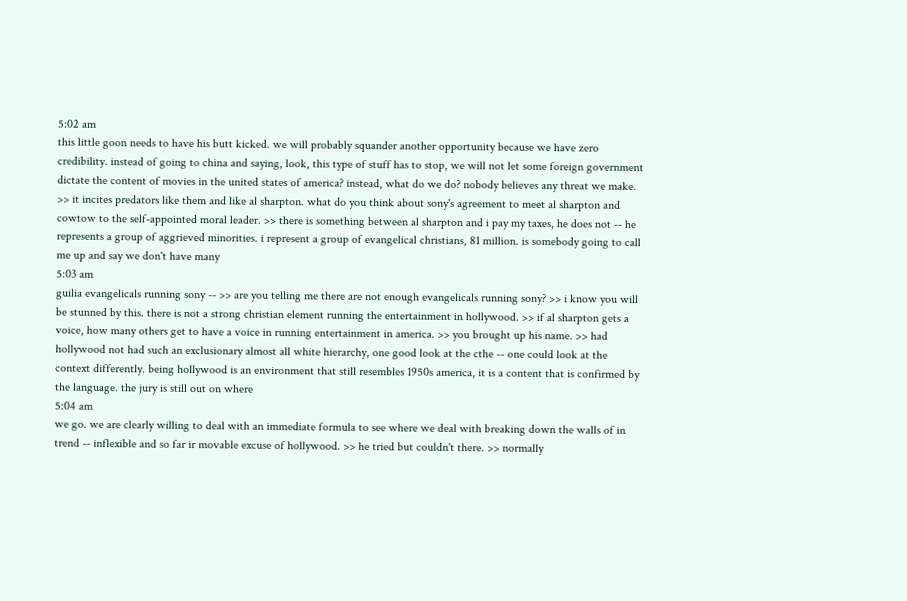5:02 am
this little goon needs to have his butt kicked. we will probably squander another opportunity because we have zero credibility. instead of going to china and saying, look, this type of stuff has to stop, we will not let some foreign government dictate the content of movies in the united states of america? instead, what do we do? nobody believes any threat we make. >> it incites predators like them and like al sharpton. what do you think about sony's agreement to meet al sharpton and cowtow to the self-appointed moral leader. >> there is something between al sharpton and i pay my taxes, he does not -- he represents a group of aggrieved minorities. i represent a group of evangelical christians, 81 million. is somebody going to call me up and say we don't have many
5:03 am
guilia evangelicals running sony -- >> are you telling me there are not enough evangelicals running sony? >> i know you will be stunned by this. there is not a strong christian element running the entertainment in hollywood. >> if al sharpton gets a voice, how many others get to have a voice in running entertainment in america. >> you brought up his name. >> had hollywood not had such an exclusionary almost all white hierarchy, one good look at the cthe -- one could look at the context differently. being hollywood is an environment that still resembles 1950s america, it is a content that is confirmed by the language. the jury is still out on where
5:04 am
we go. we are clearly willing to deal with an immediate formula to see where we deal with breaking down the walls of in trend -- inflexible and so far ir movable excuse of hollywood. >> he tried but couldn't there. >> normally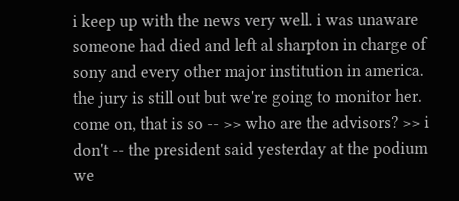i keep up with the news very well. i was unaware someone had died and left al sharpton in charge of sony and every other major institution in america. the jury is still out but we're going to monitor her. come on, that is so -- >> who are the advisors? >> i don't -- the president said yesterday at the podium we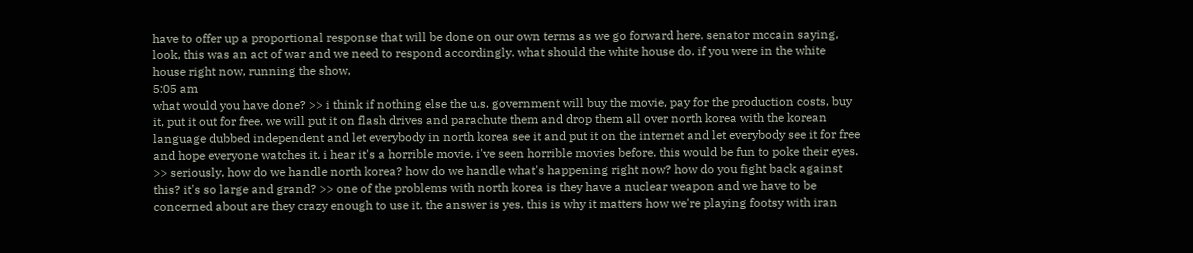have to offer up a proportional response that will be done on our own terms as we go forward here. senator mccain saying, look, this was an act of war and we need to respond accordingly. what should the white house do. if you were in the white house right now, running the show,
5:05 am
what would you have done? >> i think if nothing else the u.s. government will buy the movie, pay for the production costs, buy it, put it out for free. we will put it on flash drives and parachute them and drop them all over north korea with the korean language dubbed independent and let everybody in north korea see it and put it on the internet and let everybody see it for free and hope everyone watches it. i hear it's a horrible movie. i've seen horrible movies before. this would be fun to poke their eyes. >> seriously, how do we handle north korea? how do we handle what's happening right now? how do you fight back against this? it's so large and grand? >> one of the problems with north korea is they have a nuclear weapon and we have to be concerned about are they crazy enough to use it. the answer is yes. this is why it matters how we're playing footsy with iran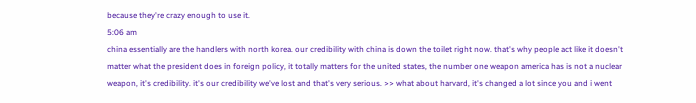because they're crazy enough to use it.
5:06 am
china essentially are the handlers with north korea. our credibility with china is down the toilet right now. that's why people act like it doesn't matter what the president does in foreign policy, it totally matters for the united states, the number one weapon america has is not a nuclear weapon, it's credibility. it's our credibility we've lost and that's very serious. >> what about harvard, it's changed a lot since you and i went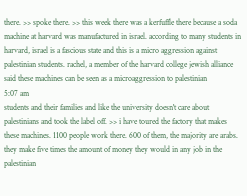there. >> spoke there. >> this week there was a kerfuffle there because a soda machine at harvard was manufactured in israel. according to many students in harvard, israel is a fascious state and this is a micro aggression against palestinian students. rachel, a member of the harvard college jewish alliance said these machines can be seen as a microaggression to palestinian
5:07 am
students and their families and like the university doesn't care about palestinians and took the label off. >> i have toured the factory that makes these machines. 1100 people work there. 600 of them, the majority are arabs. they make five times the amount of money they would in any job in the palestinian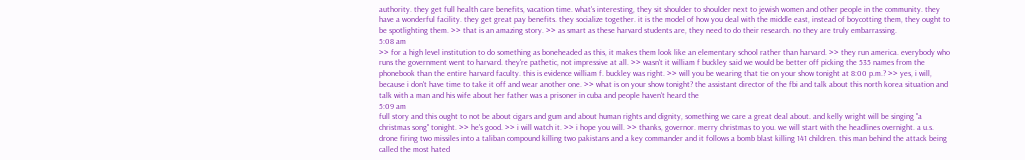authority. they get full health care benefits, vacation time. what's interesting, they sit shoulder to shoulder next to jewish women and other people in the community. they have a wonderful facility. they get great pay benefits. they socialize together. it is the model of how you deal with the middle east, instead of boycotting them, they ought to be spotlighting them. >> that is an amazing story. >> as smart as these harvard students are, they need to do their research. no they are truly embarrassing.
5:08 am
>> for a high level institution to do something as boneheaded as this, it makes them look like an elementary school rather than harvard. >> they run america. everybody who runs the government went to harvard. they're pathetic, not impressive at all. >> wasn't it william f buckley said we would be better off picking the 535 names from the phonebook than the entire harvard faculty. this is evidence william f. buckley was right. >> will you be wearing that tie on your show tonight at 8:00 p.m.? >> yes, i will, because i don't have time to take it off and wear another one. >> what is on your show tonight? the assistant director of the fbi and talk about this north korea situation and talk with a man and his wife about her father was a prisoner in cuba and people haven't heard the
5:09 am
full story and this ought to not be about cigars and gum and about human rights and dignity, something we care a great deal about. and kelly wright will be singing "a christmas song" tonight. >> he's good. >> i will watch it. >> i hope you will. >> thanks, governor. merry christmas to you. we will start with the headlines overnight. a u.s. drone firing two missiles into a taliban compound killing two pakistans and a key commander and it follows a bomb blast killing 141 children. this man behind the attack being called the most hated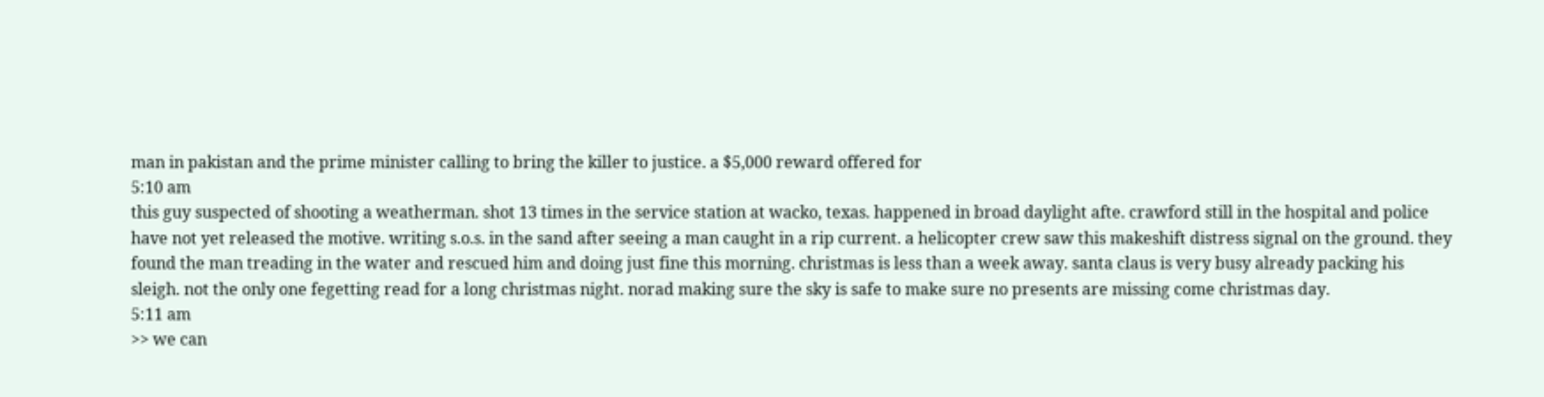man in pakistan and the prime minister calling to bring the killer to justice. a $5,000 reward offered for
5:10 am
this guy suspected of shooting a weatherman. shot 13 times in the service station at wacko, texas. happened in broad daylight afte. crawford still in the hospital and police have not yet released the motive. writing s.o.s. in the sand after seeing a man caught in a rip current. a helicopter crew saw this makeshift distress signal on the ground. they found the man treading in the water and rescued him and doing just fine this morning. christmas is less than a week away. santa claus is very busy already packing his sleigh. not the only one fegetting read for a long christmas night. norad making sure the sky is safe to make sure no presents are missing come christmas day.
5:11 am
>> we can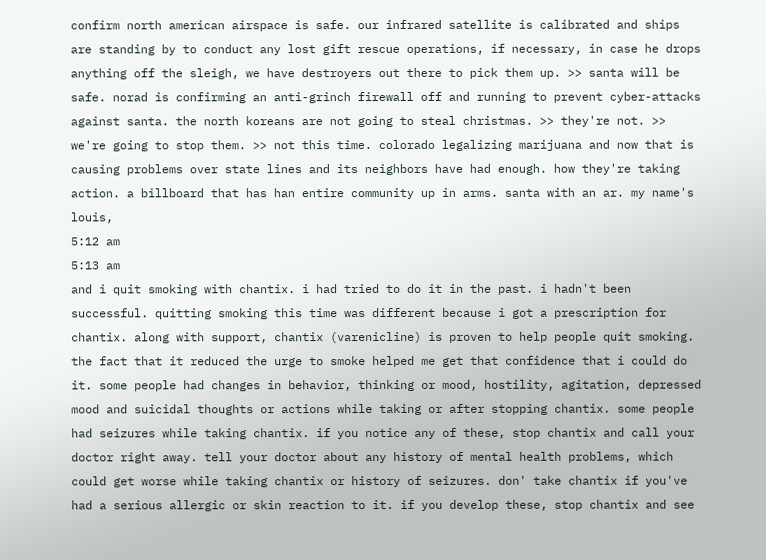confirm north american airspace is safe. our infrared satellite is calibrated and ships are standing by to conduct any lost gift rescue operations, if necessary, in case he drops anything off the sleigh, we have destroyers out there to pick them up. >> santa will be safe. norad is confirming an anti-grinch firewall off and running to prevent cyber-attacks against santa. the north koreans are not going to steal christmas. >> they're not. >> we're going to stop them. >> not this time. colorado legalizing marijuana and now that is causing problems over state lines and its neighbors have had enough. how they're taking action. a billboard that has han entire community up in arms. santa with an ar. my name's louis,
5:12 am
5:13 am
and i quit smoking with chantix. i had tried to do it in the past. i hadn't been successful. quitting smoking this time was different because i got a prescription for chantix. along with support, chantix (varenicline) is proven to help people quit smoking. the fact that it reduced the urge to smoke helped me get that confidence that i could do it. some people had changes in behavior, thinking or mood, hostility, agitation, depressed mood and suicidal thoughts or actions while taking or after stopping chantix. some people had seizures while taking chantix. if you notice any of these, stop chantix and call your doctor right away. tell your doctor about any history of mental health problems, which could get worse while taking chantix or history of seizures. don' take chantix if you've had a serious allergic or skin reaction to it. if you develop these, stop chantix and see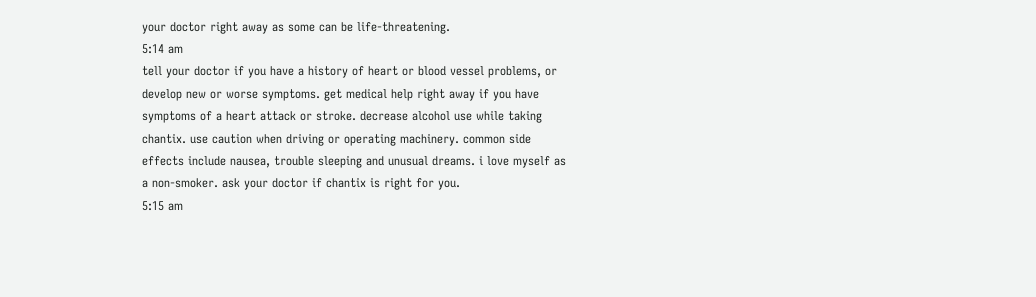your doctor right away as some can be life-threatening.
5:14 am
tell your doctor if you have a history of heart or blood vessel problems, or develop new or worse symptoms. get medical help right away if you have symptoms of a heart attack or stroke. decrease alcohol use while taking chantix. use caution when driving or operating machinery. common side effects include nausea, trouble sleeping and unusual dreams. i love myself as a non-smoker. ask your doctor if chantix is right for you.
5:15 am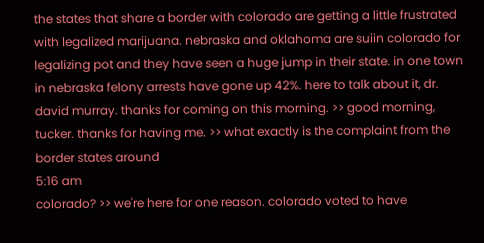the states that share a border with colorado are getting a little frustrated with legalized marijuana. nebraska and oklahoma are suiin colorado for legalizing pot and they have seen a huge jump in their state. in one town in nebraska felony arrests have gone up 42%. here to talk about it, dr. david murray. thanks for coming on this morning. >> good morning, tucker. thanks for having me. >> what exactly is the complaint from the border states around
5:16 am
colorado? >> we're here for one reason. colorado voted to have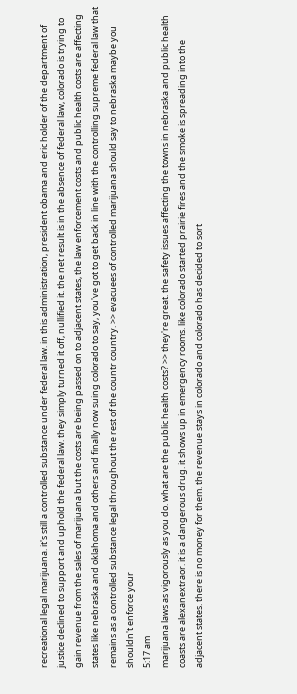recreational legal marijuana. it's still a controlled substance under federal law. in this administration, president obama and eric holder of the department of justice declined to support and uphold the federal law. they simply turned it off, nullified it. the net result is in the absence of federal law, colorado is trying to gain revenue from the sales of marijuana but the costs are being passed on to adjacent states, the law enforcement costs and public health costs are affecting states like nebraska and oklahoma and others and finally now suing colorado to say, you've got to get back in line with the controlling supreme federal law that remains as a controlled substance legal throughout the rest of the countr country. >> evacuees of controlled marijuana should say to nebraska maybe you shouldn't enforce your
5:17 am
marijuana laws as vigorously as you do. what are the public health costs? >> they're great. the safety issues affecting the towns in nebraska and public health coasts are alexanextraor. it is a dangerous drug. it shows up in emergency rooms. like colorado started prairie fires and the smoke is spreading into the adjacent states. there is no money for them. the revenue stays in colorado and colorado has decided to sort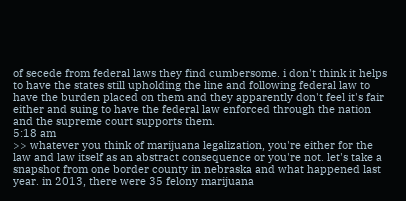of secede from federal laws they find cumbersome. i don't think it helps to have the states still upholding the line and following federal law to have the burden placed on them and they apparently don't feel it's fair either and suing to have the federal law enforced through the nation and the supreme court supports them.
5:18 am
>> whatever you think of marijuana legalization, you're either for the law and law itself as an abstract consequence or you're not. let's take a snapshot from one border county in nebraska and what happened last year. in 2013, there were 35 felony marijuana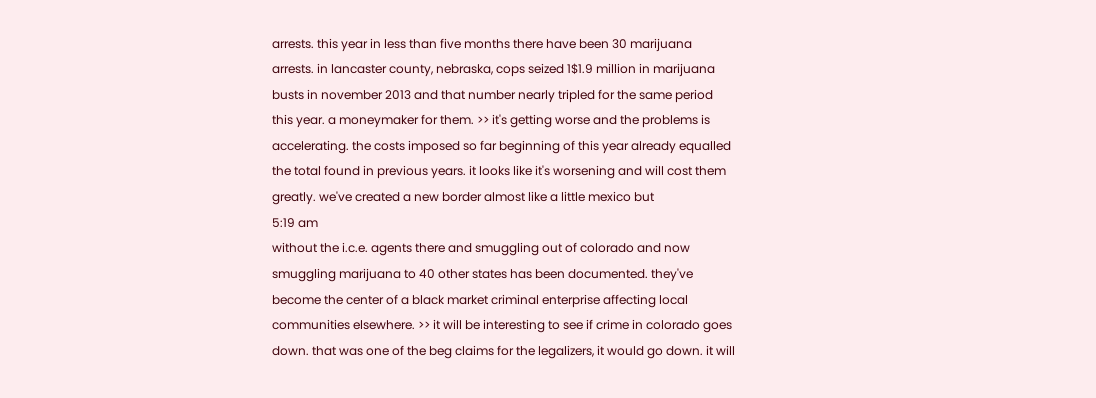arrests. this year in less than five months there have been 30 marijuana arrests. in lancaster county, nebraska, cops seized 1$1.9 million in marijuana busts in november 2013 and that number nearly tripled for the same period this year. a moneymaker for them. >> it's getting worse and the problems is accelerating. the costs imposed so far beginning of this year already equalled the total found in previous years. it looks like it's worsening and will cost them greatly. we've created a new border almost like a little mexico but
5:19 am
without the i.c.e. agents there and smuggling out of colorado and now smuggling marijuana to 40 other states has been documented. they've become the center of a black market criminal enterprise affecting local communities elsewhere. >> it will be interesting to see if crime in colorado goes down. that was one of the beg claims for the legalizers, it would go down. it will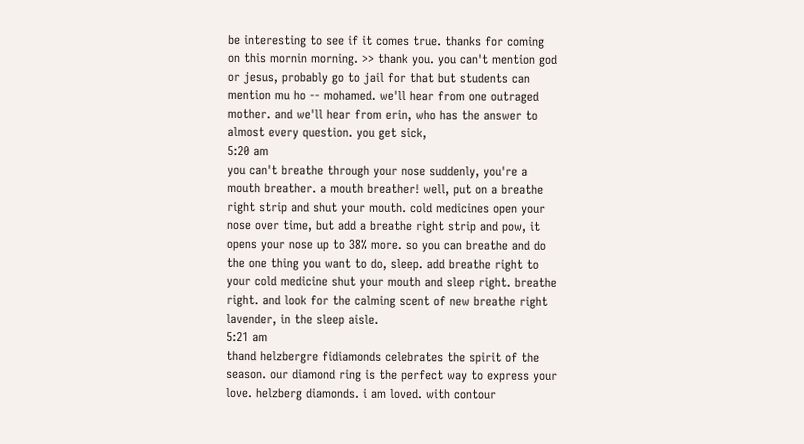be interesting to see if it comes true. thanks for coming on this mornin morning. >> thank you. you can't mention god or jesus, probably go to jail for that but students can mention mu ho -- mohamed. we'll hear from one outraged mother. and we'll hear from erin, who has the answer to almost every question. you get sick,
5:20 am
you can't breathe through your nose suddenly, you're a mouth breather. a mouth breather! well, put on a breathe right strip and shut your mouth. cold medicines open your nose over time, but add a breathe right strip and pow, it opens your nose up to 38% more. so you can breathe and do the one thing you want to do, sleep. add breathe right to your cold medicine shut your mouth and sleep right. breathe right. and look for the calming scent of new breathe right lavender, in the sleep aisle.
5:21 am
thand helzbergre fidiamonds celebrates the spirit of the season. our diamond ring is the perfect way to express your love. helzberg diamonds. i am loved. with contour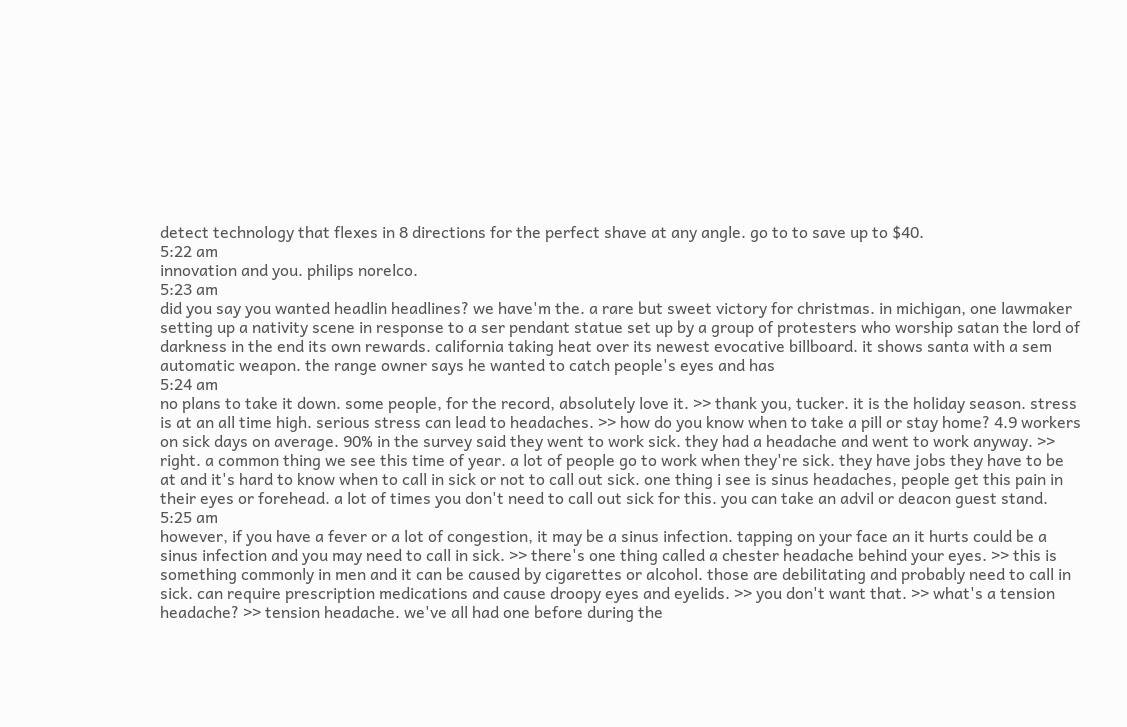detect technology that flexes in 8 directions for the perfect shave at any angle. go to to save up to $40.
5:22 am
innovation and you. philips norelco.
5:23 am
did you say you wanted headlin headlines? we have'm the. a rare but sweet victory for christmas. in michigan, one lawmaker setting up a nativity scene in response to a ser pendant statue set up by a group of protesters who worship satan the lord of darkness in the end its own rewards. california taking heat over its newest evocative billboard. it shows santa with a sem automatic weapon. the range owner says he wanted to catch people's eyes and has
5:24 am
no plans to take it down. some people, for the record, absolutely love it. >> thank you, tucker. it is the holiday season. stress is at an all time high. serious stress can lead to headaches. >> how do you know when to take a pill or stay home? 4.9 workers on sick days on average. 90% in the survey said they went to work sick. they had a headache and went to work anyway. >> right. a common thing we see this time of year. a lot of people go to work when they're sick. they have jobs they have to be at and it's hard to know when to call in sick or not to call out sick. one thing i see is sinus headaches, people get this pain in their eyes or forehead. a lot of times you don't need to call out sick for this. you can take an advil or deacon guest stand.
5:25 am
however, if you have a fever or a lot of congestion, it may be a sinus infection. tapping on your face an it hurts could be a sinus infection and you may need to call in sick. >> there's one thing called a chester headache behind your eyes. >> this is something commonly in men and it can be caused by cigarettes or alcohol. those are debilitating and probably need to call in sick. can require prescription medications and cause droopy eyes and eyelids. >> you don't want that. >> what's a tension headache? >> tension headache. we've all had one before during the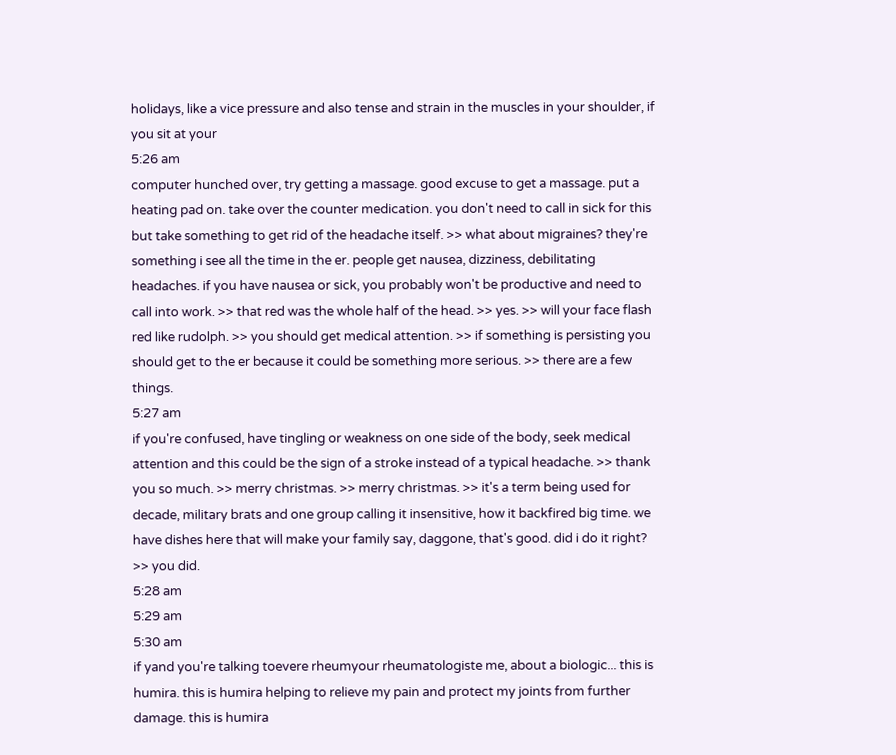holidays, like a vice pressure and also tense and strain in the muscles in your shoulder, if you sit at your
5:26 am
computer hunched over, try getting a massage. good excuse to get a massage. put a heating pad on. take over the counter medication. you don't need to call in sick for this but take something to get rid of the headache itself. >> what about migraines? they're something i see all the time in the er. people get nausea, dizziness, debilitating headaches. if you have nausea or sick, you probably won't be productive and need to call into work. >> that red was the whole half of the head. >> yes. >> will your face flash red like rudolph. >> you should get medical attention. >> if something is persisting you should get to the er because it could be something more serious. >> there are a few things.
5:27 am
if you're confused, have tingling or weakness on one side of the body, seek medical attention and this could be the sign of a stroke instead of a typical headache. >> thank you so much. >> merry christmas. >> merry christmas. >> it's a term being used for decade, military brats and one group calling it insensitive, how it backfired big time. we have dishes here that will make your family say, daggone, that's good. did i do it right? >> you did.
5:28 am
5:29 am
5:30 am
if yand you're talking toevere rheumyour rheumatologiste me, about a biologic... this is humira. this is humira helping to relieve my pain and protect my joints from further damage. this is humira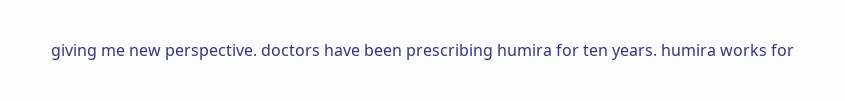giving me new perspective. doctors have been prescribing humira for ten years. humira works for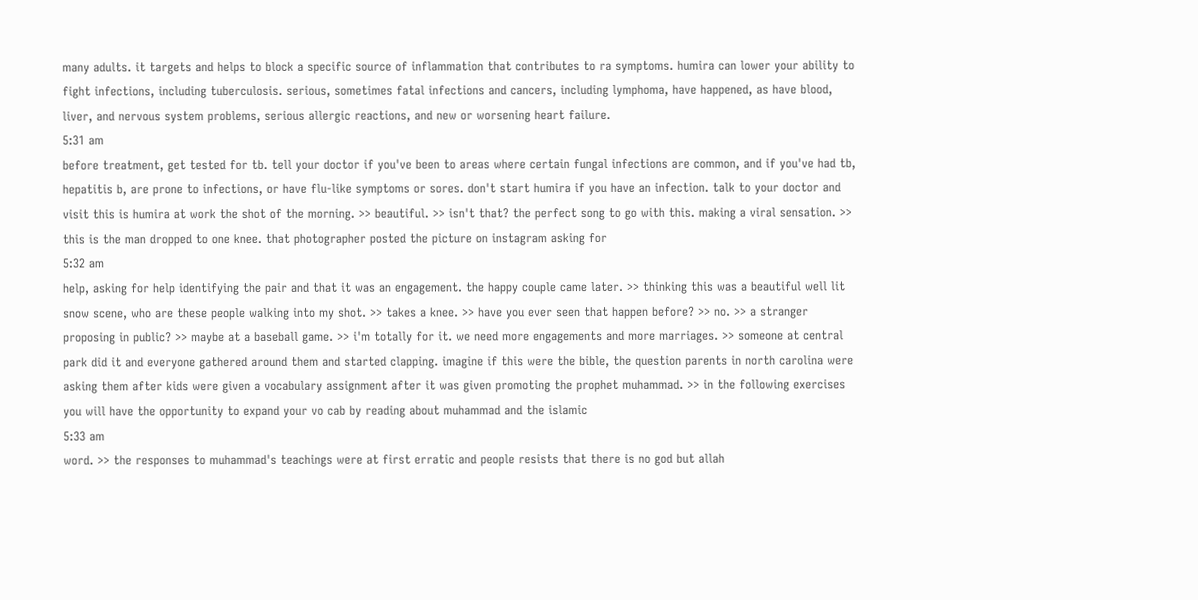many adults. it targets and helps to block a specific source of inflammation that contributes to ra symptoms. humira can lower your ability to fight infections, including tuberculosis. serious, sometimes fatal infections and cancers, including lymphoma, have happened, as have blood, liver, and nervous system problems, serious allergic reactions, and new or worsening heart failure.
5:31 am
before treatment, get tested for tb. tell your doctor if you've been to areas where certain fungal infections are common, and if you've had tb, hepatitis b, are prone to infections, or have flu-like symptoms or sores. don't start humira if you have an infection. talk to your doctor and visit this is humira at work the shot of the morning. >> beautiful. >> isn't that? the perfect song to go with this. making a viral sensation. >> this is the man dropped to one knee. that photographer posted the picture on instagram asking for
5:32 am
help, asking for help identifying the pair and that it was an engagement. the happy couple came later. >> thinking this was a beautiful well lit snow scene, who are these people walking into my shot. >> takes a knee. >> have you ever seen that happen before? >> no. >> a stranger proposing in public? >> maybe at a baseball game. >> i'm totally for it. we need more engagements and more marriages. >> someone at central park did it and everyone gathered around them and started clapping. imagine if this were the bible, the question parents in north carolina were asking them after kids were given a vocabulary assignment after it was given promoting the prophet muhammad. >> in the following exercises you will have the opportunity to expand your vo cab by reading about muhammad and the islamic
5:33 am
word. >> the responses to muhammad's teachings were at first erratic and people resists that there is no god but allah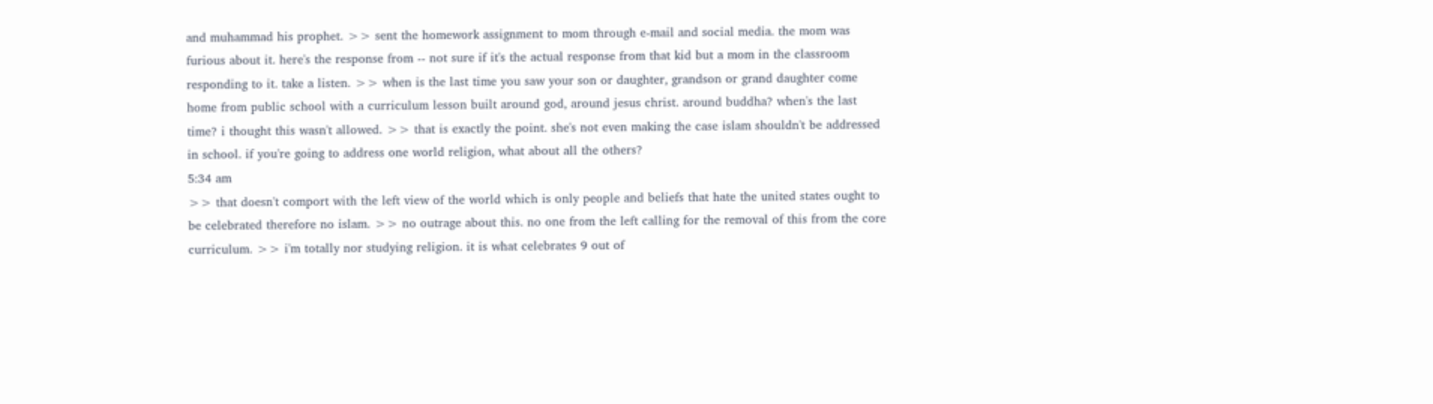and muhammad his prophet. >> sent the homework assignment to mom through e-mail and social media. the mom was furious about it. here's the response from -- not sure if it's the actual response from that kid but a mom in the classroom responding to it. take a listen. >> when is the last time you saw your son or daughter, grandson or grand daughter come home from public school with a curriculum lesson built around god, around jesus christ. around buddha? when's the last time? i thought this wasn't allowed. >> that is exactly the point. she's not even making the case islam shouldn't be addressed in school. if you're going to address one world religion, what about all the others?
5:34 am
>> that doesn't comport with the left view of the world which is only people and beliefs that hate the united states ought to be celebrated therefore no islam. >> no outrage about this. no one from the left calling for the removal of this from the core curriculum. >> i'm totally nor studying religion. it is what celebrates 9 out of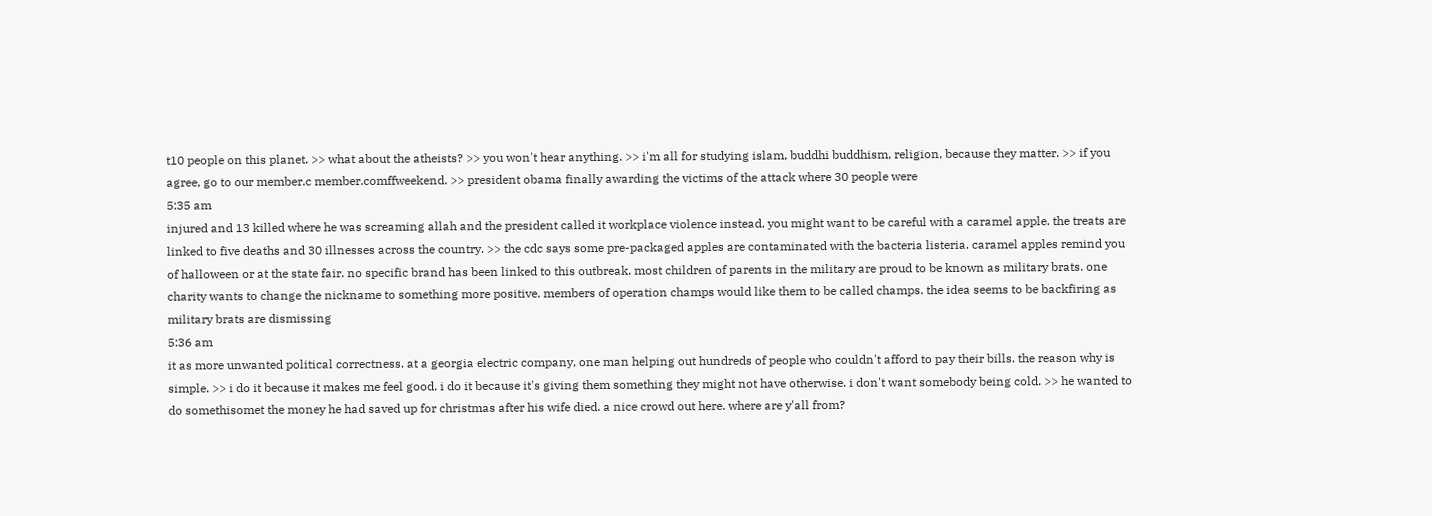t10 people on this planet. >> what about the atheists? >> you won't hear anything. >> i'm all for studying islam, buddhi buddhism, religion, because they matter. >> if you agree, go to our member.c member.comffweekend. >> president obama finally awarding the victims of the attack where 30 people were
5:35 am
injured and 13 killed where he was screaming allah and the president called it workplace violence instead. you might want to be careful with a caramel apple. the treats are linked to five deaths and 30 illnesses across the country. >> the cdc says some pre-packaged apples are contaminated with the bacteria listeria. caramel apples remind you of halloween or at the state fair. no specific brand has been linked to this outbreak. most children of parents in the military are proud to be known as military brats. one charity wants to change the nickname to something more positive. members of operation champs would like them to be called champs. the idea seems to be backfiring as military brats are dismissing
5:36 am
it as more unwanted political correctness. at a georgia electric company, one man helping out hundreds of people who couldn't afford to pay their bills. the reason why is simple. >> i do it because it makes me feel good. i do it because it's giving them something they might not have otherwise. i don't want somebody being cold. >> he wanted to do somethisomet the money he had saved up for christmas after his wife died. a nice crowd out here. where are y'all from?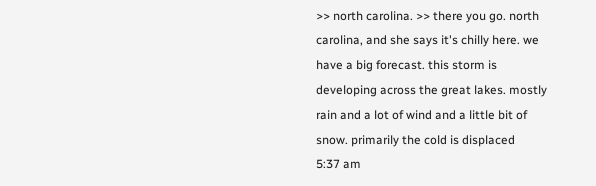>> north carolina. >> there you go. north carolina, and she says it's chilly here. we have a big forecast. this storm is developing across the great lakes. mostly rain and a lot of wind and a little bit of snow. primarily the cold is displaced
5:37 am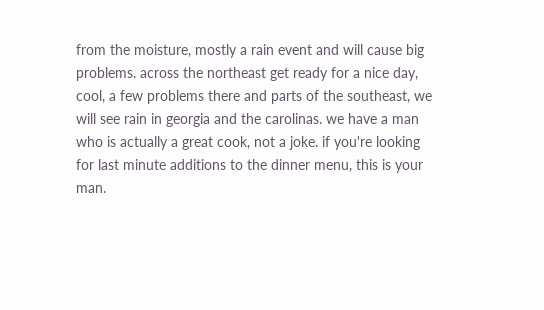from the moisture, mostly a rain event and will cause big problems. across the northeast get ready for a nice day, cool, a few problems there and parts of the southeast, we will see rain in georgia and the carolinas. we have a man who is actually a great cook, not a joke. if you're looking for last minute additions to the dinner menu, this is your man.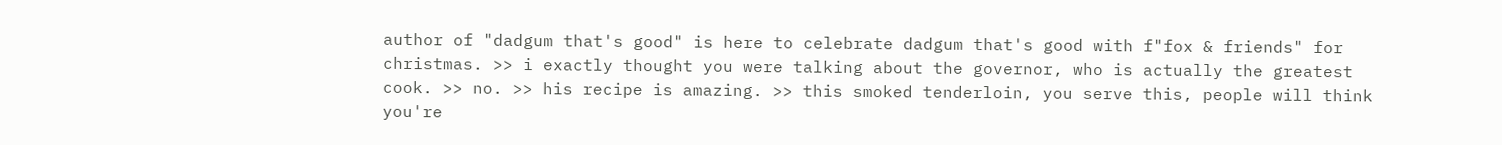author of "dadgum that's good" is here to celebrate dadgum that's good with f"fox & friends" for christmas. >> i exactly thought you were talking about the governor, who is actually the greatest cook. >> no. >> his recipe is amazing. >> this smoked tenderloin, you serve this, people will think you're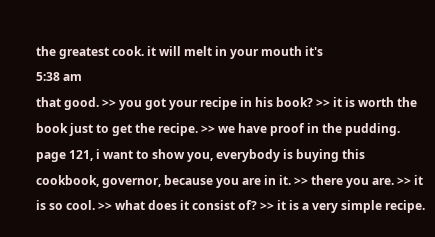the greatest cook. it will melt in your mouth it's
5:38 am
that good. >> you got your recipe in his book? >> it is worth the book just to get the recipe. >> we have proof in the pudding. page 121, i want to show you, everybody is buying this cookbook, governor, because you are in it. >> there you are. >> it is so cool. >> what does it consist of? >> it is a very simple recipe.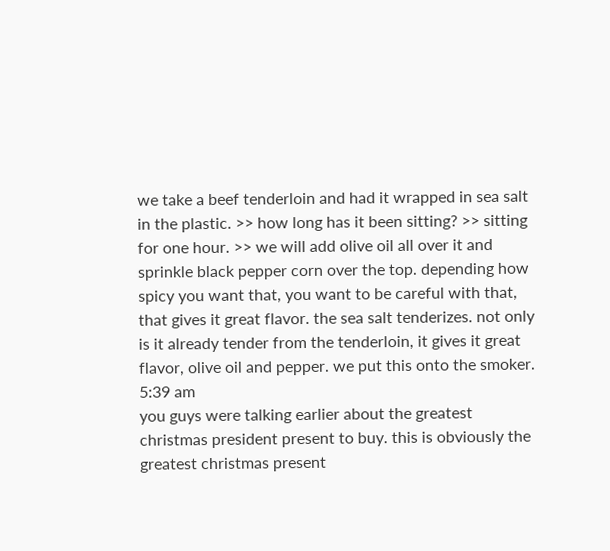we take a beef tenderloin and had it wrapped in sea salt in the plastic. >> how long has it been sitting? >> sitting for one hour. >> we will add olive oil all over it and sprinkle black pepper corn over the top. depending how spicy you want that, you want to be careful with that, that gives it great flavor. the sea salt tenderizes. not only is it already tender from the tenderloin, it gives it great flavor, olive oil and pepper. we put this onto the smoker.
5:39 am
you guys were talking earlier about the greatest christmas president present to buy. this is obviously the greatest christmas present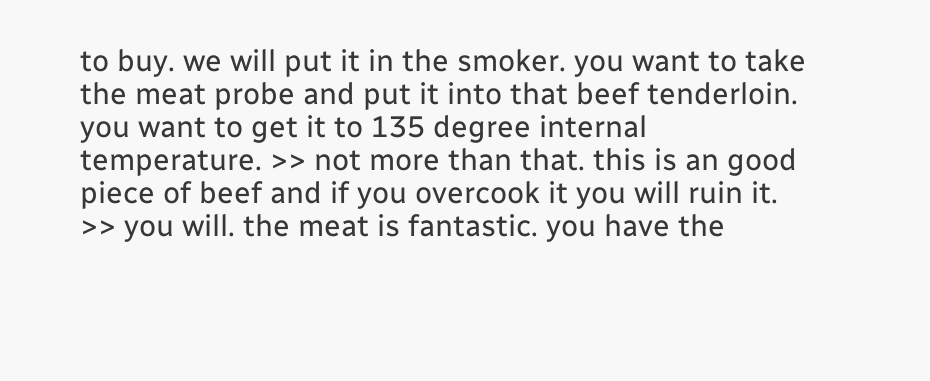to buy. we will put it in the smoker. you want to take the meat probe and put it into that beef tenderloin. you want to get it to 135 degree internal temperature. >> not more than that. this is an good piece of beef and if you overcook it you will ruin it. >> you will. the meat is fantastic. you have the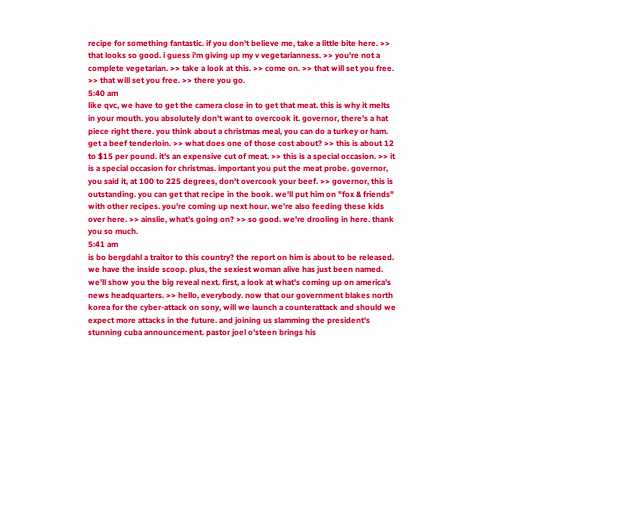recipe for something fantastic. if you don't believe me, take a little bite here. >> that looks so good. i guess i'm giving up my v vegetarianness. >> you're not a complete vegetarian. >> take a look at this. >> come on. >> that will set you free. >> that will set you free. >> there you go.
5:40 am
like qvc, we have to get the camera close in to get that meat. this is why it melts in your mouth. you absolutely don't want to overcook it. governor, there's a hat piece right there. you think about a christmas meal, you can do a turkey or ham. get a beef tenderloin. >> what does one of those cost about? >> this is about 12 to $15 per pound. it's an expensive cut of meat. >> this is a special occasion. >> it is a special occasion for christmas. important you put the meat probe. governor, you said it, at 100 to 225 degrees, don't overcook your beef. >> governor, this is outstanding. you can get that recipe in the book. we'll put him on "fox & friends" with other recipes. you're coming up next hour. we're also feeding these kids over here. >> ainslie, what's going on? >> so good. we're drooling in here. thank you so much.
5:41 am
is bo bergdahl a traitor to this country? the report on him is about to be released. we have the inside scoop. plus, the sexiest woman alive has just been named. we'll show you the big reveal next. first, a look at what's coming up on america's news headquarters. >> hello, everybody. now that our government blakes north korea for the cyber-attack on sony, will we launch a counterattack and should we expect more attacks in the future. and joining us slamming the president's stunning cuba announcement. pastor joel o'steen brings his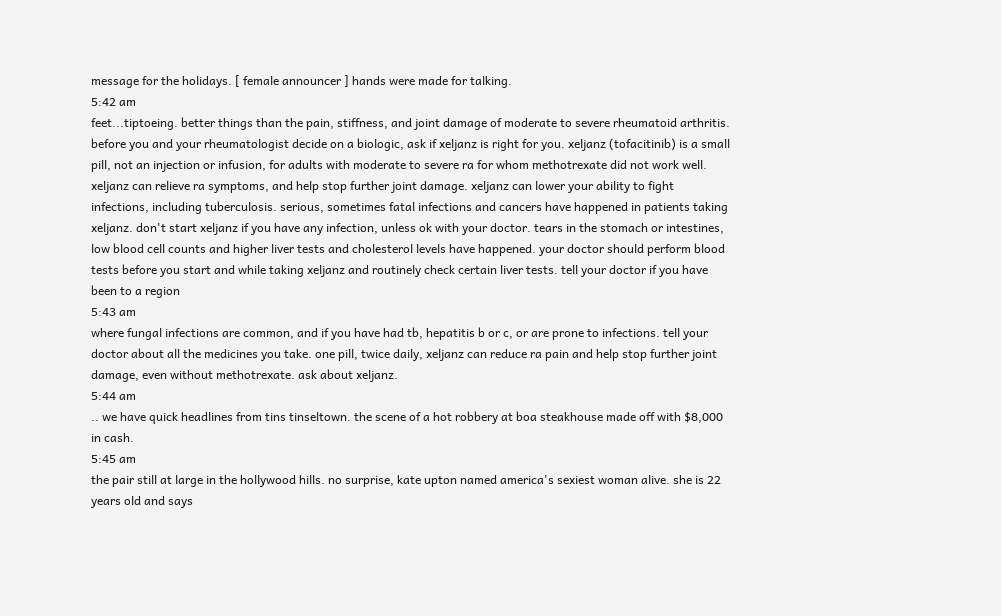message for the holidays. [ female announcer ] hands were made for talking.
5:42 am
feet...tiptoeing. better things than the pain, stiffness, and joint damage of moderate to severe rheumatoid arthritis. before you and your rheumatologist decide on a biologic, ask if xeljanz is right for you. xeljanz (tofacitinib) is a small pill, not an injection or infusion, for adults with moderate to severe ra for whom methotrexate did not work well. xeljanz can relieve ra symptoms, and help stop further joint damage. xeljanz can lower your ability to fight infections, including tuberculosis. serious, sometimes fatal infections and cancers have happened in patients taking xeljanz. don't start xeljanz if you have any infection, unless ok with your doctor. tears in the stomach or intestines, low blood cell counts and higher liver tests and cholesterol levels have happened. your doctor should perform blood tests before you start and while taking xeljanz and routinely check certain liver tests. tell your doctor if you have been to a region
5:43 am
where fungal infections are common, and if you have had tb, hepatitis b or c, or are prone to infections. tell your doctor about all the medicines you take. one pill, twice daily, xeljanz can reduce ra pain and help stop further joint damage, even without methotrexate. ask about xeljanz.
5:44 am
.. we have quick headlines from tins tinseltown. the scene of a hot robbery at boa steakhouse made off with $8,000 in cash.
5:45 am
the pair still at large in the hollywood hills. no surprise, kate upton named america's sexiest woman alive. she is 22 years old and says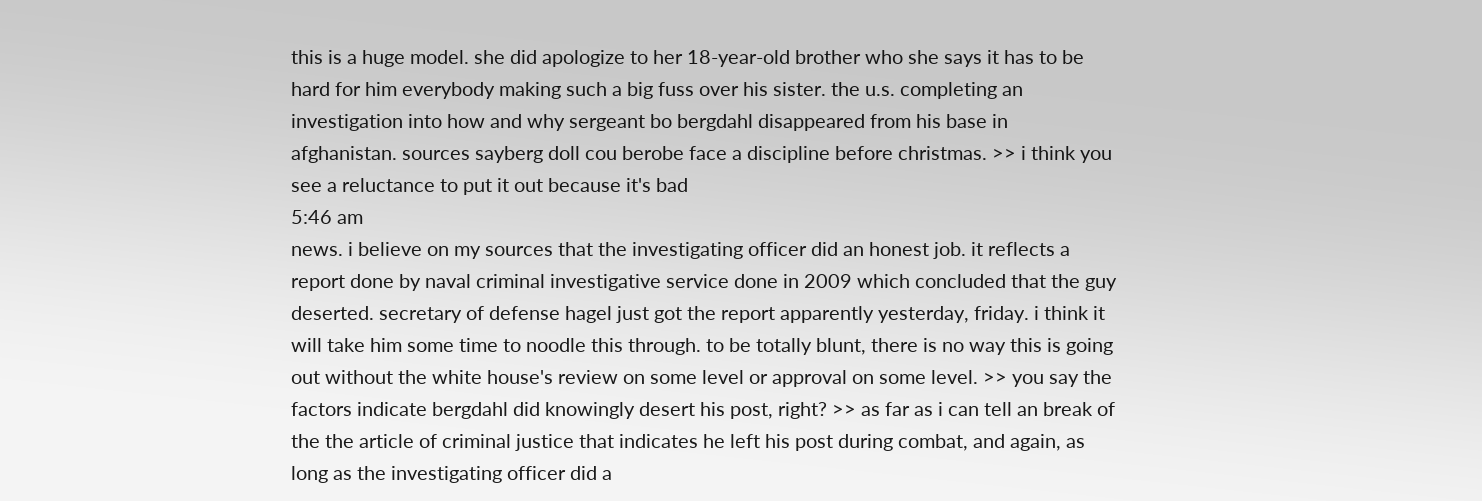this is a huge model. she did apologize to her 18-year-old brother who she says it has to be hard for him everybody making such a big fuss over his sister. the u.s. completing an investigation into how and why sergeant bo bergdahl disappeared from his base in afghanistan. sources sayberg doll cou berobe face a discipline before christmas. >> i think you see a reluctance to put it out because it's bad
5:46 am
news. i believe on my sources that the investigating officer did an honest job. it reflects a report done by naval criminal investigative service done in 2009 which concluded that the guy deserted. secretary of defense hagel just got the report apparently yesterday, friday. i think it will take him some time to noodle this through. to be totally blunt, there is no way this is going out without the white house's review on some level or approval on some level. >> you say the factors indicate bergdahl did knowingly desert his post, right? >> as far as i can tell an break of the the article of criminal justice that indicates he left his post during combat, and again, as long as the investigating officer did a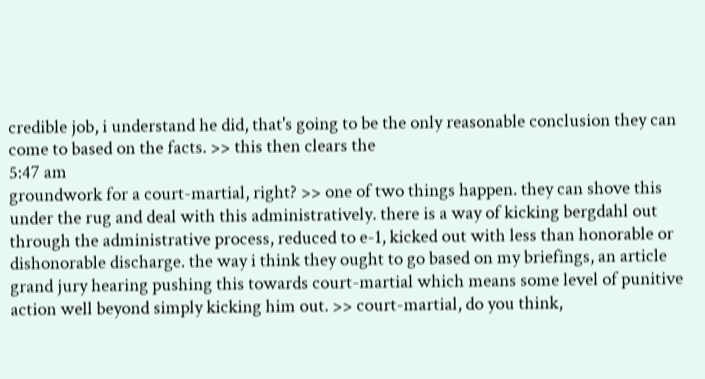credible job, i understand he did, that's going to be the only reasonable conclusion they can come to based on the facts. >> this then clears the
5:47 am
groundwork for a court-martial, right? >> one of two things happen. they can shove this under the rug and deal with this administratively. there is a way of kicking bergdahl out through the administrative process, reduced to e-1, kicked out with less than honorable or dishonorable discharge. the way i think they ought to go based on my briefings, an article grand jury hearing pushing this towards court-martial which means some level of punitive action well beyond simply kicking him out. >> court-martial, do you think,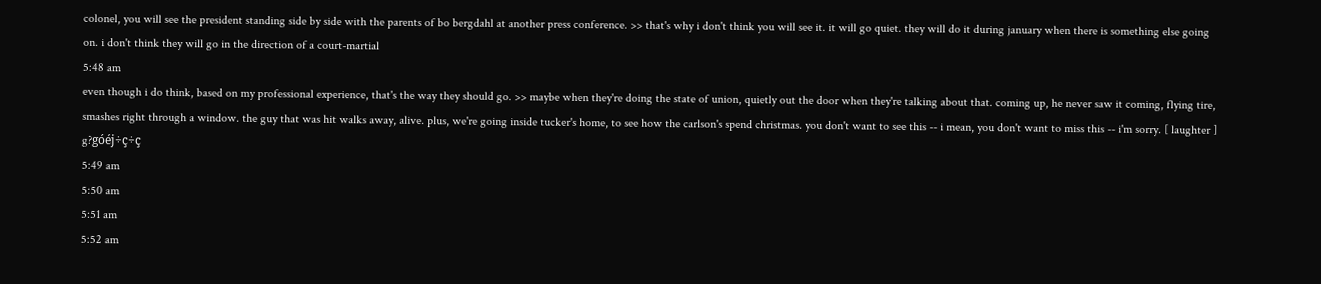colonel, you will see the president standing side by side with the parents of bo bergdahl at another press conference. >> that's why i don't think you will see it. it will go quiet. they will do it during january when there is something else going on. i don't think they will go in the direction of a court-martial
5:48 am
even though i do think, based on my professional experience, that's the way they should go. >> maybe when they're doing the state of union, quietly out the door when they're talking about that. coming up, he never saw it coming, flying tire, smashes right through a window. the guy that was hit walks away, alive. plus, we're going inside tucker's home, to see how the carlson's spend christmas. you don't want to see this -- i mean, you don't want to miss this -- i'm sorry. [ laughter ] g?góéj÷ç÷ç
5:49 am
5:50 am
5:51 am
5:52 am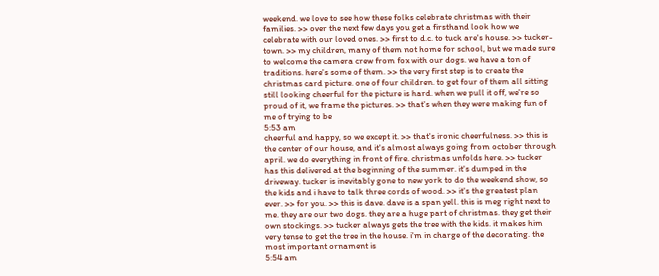weekend. we love to see how these folks celebrate christmas with their families. >> over the next few days you get a firsthand look how we celebrate with our loved ones. >> first to d.c. to tuck are's house. >> tucker-town. >> my children, many of them not home for school, but we made sure to welcome the camera crew from fox with our dogs. we have a ton of traditions. here's some of them. >> the very first step is to create the christmas card picture. one of four children. to get four of them all sitting still looking cheerful for the picture is hard. when we pull it off, we're so proud of it, we frame the pictures. >> that's when they were making fun of me of trying to be
5:53 am
cheerful and happy, so we except it. >> that's ironic cheerfulness. >> this is the center of our house, and it's almost always going from october through april. we do everything in front of fire. christmas unfolds here. >> tucker has this delivered at the beginning of the summer. it's dumped in the driveway. tucker is inevitably gone to new york to do the weekend show, so the kids and i have to talk three cords of wood. >> it's the greatest plan ever. >> for you. >> this is dave. dave is a span yell. this is meg right next to me. they are our two dogs. they are a huge part of christmas. they get their own stockings. >> tucker always gets the tree with the kids. it makes him very tense to get the tree in the house. i'm in charge of the decorating. the most important ornament is
5:54 am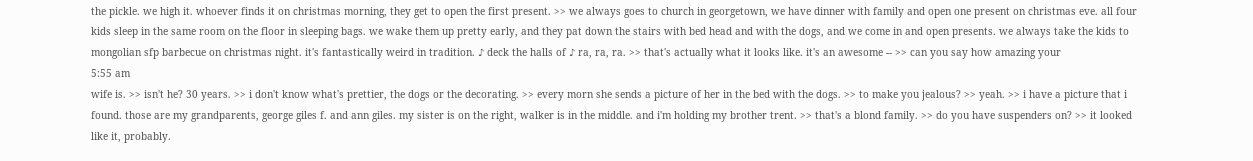the pickle. we high it. whoever finds it on christmas morning, they get to open the first present. >> we always goes to church in georgetown, we have dinner with family and open one present on christmas eve. all four kids sleep in the same room on the floor in sleeping bags. we wake them up pretty early, and they pat down the stairs with bed head and with the dogs, and we come in and open presents. we always take the kids to mongolian sfp barbecue on christmas night. it's fantastically weird in tradition. ♪ deck the halls of ♪ ra, ra, ra. >> that's actually what it looks like. it's an awesome -- >> can you say how amazing your
5:55 am
wife is. >> isn't he? 30 years. >> i don't know what's prettier, the dogs or the decorating. >> every morn she sends a picture of her in the bed with the dogs. >> to make you jealous? >> yeah. >> i have a picture that i found. those are my grandparents, george giles f. and ann giles. my sister is on the right, walker is in the middle. and i'm holding my brother trent. >> that's a blond family. >> do you have suspenders on? >> it looked like it, probably.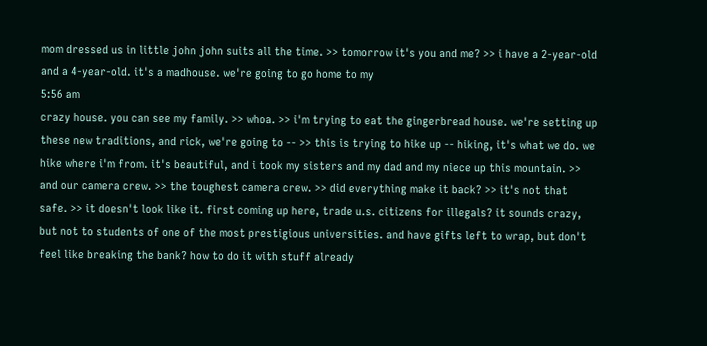mom dressed us in little john john suits all the time. >> tomorrow it's you and me? >> i have a 2-year-old and a 4-year-old. it's a madhouse. we're going to go home to my
5:56 am
crazy house. you can see my family. >> whoa. >> i'm trying to eat the gingerbread house. we're setting up these new traditions, and rick, we're going to -- >> this is trying to hike up -- hiking, it's what we do. we hike where i'm from. it's beautiful, and i took my sisters and my dad and my niece up this mountain. >> and our camera crew. >> the toughest camera crew. >> did everything make it back? >> it's not that safe. >> it doesn't look like it. first coming up here, trade u.s. citizens for illegals? it sounds crazy, but not to students of one of the most prestigious universities. and have gifts left to wrap, but don't feel like breaking the bank? how to do it with stuff already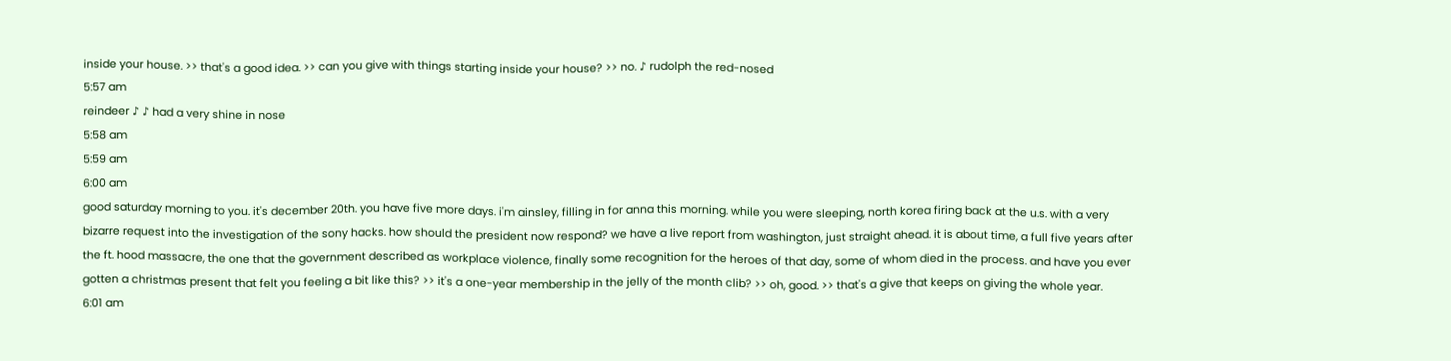inside your house. >> that's a good idea. >> can you give with things starting inside your house? >> no. ♪ rudolph the red-nosed
5:57 am
reindeer ♪ ♪ had a very shine in nose
5:58 am
5:59 am
6:00 am
good saturday morning to you. it's december 20th. you have five more days. i'm ainsley, filling in for anna this morning. while you were sleeping, north korea firing back at the u.s. with a very bizarre request into the investigation of the sony hacks. how should the president now respond? we have a live report from washington, just straight ahead. it is about time, a full five years after the ft. hood massacre, the one that the government described as workplace violence, finally some recognition for the heroes of that day, some of whom died in the process. and have you ever gotten a christmas present that felt you feeling a bit like this? >> it's a one-year membership in the jelly of the month clib? >> oh, good. >> that's a give that keeps on giving the whole year.
6:01 am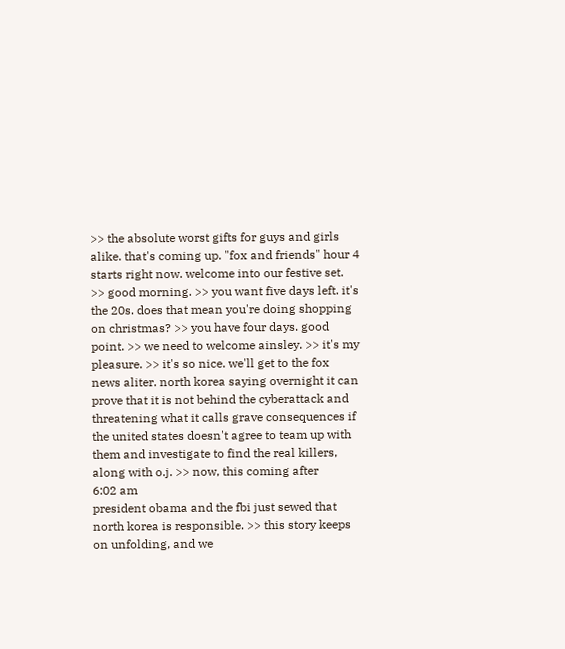>> the absolute worst gifts for guys and girls alike. that's coming up. "fox and friends" hour 4 starts right now. welcome into our festive set. >> good morning. >> you want five days left. it's the 20s. does that mean you're doing shopping on christmas? >> you have four days. good point. >> we need to welcome ainsley. >> it's my pleasure. >> it's so nice. we'll get to the fox news aliter. north korea saying overnight it can prove that it is not behind the cyberattack and threatening what it calls grave consequences if the united states doesn't agree to team up with them and investigate to find the real killers, along with o.j. >> now, this coming after
6:02 am
president obama and the fbi just sewed that north korea is responsible. >> this story keeps on unfolding, and we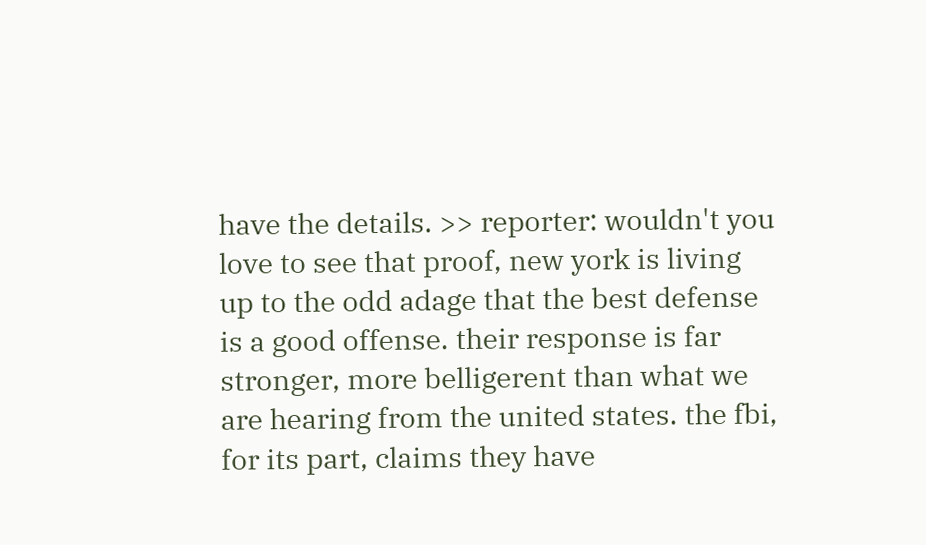have the details. >> reporter: wouldn't you love to see that proof, new york is living up to the odd adage that the best defense is a good offense. their response is far stronger, more belligerent than what we are hearing from the united states. the fbi, for its part, claims they have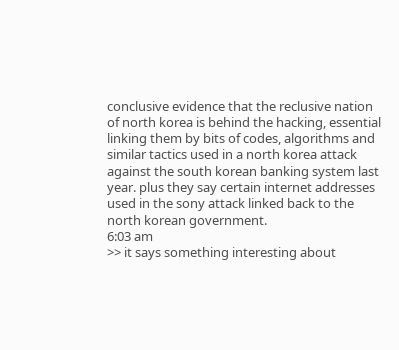conclusive evidence that the reclusive nation of north korea is behind the hacking, essential linking them by bits of codes, algorithms and similar tactics used in a north korea attack against the south korean banking system last year. plus they say certain internet addresses used in the sony attack linked back to the north korean government.
6:03 am
>> it says something interesting about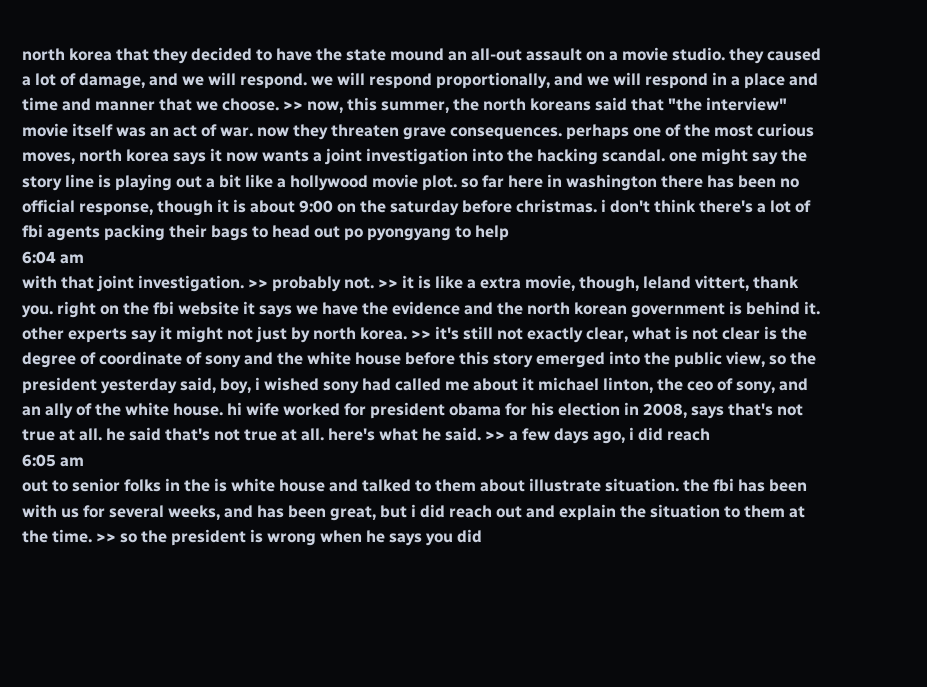north korea that they decided to have the state mound an all-out assault on a movie studio. they caused a lot of damage, and we will respond. we will respond proportionally, and we will respond in a place and time and manner that we choose. >> now, this summer, the north koreans said that "the interview" movie itself was an act of war. now they threaten grave consequences. perhaps one of the most curious moves, north korea says it now wants a joint investigation into the hacking scandal. one might say the story line is playing out a bit like a hollywood movie plot. so far here in washington there has been no official response, though it is about 9:00 on the saturday before christmas. i don't think there's a lot of fbi agents packing their bags to head out po pyongyang to help
6:04 am
with that joint investigation. >> probably not. >> it is like a extra movie, though, leland vittert, thank you. right on the fbi website it says we have the evidence and the north korean government is behind it. other experts say it might not just by north korea. >> it's still not exactly clear, what is not clear is the degree of coordinate of sony and the white house before this story emerged into the public view, so the president yesterday said, boy, i wished sony had called me about it michael linton, the ceo of sony, and an ally of the white house. hi wife worked for president obama for his election in 2008, says that's not true at all. he said that's not true at all. here's what he said. >> a few days ago, i did reach
6:05 am
out to senior folks in the is white house and talked to them about illustrate situation. the fbi has been with us for several weeks, and has been great, but i did reach out and explain the situation to them at the time. >> so the president is wrong when he says you did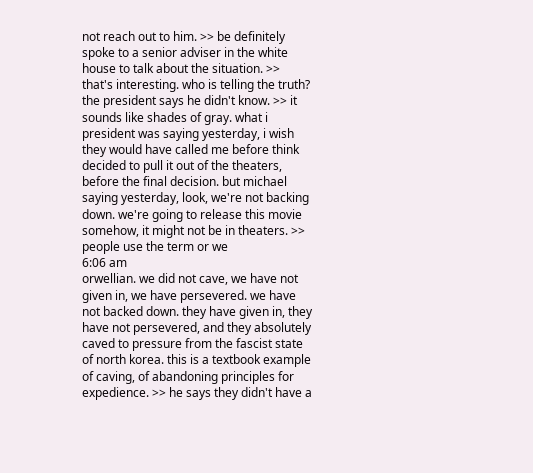not reach out to him. >> be definitely spoke to a senior adviser in the white house to talk about the situation. >> that's interesting. who is telling the truth? the president says he didn't know. >> it sounds like shades of gray. what i president was saying yesterday, i wish they would have called me before think decided to pull it out of the theaters, before the final decision. but michael saying yesterday, look, we're not backing down. we're going to release this movie somehow, it might not be in theaters. >> people use the term or we
6:06 am
orwellian. we did not cave, we have not given in, we have persevered. we have not backed down. they have given in, they have not persevered, and they absolutely caved to pressure from the fascist state of north korea. this is a textbook example of caving, of abandoning principles for expedience. >> he says they didn't have a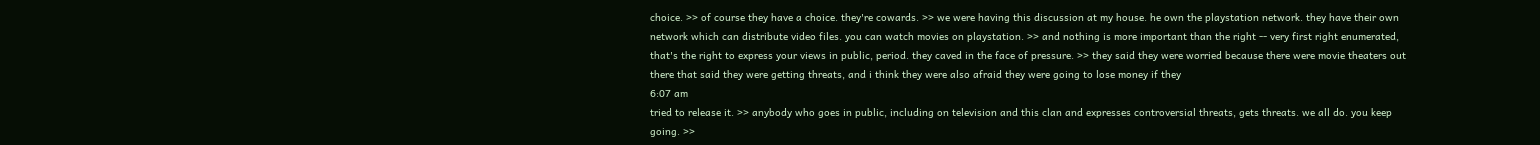choice. >> of course they have a choice. they're cowards. >> we were having this discussion at my house. he own the playstation network. they have their own network which can distribute video files. you can watch movies on playstation. >> and nothing is more important than the right -- very first right enumerated, that's the right to express your views in public, period. they caved in the face of pressure. >> they said they were worried because there were movie theaters out there that said they were getting threats, and i think they were also afraid they were going to lose money if they
6:07 am
tried to release it. >> anybody who goes in public, including on television and this clan and expresses controversial threats, gets threats. we all do. you keep going. >>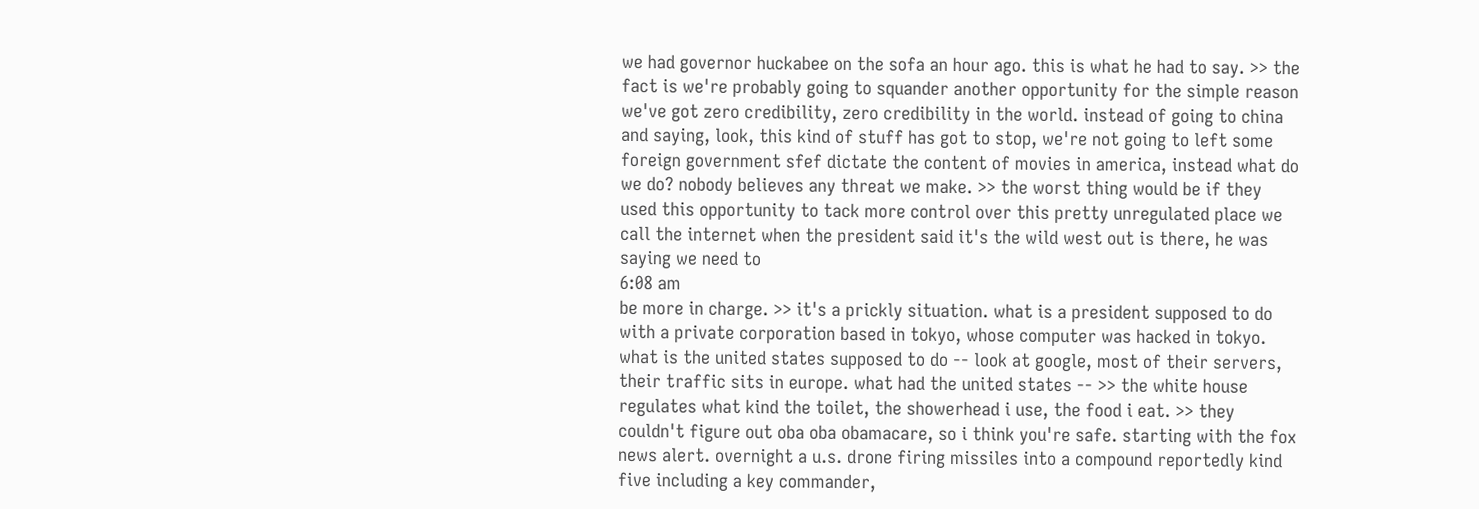we had governor huckabee on the sofa an hour ago. this is what he had to say. >> the fact is we're probably going to squander another opportunity for the simple reason we've got zero credibility, zero credibility in the world. instead of going to china and saying, look, this kind of stuff has got to stop, we're not going to left some foreign government sfef dictate the content of movies in america, instead what do we do? nobody believes any threat we make. >> the worst thing would be if they used this opportunity to tack more control over this pretty unregulated place we call the internet when the president said it's the wild west out is there, he was saying we need to
6:08 am
be more in charge. >> it's a prickly situation. what is a president supposed to do with a private corporation based in tokyo, whose computer was hacked in tokyo. what is the united states supposed to do -- look at google, most of their servers, their traffic sits in europe. what had the united states -- >> the white house regulates what kind the toilet, the showerhead i use, the food i eat. >> they couldn't figure out oba oba obamacare, so i think you're safe. starting with the fox news alert. overnight a u.s. drone firing missiles into a compound reportedly kind five including a key commander,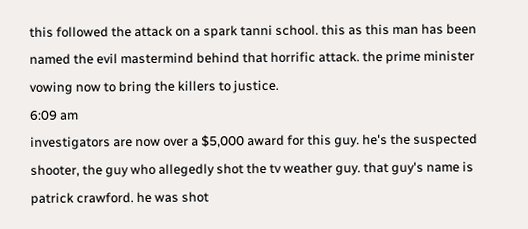this followed the attack on a spark tanni school. this as this man has been named the evil mastermind behind that horrific attack. the prime minister vowing now to bring the killers to justice.
6:09 am
investigators are now over a $5,000 award for this guy. he's the suspected shooter, the guy who allegedly shot the tv weather guy. that guy's name is patrick crawford. he was shot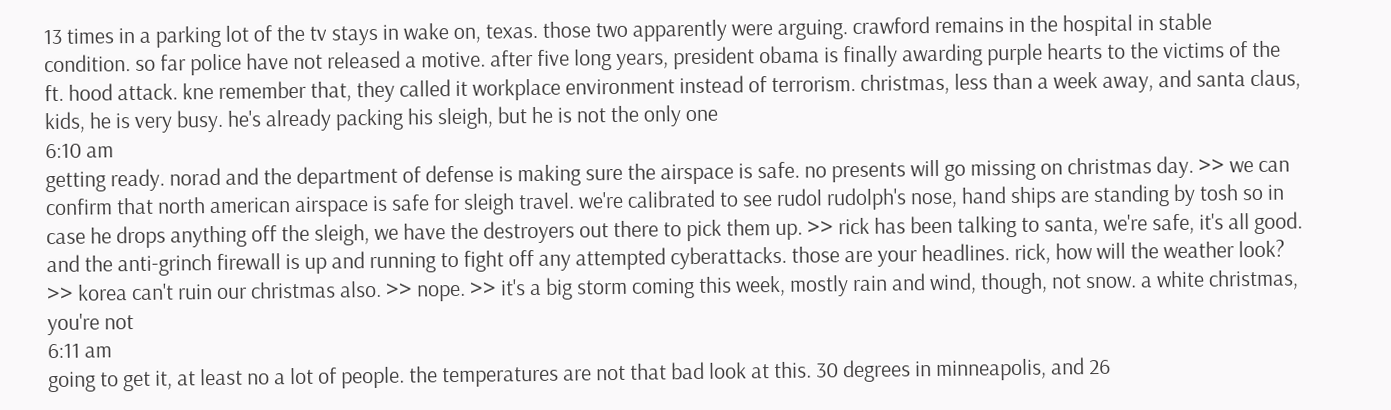13 times in a parking lot of the tv stays in wake on, texas. those two apparently were arguing. crawford remains in the hospital in stable condition. so far police have not released a motive. after five long years, president obama is finally awarding purple hearts to the victims of the ft. hood attack. kne remember that, they called it workplace environment instead of terrorism. christmas, less than a week away, and santa claus, kids, he is very busy. he's already packing his sleigh, but he is not the only one
6:10 am
getting ready. norad and the department of defense is making sure the airspace is safe. no presents will go missing on christmas day. >> we can confirm that north american airspace is safe for sleigh travel. we're calibrated to see rudol rudolph's nose, hand ships are standing by tosh so in case he drops anything off the sleigh, we have the destroyers out there to pick them up. >> rick has been talking to santa, we're safe, it's all good. and the anti-grinch firewall is up and running to fight off any attempted cyberattacks. those are your headlines. rick, how will the weather look? >> korea can't ruin our christmas also. >> nope. >> it's a big storm coming this week, mostly rain and wind, though, not snow. a white christmas, you're not
6:11 am
going to get it, at least no a lot of people. the temperatures are not that bad look at this. 30 degrees in minneapolis, and 26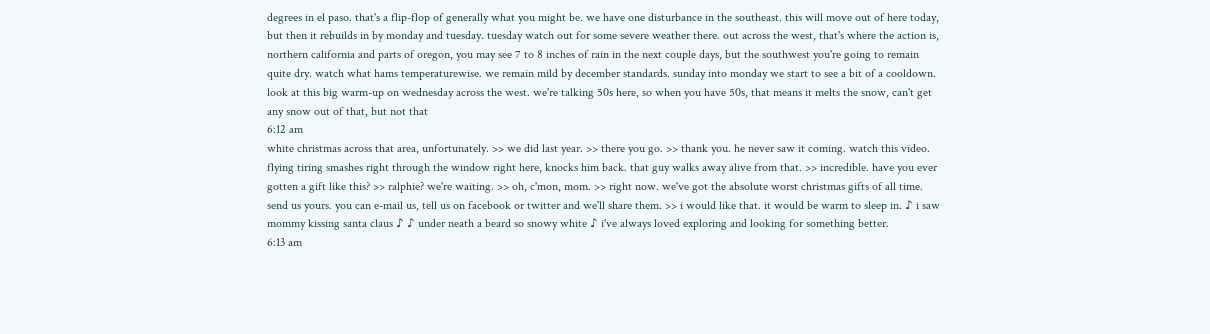degrees in el paso. that's a flip-flop of generally what you might be. we have one disturbance in the southeast. this will move out of here today, but then it rebuilds in by monday and tuesday. tuesday watch out for some severe weather there. out across the west, that's where the action is, northern california and parts of oregon, you may see 7 to 8 inches of rain in the next couple days, but the southwest you're going to remain quite dry. watch what hams temperaturewise. we remain mild by december standards. sunday into monday we start to see a bit of a cooldown. look at this big warm-up on wednesday across the west. we're talking 50s here, so when you have 50s, that means it melts the snow, can't get any snow out of that, but not that
6:12 am
white christmas across that area, unfortunately. >> we did last year. >> there you go. >> thank you. he never saw it coming. watch this video. flying tiring smashes right through the window right here, knocks him back. that guy walks away alive from that. >> incredible. have you ever gotten a gift like this? >> ralphie? we're waiting. >> oh, c'mon, mom. >> right now. we've got the absolute worst christmas gifts of all time. send us yours. you can e-mail us, tell us on facebook or twitter and we'll share them. >> i would like that. it would be warm to sleep in. ♪ i saw mommy kissing santa claus ♪ ♪ under neath a beard so snowy white ♪ i've always loved exploring and looking for something better.
6:13 am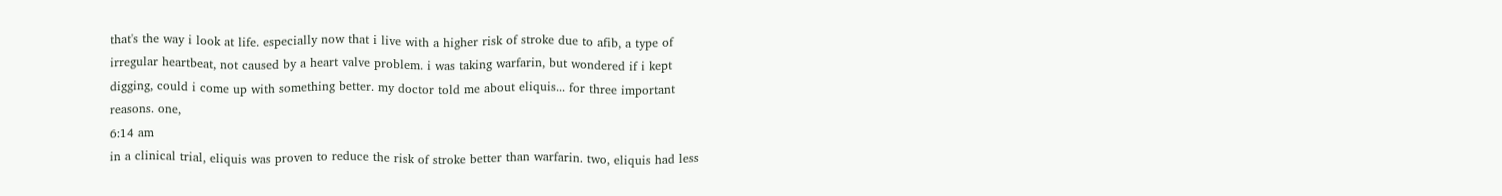that's the way i look at life. especially now that i live with a higher risk of stroke due to afib, a type of irregular heartbeat, not caused by a heart valve problem. i was taking warfarin, but wondered if i kept digging, could i come up with something better. my doctor told me about eliquis... for three important reasons. one,
6:14 am
in a clinical trial, eliquis was proven to reduce the risk of stroke better than warfarin. two, eliquis had less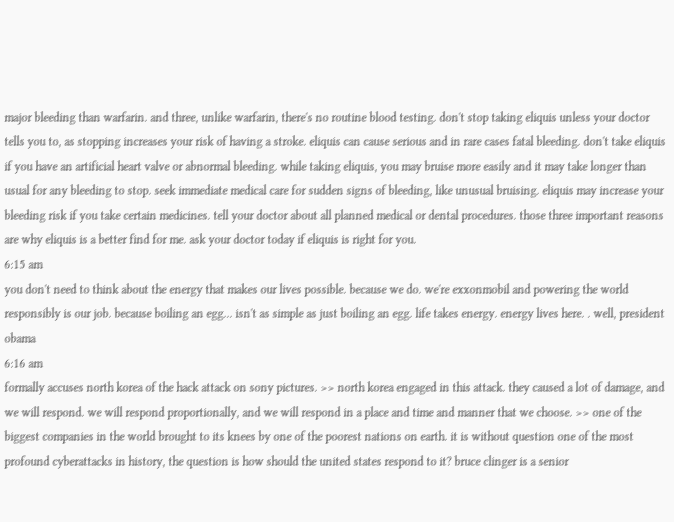major bleeding than warfarin. and three, unlike warfarin, there's no routine blood testing. don't stop taking eliquis unless your doctor tells you to, as stopping increases your risk of having a stroke. eliquis can cause serious and in rare cases fatal bleeding. don't take eliquis if you have an artificial heart valve or abnormal bleeding. while taking eliquis, you may bruise more easily and it may take longer than usual for any bleeding to stop. seek immediate medical care for sudden signs of bleeding, like unusual bruising. eliquis may increase your bleeding risk if you take certain medicines. tell your doctor about all planned medical or dental procedures. those three important reasons are why eliquis is a better find for me. ask your doctor today if eliquis is right for you.
6:15 am
you don't need to think about the energy that makes our lives possible. because we do. we're exxonmobil and powering the world responsibly is our job. because boiling an egg... isn't as simple as just boiling an egg. life takes energy. energy lives here. . well, president obama
6:16 am
formally accuses north korea of the hack attack on sony pictures. >> north korea engaged in this attack. they caused a lot of damage, and we will respond. we will respond proportionally, and we will respond in a place and time and manner that we choose. >> one of the biggest companies in the world brought to its knees by one of the poorest nations on earth. it is without question one of the most profound cyberattacks in history, the question is how should the united states respond to it? bruce clinger is a senior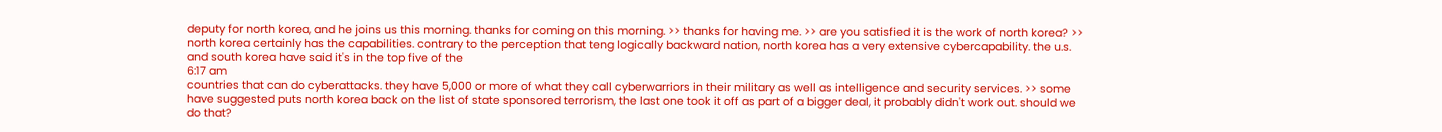deputy for north korea, and he joins us this morning. thanks for coming on this morning. >> thanks for having me. >> are you satisfied it is the work of north korea? >> north korea certainly has the capabilities. contrary to the perception that teng logically backward nation, north korea has a very extensive cybercapability. the u.s. and south korea have said it's in the top five of the
6:17 am
countries that can do cyberattacks. they have 5,000 or more of what they call cyberwarriors in their military as well as intelligence and security services. >> some have suggested puts north korea back on the list of state sponsored terrorism, the last one took it off as part of a bigger deal, it probably didn't work out. should we do that?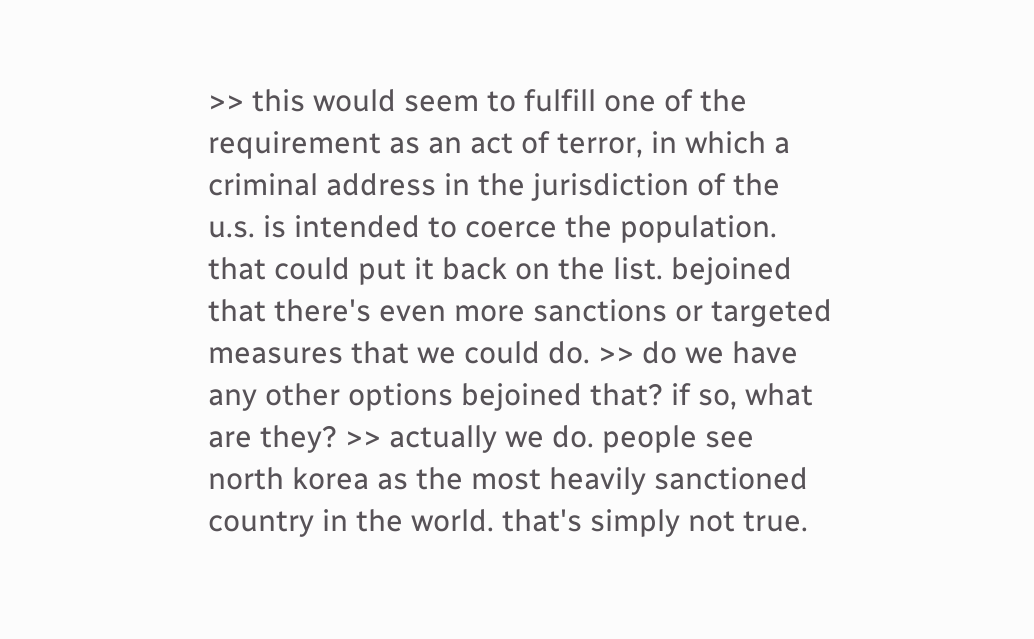>> this would seem to fulfill one of the requirement as an act of terror, in which a criminal address in the jurisdiction of the u.s. is intended to coerce the population. that could put it back on the list. bejoined that there's even more sanctions or targeted measures that we could do. >> do we have any other options bejoined that? if so, what are they? >> actually we do. people see north korea as the most heavily sanctioned country in the world. that's simply not true.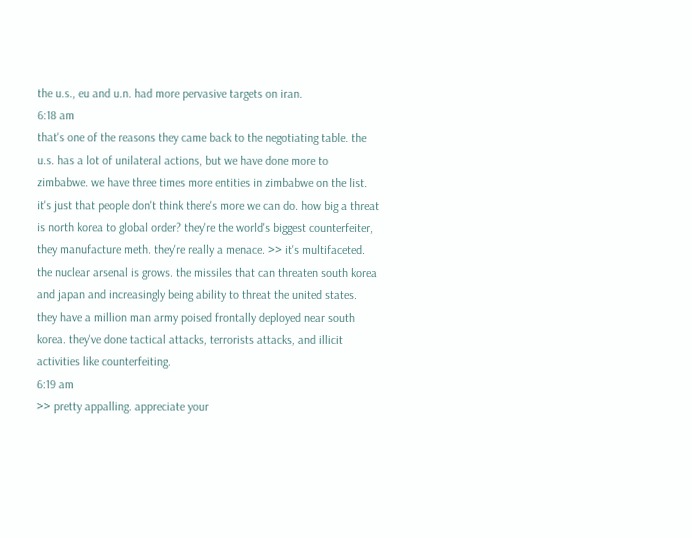the u.s., eu and u.n. had more pervasive targets on iran.
6:18 am
that's one of the reasons they came back to the negotiating table. the u.s. has a lot of unilateral actions, but we have done more to zimbabwe. we have three times more entities in zimbabwe on the list. it's just that people don't think there's more we can do. how big a threat is north korea to global order? they're the world's biggest counterfeiter, they manufacture meth. they're really a menace. >> it's multifaceted. the nuclear arsenal is grows. the missiles that can threaten south korea and japan and increasingly being ability to threat the united states. they have a million man army poised frontally deployed near south korea. they've done tactical attacks, terrorists attacks, and illicit activities like counterfeiting.
6:19 am
>> pretty appalling. appreciate your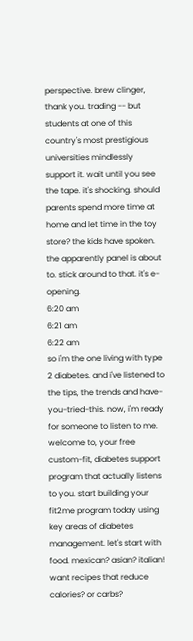perspective. brew clinger, thank you. trading -- but students at one of this country's most prestigious universities mindlessly support it. wait until you see the tape. it's shocking. should parents spend more time at home and let time in the toy store? the kids have spoken. the apparently panel is about to. stick around to that. it's e-opening.
6:20 am
6:21 am
6:22 am
so i'm the one living with type 2 diabetes. and i've listened to the tips, the trends and have-you-tried-this. now, i'm ready for someone to listen to me. welcome to, your free custom-fit, diabetes support program that actually listens to you. start building your fit2me program today using key areas of diabetes management. let's start with food. mexican? asian? italian! want recipes that reduce calories? or carbs?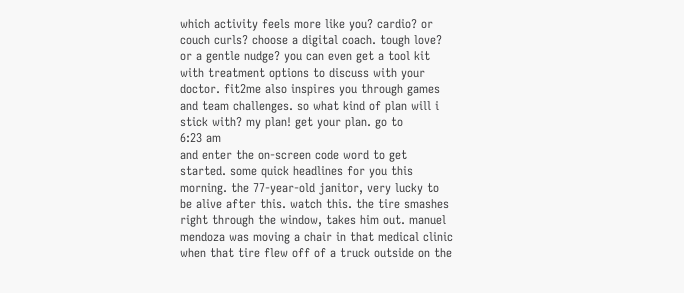which activity feels more like you? cardio? or couch curls? choose a digital coach. tough love? or a gentle nudge? you can even get a tool kit with treatment options to discuss with your doctor. fit2me also inspires you through games and team challenges. so what kind of plan will i stick with? my plan! get your plan. go to
6:23 am
and enter the on-screen code word to get started. some quick headlines for you this morning. the 77-year-old janitor, very lucky to be alive after this. watch this. the tire smashes right through the window, takes him out. manuel mendoza was moving a chair in that medical clinic when that tire flew off of a truck outside on the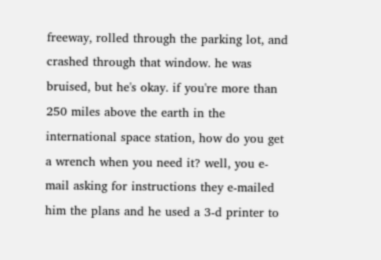freeway, rolled through the parking lot, and crashed through that window. he was bruised, but he's okay. if you're more than 250 miles above the earth in the international space station, how do you get a wrench when you need it? well, you e-mail asking for instructions they e-mailed him the plans and he used a 3-d printer to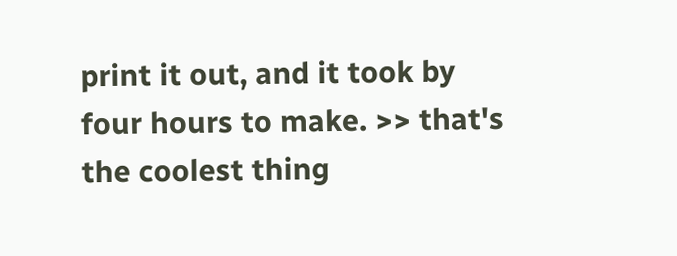print it out, and it took by four hours to make. >> that's the coolest thing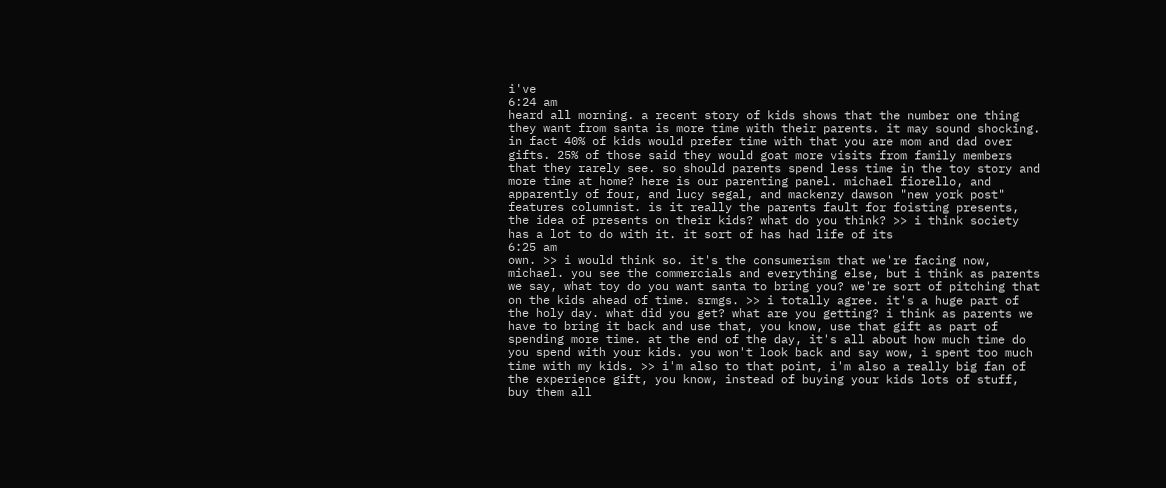i've
6:24 am
heard all morning. a recent story of kids shows that the number one thing they want from santa is more time with their parents. it may sound shocking. in fact 40% of kids would prefer time with that you are mom and dad over gifts. 25% of those said they would goat more visits from family members that they rarely see. so should parents spend less time in the toy story and more time at home? here is our parenting panel. michael fiorello, and apparently of four, and lucy segal, and mackenzy dawson "new york post" features columnist. is it really the parents fault for foisting presents, the idea of presents on their kids? what do you think? >> i think society has a lot to do with it. it sort of has had life of its
6:25 am
own. >> i would think so. it's the consumerism that we're facing now, michael. you see the commercials and everything else, but i think as parents we say, what toy do you want santa to bring you? we're sort of pitching that on the kids ahead of time. srmgs. >> i totally agree. it's a huge part of the holy day. what did you get? what are you getting? i think as parents we have to bring it back and use that, you know, use that gift as part of spending more time. at the end of the day, it's all about how much time do you spend with your kids. you won't look back and say wow, i spent too much time with my kids. >> i'm also to that point, i'm also a really big fan of the experience gift, you know, instead of buying your kids lots of stuff, buy them all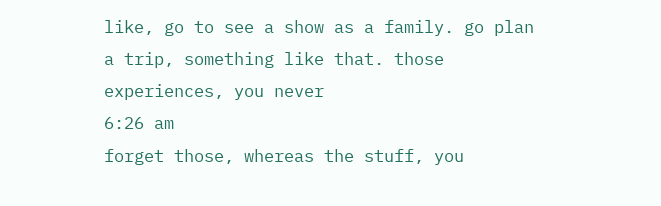like, go to see a show as a family. go plan a trip, something like that. those experiences, you never
6:26 am
forget those, whereas the stuff, you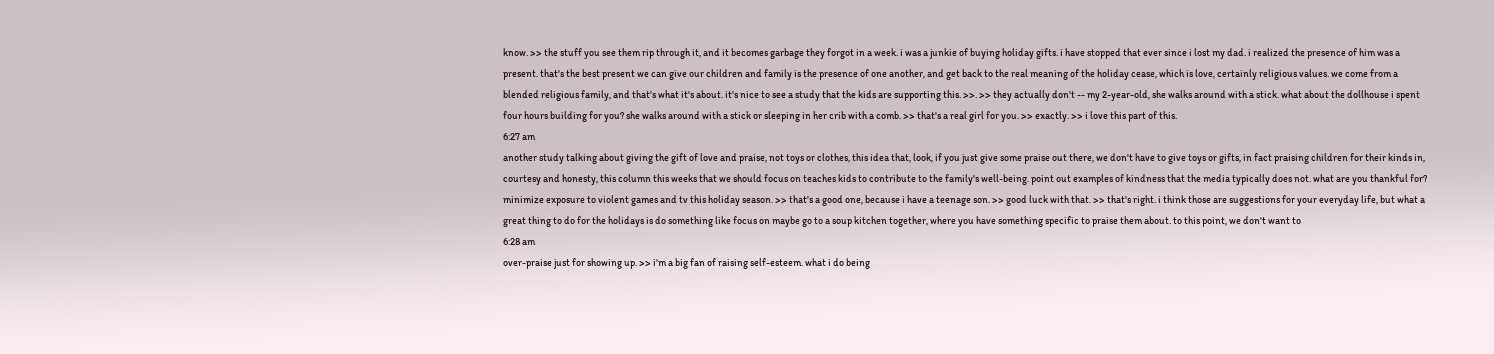know. >> the stuff you see them rip through it, and it becomes garbage they forgot in a week. i was a junkie of buying holiday gifts. i have stopped that ever since i lost my dad. i realized the presence of him was a present. that's the best present we can give our children and family is the presence of one another, and get back to the real meaning of the holiday cease, which is love, certainly religious values. we come from a blended religious family, and that's what it's about. it's nice to see a study that the kids are supporting this. >>. >> they actually don't -- my 2-year-old, she walks around with a stick. what about the dollhouse i spent four hours building for you? she walks around with a stick or sleeping in her crib with a comb. >> that's a real girl for you. >> exactly. >> i love this part of this.
6:27 am
another study talking about giving the gift of love and praise, not toys or clothes, this idea that, look, if you just give some praise out there, we don't have to give toys or gifts, in fact praising children for their kinds in, courtesy and honesty, this column this weeks that we should focus on teaches kids to contribute to the family's well-being. point out examples of kindness that the media typically does not. what are you thankful for? minimize exposure to violent games and tv this holiday season. >> that's a good one, because i have a teenage son. >> good luck with that. >> that's right. i think those are suggestions for your everyday life, but what a great thing to do for the holidays is do something like focus on maybe go to a soup kitchen together, where you have something specific to praise them about. to this point, we don't want to
6:28 am
over-praise just for showing up. >> i'm a big fan of raising self-esteem. what i do being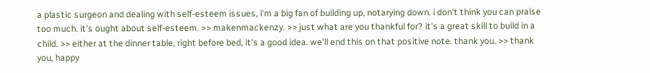a plastic surgeon and dealing with self-esteem issues, i'm a big fan of building up, notarying down. i don't think you can praise too much. it's ought about self-esteem. >> makenmackenzy. >> just what are you thankful for? it's a great skill to build in a child. >> either at the dinner table, right before bed, it's a good idea. we'll end this on that positive note. thank you. >> thank you, happy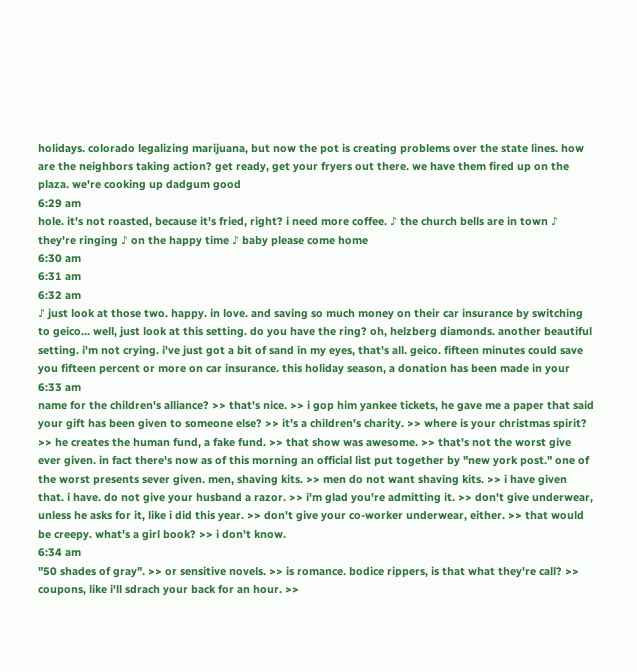holidays. colorado legalizing marijuana, but now the pot is creating problems over the state lines. how are the neighbors taking action? get ready, get your fryers out there. we have them fired up on the plaza. we're cooking up dadgum good
6:29 am
hole. it's not roasted, because it's fried, right? i need more coffee. ♪ the church bells are in town ♪ they're ringing ♪ on the happy time ♪ baby please come home
6:30 am
6:31 am
6:32 am
♪ just look at those two. happy. in love. and saving so much money on their car insurance by switching to geico... well, just look at this setting. do you have the ring? oh, helzberg diamonds. another beautiful setting. i'm not crying. i've just got a bit of sand in my eyes, that's all. geico. fifteen minutes could save you fifteen percent or more on car insurance. this holiday season, a donation has been made in your
6:33 am
name for the children's alliance? >> that's nice. >> i gop him yankee tickets, he gave me a paper that said your gift has been given to someone else? >> it's a children's charity. >> where is your christmas spirit? >> he creates the human fund, a fake fund. >> that show was awesome. >> that's not the worst give ever given. in fact there's now as of this morning an official list put together by "new york post." one of the worst presents sever given. men, shaving kits. >> men do not want shaving kits. >> i have given that. i have. do not give your husband a razor. >> i'm glad you're admitting it. >> don't give underwear, unless he asks for it, like i did this year. >> don't give your co-worker underwear, either. >> that would be creepy. what's a girl book? >> i don't know.
6:34 am
"50 shades of gray". >> or sensitive novels. >> is romance. bodice rippers, is that what they're call? >> coupons, like i'll sdrach your back for an hour. >>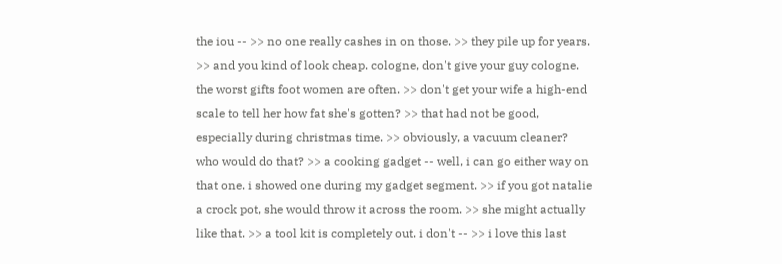the iou -- >> no one really cashes in on those. >> they pile up for years. >> and you kind of look cheap. cologne, don't give your guy cologne. the worst gifts foot women are often. >> don't get your wife a high-end scale to tell her how fat she's gotten? >> that had not be good, especially during christmas time. >> obviously, a vacuum cleaner? who would do that? >> a cooking gadget -- well, i can go either way on that one. i showed one during my gadget segment. >> if you got natalie a crock pot, she would throw it across the room. >> she might actually like that. >> a tool kit is completely out. i don't -- >> i love this last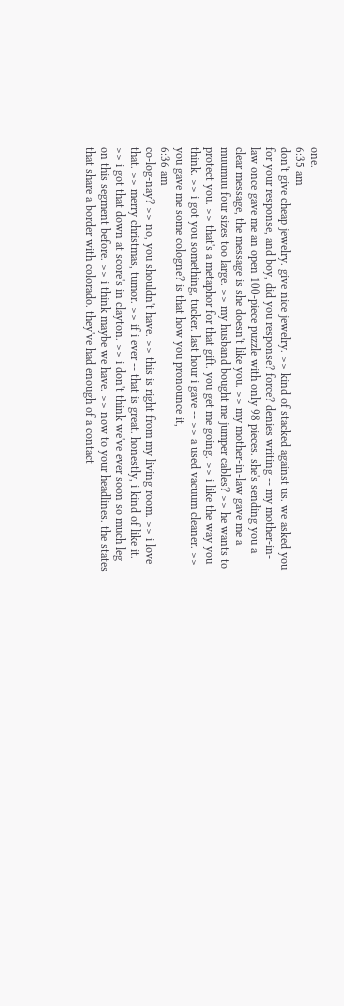one.
6:35 am
don't give cheap jewelry. give nice jewelry. >> kind of stacked against us. we asked you for your response, and boy, did you response? force? denies writing -- my mother-in-law once gave me an open 100-piece puzzle with only 98 pieces. she's sending you a clear message, the message is she doesn't like you. >> my mother-in-law gave me a muumuu four sizes too large. >> my husband bought me jumper cables? >> he wants to protect you. >> that's a metaphor for that gift. you get me going. >> i like the way you think. >> i got you something, tucker. last hour i gave -- >> a used vacuum cleaner. >> you gave me some cologne? is that how you pronounce it,
6:36 am
co-log-nay? >> no, you shouldn't have. >> this is right from my living room. >> i love that. >> merry christmas, tumor. >> if i ever -- that is great. honestly, i kind of like it. >> i got that down at score's in clayton. >> i don't think we've ever soon so much leg on this segment before. >> i think maybe we have. >> now to your headlines. the states that share a border with colorado. they've had enough of a contact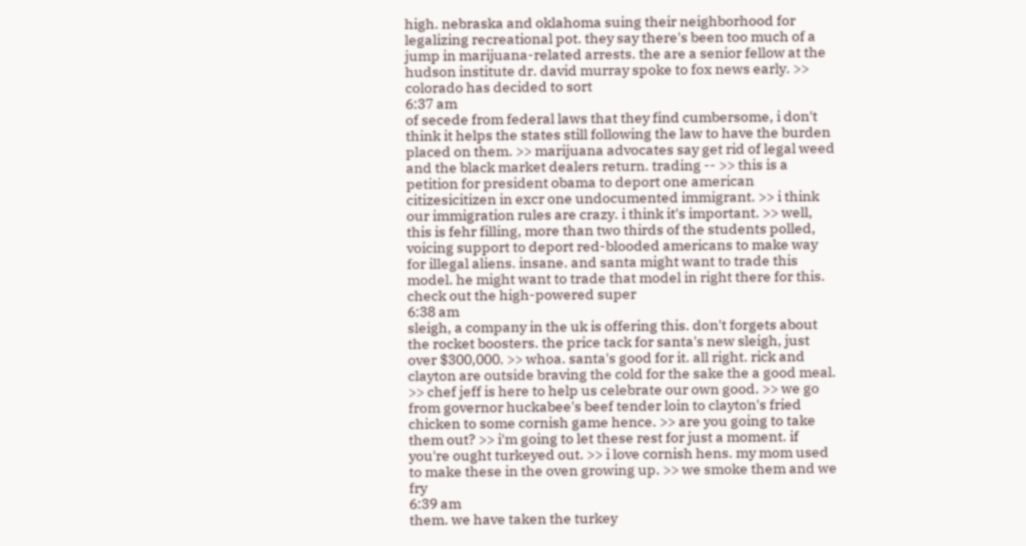high. nebraska and oklahoma suing their neighborhood for legalizing recreational pot. they say there's been too much of a jump in marijuana-related arrests. the are a senior fellow at the hudson institute dr. david murray spoke to fox news early. >> colorado has decided to sort
6:37 am
of secede from federal laws that they find cumbersome, i don't think it helps the states still following the law to have the burden placed on them. >> marijuana advocates say get rid of legal weed and the black market dealers return. trading -- >> this is a petition for president obama to deport one american citizesicitizen in excr one undocumented immigrant. >> i think our immigration rules are crazy. i think it's important. >> well, this is fehr filling, more than two thirds of the students polled, voicing support to deport red-blooded americans to make way for illegal aliens. insane. and santa might want to trade this model. he might want to trade that model in right there for this. check out the high-powered super
6:38 am
sleigh, a company in the uk is offering this. don't forgets about the rocket boosters. the price tack for santa's new sleigh, just over $300,000. >> whoa. santa's good for it. all right. rick and clayton are outside braving the cold for the sake the a good meal. >> chef jeff is here to help us celebrate our own good. >> we go from governor huckabee's beef tender loin to clayton's fried chicken to some cornish game hence. >> are you going to take them out? >> i'm going to let these rest for just a moment. if you're ought turkeyed out. >> i love cornish hens. my mom used to make these in the oven growing up. >> we smoke them and we fry
6:39 am
them. we have taken the turkey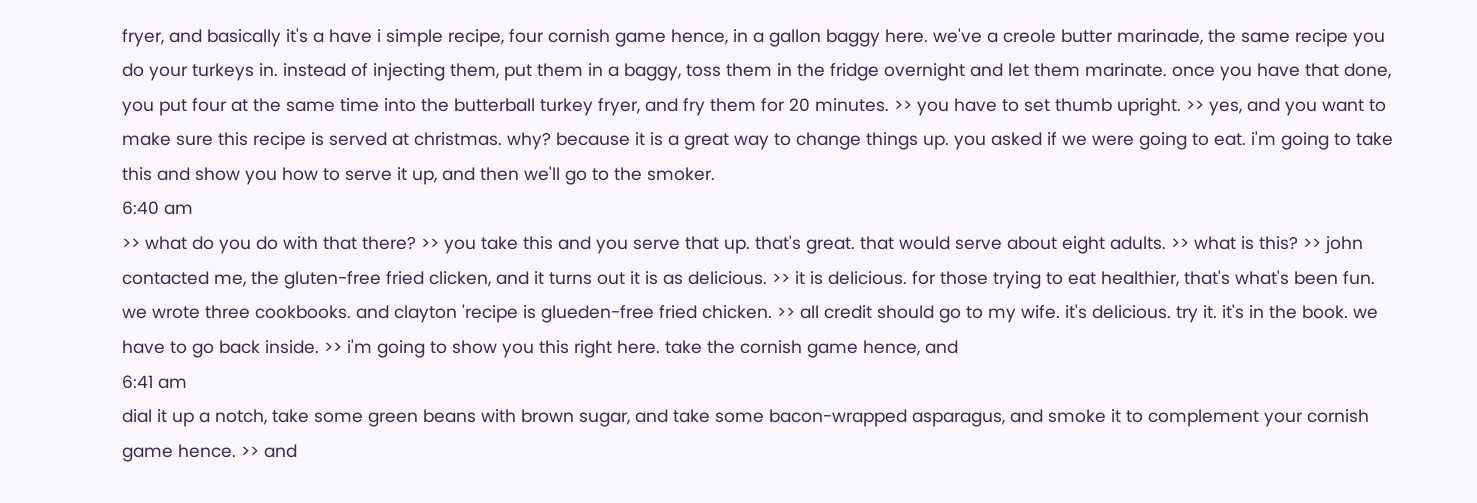fryer, and basically it's a have i simple recipe, four cornish game hence, in a gallon baggy here. we've a creole butter marinade, the same recipe you do your turkeys in. instead of injecting them, put them in a baggy, toss them in the fridge overnight and let them marinate. once you have that done, you put four at the same time into the butterball turkey fryer, and fry them for 20 minutes. >> you have to set thumb upright. >> yes, and you want to make sure this recipe is served at christmas. why? because it is a great way to change things up. you asked if we were going to eat. i'm going to take this and show you how to serve it up, and then we'll go to the smoker.
6:40 am
>> what do you do with that there? >> you take this and you serve that up. that's great. that would serve about eight adults. >> what is this? >> john contacted me, the gluten-free fried clicken, and it turns out it is as delicious. >> it is delicious. for those trying to eat healthier, that's what's been fun. we wrote three cookbooks. and clayton 'recipe is glueden-free fried chicken. >> all credit should go to my wife. it's delicious. try it. it's in the book. we have to go back inside. >> i'm going to show you this right here. take the cornish game hence, and
6:41 am
dial it up a notch, take some green beans with brown sugar, and take some bacon-wrapped asparagus, and smoke it to complement your cornish game hence. >> and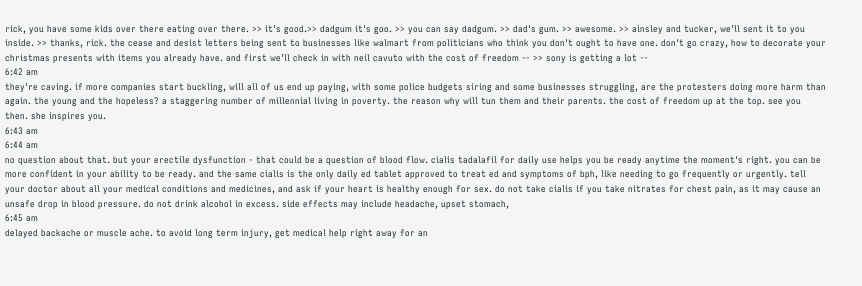rick, you have some kids over there eating over there. >> it's good.>> dadgum it's goo. >> you can say dadgum. >> dad's gum. >> awesome. >> ainsley and tucker, we'll sent it to you inside. >> thanks, rick. the cease and desist letters being sent to businesses like walmart from politicians who think you don't ought to have one. don't go crazy, how to decorate your christmas presents with items you already have. and first we'll check in with neil cavuto with the cost of freedom -- >> sony is getting a lot --
6:42 am
they're caving. if more companies start buckling, will all of us end up paying, with some police budgets siring and some businesses struggling, are the protesters doing more harm than again. the young and the hopeless? a staggering number of millennial living in poverty. the reason why will tun them and their parents. the cost of freedom up at the top. see you then. she inspires you.
6:43 am
6:44 am
no question about that. but your erectile dysfunction - that could be a question of blood flow. cialis tadalafil for daily use helps you be ready anytime the moment's right. you can be more confident in your ability to be ready. and the same cialis is the only daily ed tablet approved to treat ed and symptoms of bph, like needing to go frequently or urgently. tell your doctor about all your medical conditions and medicines, and ask if your heart is healthy enough for sex. do not take cialis if you take nitrates for chest pain, as it may cause an unsafe drop in blood pressure. do not drink alcohol in excess. side effects may include headache, upset stomach,
6:45 am
delayed backache or muscle ache. to avoid long term injury, get medical help right away for an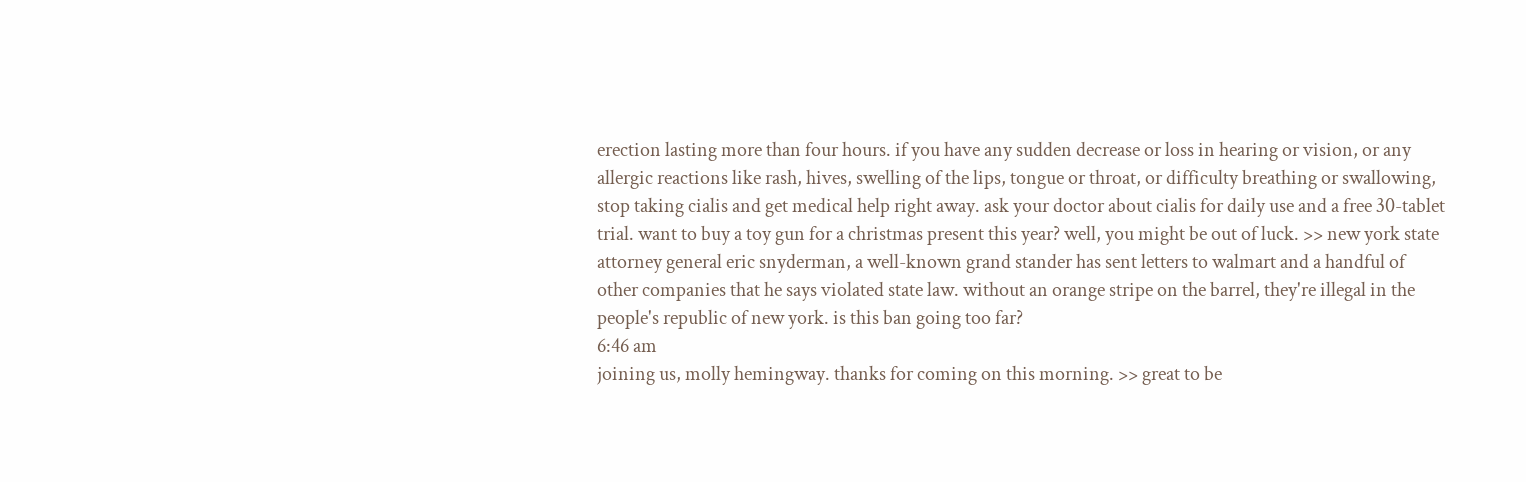erection lasting more than four hours. if you have any sudden decrease or loss in hearing or vision, or any allergic reactions like rash, hives, swelling of the lips, tongue or throat, or difficulty breathing or swallowing, stop taking cialis and get medical help right away. ask your doctor about cialis for daily use and a free 30-tablet trial. want to buy a toy gun for a christmas present this year? well, you might be out of luck. >> new york state attorney general eric snyderman, a well-known grand stander has sent letters to walmart and a handful of other companies that he says violated state law. without an orange stripe on the barrel, they're illegal in the people's republic of new york. is this ban going too far?
6:46 am
joining us, molly hemingway. thanks for coming on this morning. >> great to be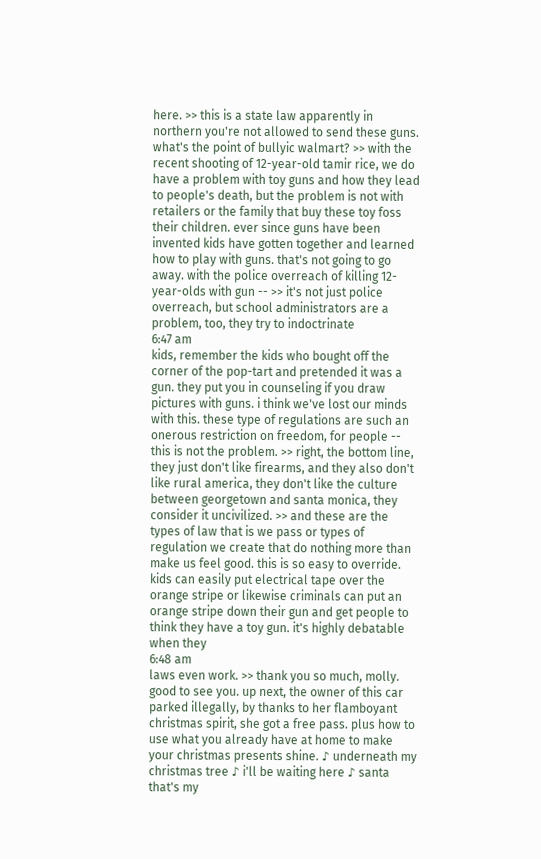here. >> this is a state law apparently in northern you're not allowed to send these guns. what's the point of bullyic walmart? >> with the recent shooting of 12-year-old tamir rice, we do have a problem with toy guns and how they lead to people's death, but the problem is not with retailers or the family that buy these toy foss their children. ever since guns have been invented kids have gotten together and learned how to play with guns. that's not going to go away. with the police overreach of killing 12-year-olds with gun -- >> it's not just police overreach, but school administrators are a problem, too, they try to indoctrinate
6:47 am
kids, remember the kids who bought off the corner of the pop-tart and pretended it was a gun. they put you in counseling if you draw pictures with guns. i think we've lost our minds with this. these type of regulations are such an onerous restriction on freedom, for people -- this is not the problem. >> right, the bottom line, they just don't like firearms, and they also don't like rural america, they don't like the culture between georgetown and santa monica, they consider it uncivilized. >> and these are the types of law that is we pass or types of regulation we create that do nothing more than make us feel good. this is so easy to override. kids can easily put electrical tape over the orange stripe or likewise criminals can put an orange stripe down their gun and get people to think they have a toy gun. it's highly debatable when they
6:48 am
laws even work. >> thank you so much, molly. good to see you. up next, the owner of this car parked illegally, by thanks to her flamboyant christmas spirit, she got a free pass. plus how to use what you already have at home to make your christmas presents shine. ♪ underneath my christmas tree ♪ i'll be waiting here ♪ santa that's my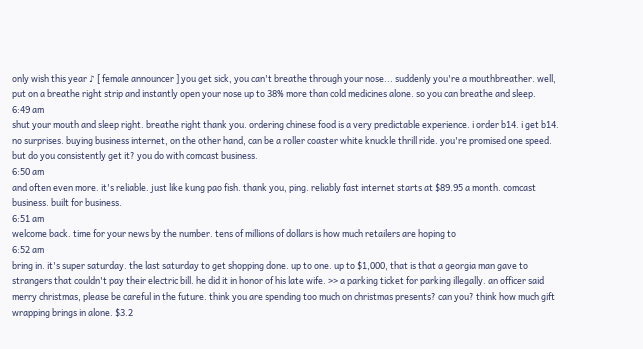only wish this year ♪ [ female announcer ] you get sick, you can't breathe through your nose... suddenly you're a mouthbreather. well, put on a breathe right strip and instantly open your nose up to 38% more than cold medicines alone. so you can breathe and sleep.
6:49 am
shut your mouth and sleep right. breathe right thank you. ordering chinese food is a very predictable experience. i order b14. i get b14. no surprises. buying business internet, on the other hand, can be a roller coaster white knuckle thrill ride. you're promised one speed. but do you consistently get it? you do with comcast business.
6:50 am
and often even more. it's reliable. just like kung pao fish. thank you, ping. reliably fast internet starts at $89.95 a month. comcast business. built for business.
6:51 am
welcome back. time for your news by the number. tens of millions of dollars is how much retailers are hoping to
6:52 am
bring in. it's super saturday. the last saturday to get shopping done. up to one. up to $1,000, that is that a georgia man gave to strangers that couldn't pay their electric bill. he did it in honor of his late wife. >> a parking ticket for parking illegally. an officer said merry christmas, please be careful in the future. think you are spending too much on christmas presents? can you? think how much gift wrapping brings in alone. $3.2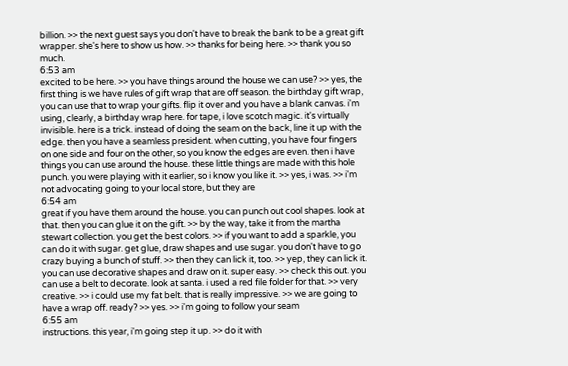billion. >> the next guest says you don't have to break the bank to be a great gift wrapper. she's here to show us how. >> thanks for being here. >> thank you so much.
6:53 am
excited to be here. >> you have things around the house we can use? >> yes, the first thing is we have rules of gift wrap that are off season. the birthday gift wrap, you can use that to wrap your gifts. flip it over and you have a blank canvas. i'm using, clearly, a birthday wrap here. for tape, i love scotch magic. it's virtually invisible. here is a trick. instead of doing the seam on the back, line it up with the edge. then you have a seamless president. when cutting, you have four fingers on one side and four on the other, so you know the edges are even. then i have things you can use around the house. these little things are made with this hole punch. you were playing with it earlier, so i know you like it. >> yes, i was. >> i'm not advocating going to your local store, but they are
6:54 am
great if you have them around the house. you can punch out cool shapes. look at that. then you can glue it on the gift. >> by the way, take it from the martha stewart collection. you get the best colors. >> if you want to add a sparkle, you can do it with sugar. get glue, draw shapes and use sugar. you don't have to go crazy buying a bunch of stuff. >> then they can lick it, too. >> yep, they can lick it. you can use decorative shapes and draw on it. super easy. >> check this out. you can use a belt to decorate. look at santa. i used a red file folder for that. >> very creative. >> i could use my fat belt. that is really impressive. >> we are going to have a wrap off. ready? >> yes. >> i'm going to follow your seam
6:55 am
instructions. this year, i'm going step it up. >> do it with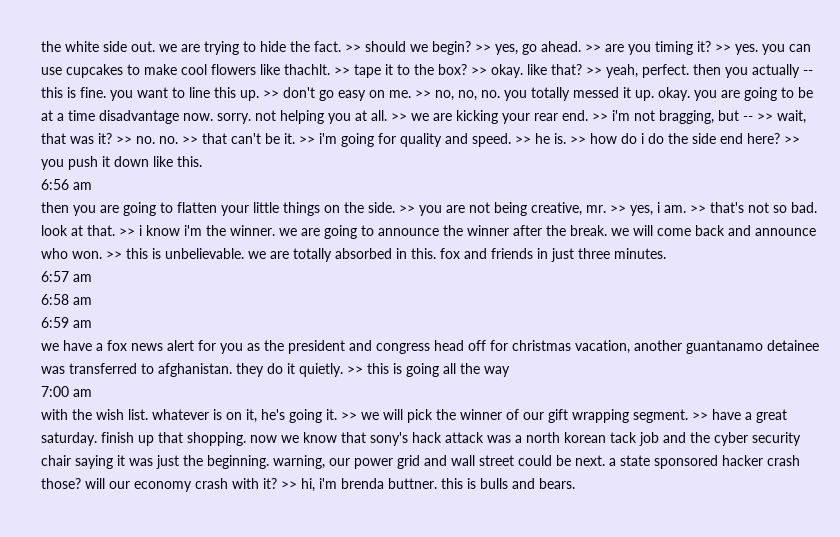the white side out. we are trying to hide the fact. >> should we begin? >> yes, go ahead. >> are you timing it? >> yes. you can use cupcakes to make cool flowers like thachlt. >> tape it to the box? >> okay. like that? >> yeah, perfect. then you actually -- this is fine. you want to line this up. >> don't go easy on me. >> no, no, no. you totally messed it up. okay. you are going to be at a time disadvantage now. sorry. not helping you at all. >> we are kicking your rear end. >> i'm not bragging, but -- >> wait, that was it? >> no. no. >> that can't be it. >> i'm going for quality and speed. >> he is. >> how do i do the side end here? >> you push it down like this.
6:56 am
then you are going to flatten your little things on the side. >> you are not being creative, mr. >> yes, i am. >> that's not so bad. look at that. >> i know i'm the winner. we are going to announce the winner after the break. we will come back and announce who won. >> this is unbelievable. we are totally absorbed in this. fox and friends in just three minutes.
6:57 am
6:58 am
6:59 am
we have a fox news alert for you as the president and congress head off for christmas vacation, another guantanamo detainee was transferred to afghanistan. they do it quietly. >> this is going all the way
7:00 am
with the wish list. whatever is on it, he's going it. >> we will pick the winner of our gift wrapping segment. >> have a great saturday. finish up that shopping. now we know that sony's hack attack was a north korean tack job and the cyber security chair saying it was just the beginning. warning, our power grid and wall street could be next. a state sponsored hacker crash those? will our economy crash with it? >> hi, i'm brenda buttner. this is bulls and bears.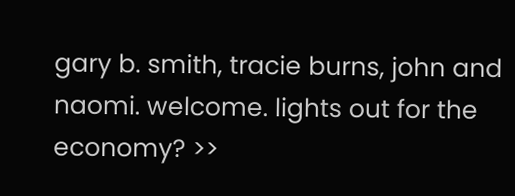gary b. smith, tracie burns, john and naomi. welcome. lights out for the economy? >>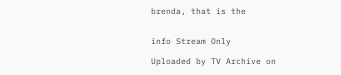brenda, that is the


info Stream Only

Uploaded by TV Archive on